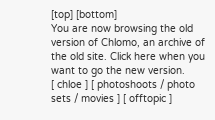[top] [bottom]
You are now browsing the old version of Chlomo, an archive of the old site. Click here when you want to go the new version.
[ chloe ] [ photoshoots / photo sets / movies ] [ offtopic ]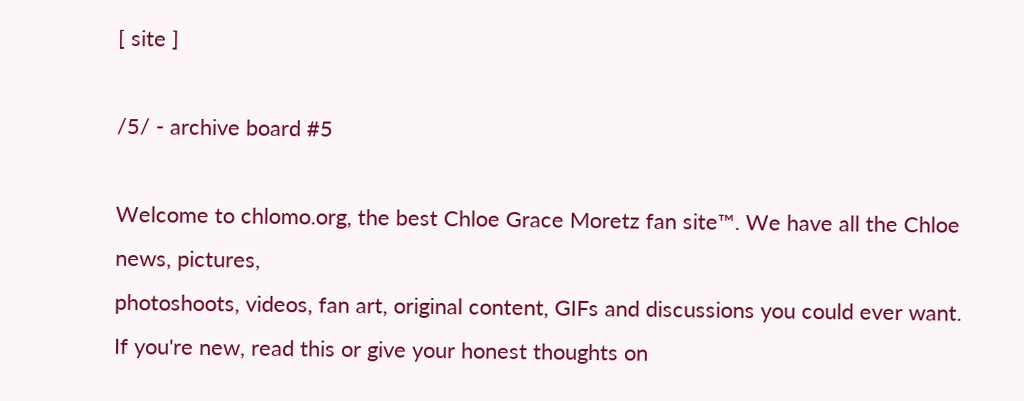[ site ]

/5/ - archive board #5

Welcome to chlomo.org, the best Chloe Grace Moretz fan site™. We have all the Chloe news, pictures,
photoshoots, videos, fan art, original content, GIFs and discussions you could ever want.
If you're new, read this or give your honest thoughts on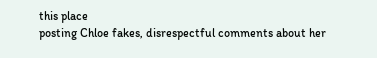this place
posting Chloe fakes, disrespectful comments about her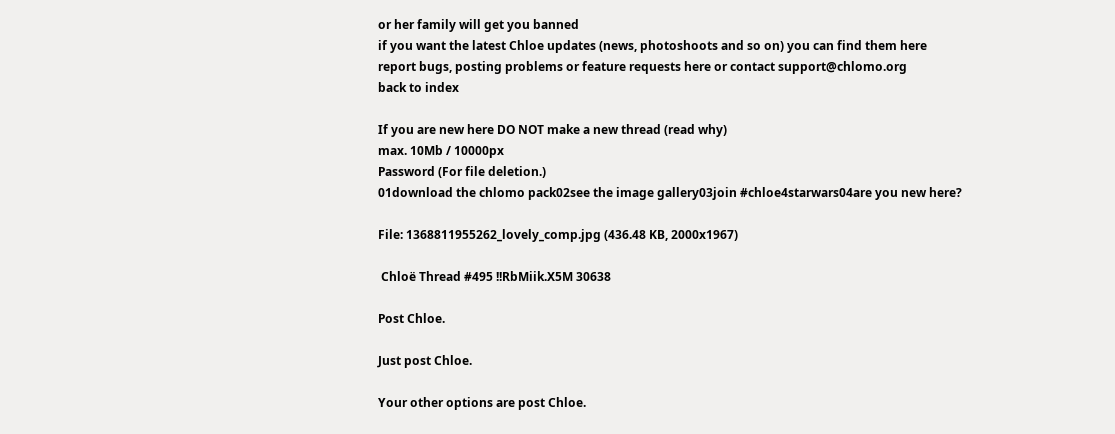or her family will get you banned
if you want the latest Chloe updates (news, photoshoots and so on) you can find them here
report bugs, posting problems or feature requests here or contact support@chlomo.org
back to index

If you are new here DO NOT make a new thread (read why)
max. 10Mb / 10000px
Password (For file deletion.)
01download the chlomo pack02see the image gallery03join #chloe4starwars04are you new here?

File: 1368811955262_lovely_comp.jpg (436.48 KB, 2000x1967)

 Chloë Thread #495 !!RbMiik.X5M 30638

Post Chloe.

Just post Chloe.

Your other options are post Chloe.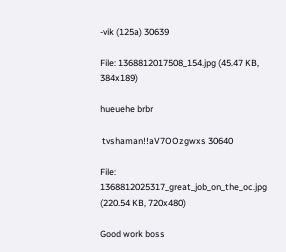-vik (125a) 30639

File: 1368812017508_154.jpg (45.47 KB, 384x189)

hueuehe brbr

 tvshaman!!aV7OOzgwxs 30640

File: 1368812025317_great_job_on_the_oc.jpg (220.54 KB, 720x480)

Good work boss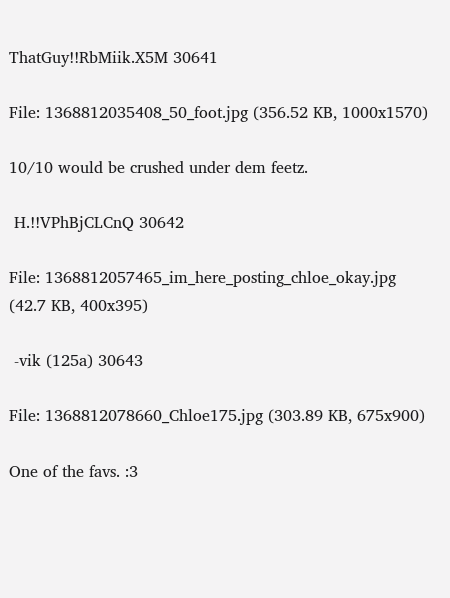ThatGuy!!RbMiik.X5M 30641

File: 1368812035408_50_foot.jpg (356.52 KB, 1000x1570)

10/10 would be crushed under dem feetz.

 H.!!VPhBjCLCnQ 30642

File: 1368812057465_im_here_posting_chloe_okay.jpg (42.7 KB, 400x395)

 -vik (125a) 30643

File: 1368812078660_Chloe175.jpg (303.89 KB, 675x900)

One of the favs. :3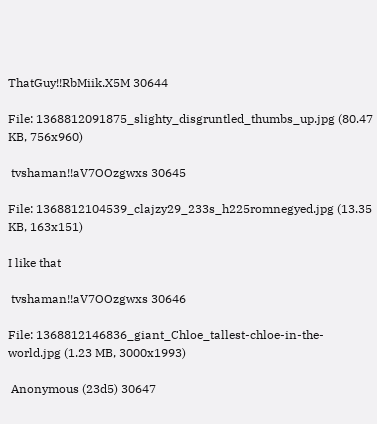ThatGuy!!RbMiik.X5M 30644

File: 1368812091875_slighty_disgruntled_thumbs_up.jpg (80.47 KB, 756x960)

 tvshaman!!aV7OOzgwxs 30645

File: 1368812104539_clajzy29_233s_h225romnegyed.jpg (13.35 KB, 163x151)

I like that

 tvshaman!!aV7OOzgwxs 30646

File: 1368812146836_giant_Chloe_tallest-chloe-in-the-world.jpg (1.23 MB, 3000x1993)

 Anonymous (23d5) 30647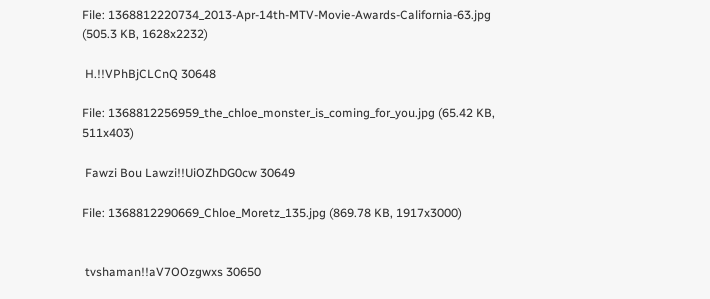File: 1368812220734_2013-Apr-14th-MTV-Movie-Awards-California-63.jpg (505.3 KB, 1628x2232)

 H.!!VPhBjCLCnQ 30648

File: 1368812256959_the_chloe_monster_is_coming_for_you.jpg (65.42 KB, 511x403)

 Fawzi Bou Lawzi!!UiOZhDG0cw 30649

File: 1368812290669_Chloe_Moretz_135.jpg (869.78 KB, 1917x3000)


 tvshaman!!aV7OOzgwxs 30650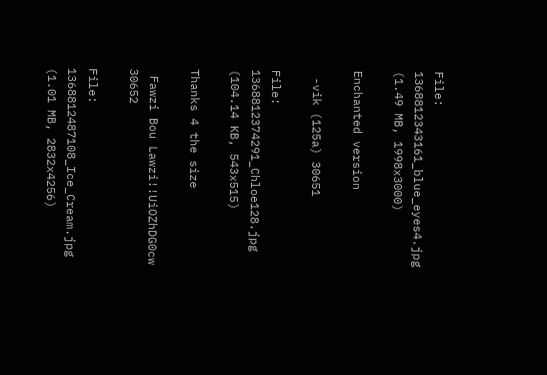File: 1368812343161_blue_eyes4.jpg (1.49 MB, 1998x3000)

Enchanted version

 -vik (125a) 30651

File: 1368812374291_Chloe128.jpg (104.14 KB, 543x515)

Thanks 4 the size

 Fawzi Bou Lawzi!!UiOZhDG0cw 30652

File: 1368812487108_Ice_Cream.jpg (1.01 MB, 2832x4256)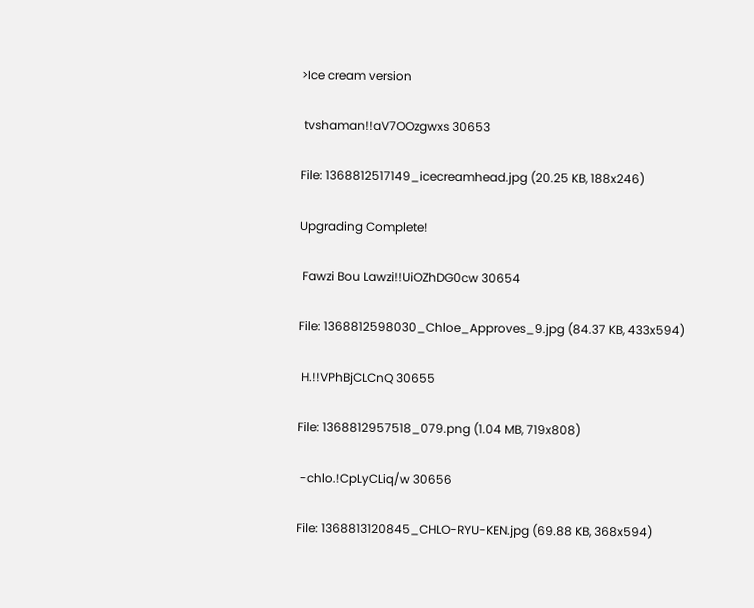>Ice cream version

 tvshaman!!aV7OOzgwxs 30653

File: 1368812517149_icecreamhead.jpg (20.25 KB, 188x246)

Upgrading Complete!

 Fawzi Bou Lawzi!!UiOZhDG0cw 30654

File: 1368812598030_Chloe_Approves_9.jpg (84.37 KB, 433x594)

 H.!!VPhBjCLCnQ 30655

File: 1368812957518_079.png (1.04 MB, 719x808)

 -chlo.!CpLyCLiq/w 30656

File: 1368813120845_CHLO-RYU-KEN.jpg (69.88 KB, 368x594)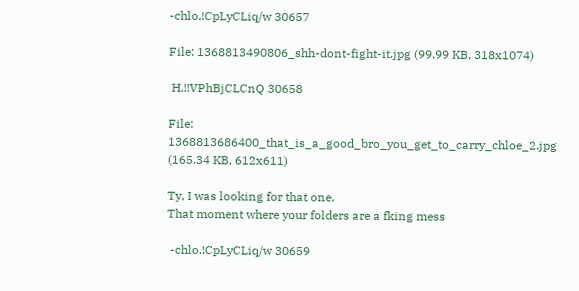-chlo.!CpLyCLiq/w 30657

File: 1368813490806_shh-dont-fight-it.jpg (99.99 KB, 318x1074)

 H.!!VPhBjCLCnQ 30658

File: 1368813686400_that_is_a_good_bro_you_get_to_carry_chloe_2.jpg (165.34 KB, 612x611)

Ty, I was looking for that one.
That moment where your folders are a fking mess

 -chlo.!CpLyCLiq/w 30659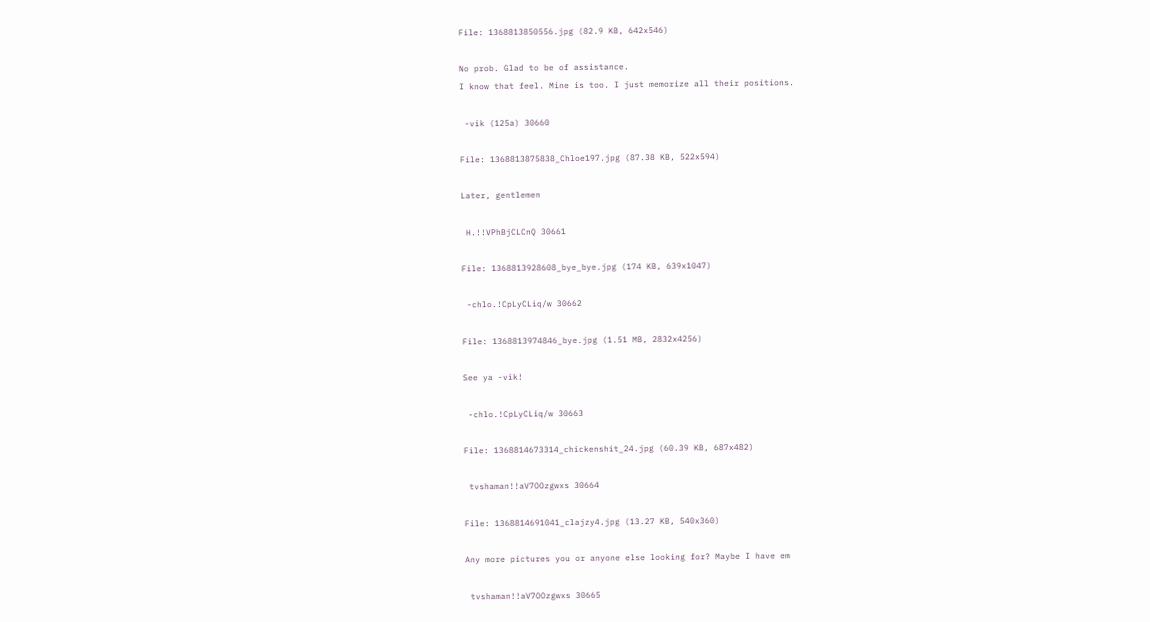File: 1368813850556.jpg (82.9 KB, 642x546)

No prob. Glad to be of assistance.
I know that feel. Mine is too. I just memorize all their positions.

 -vik (125a) 30660

File: 1368813875838_Chloe197.jpg (87.38 KB, 522x594)

Later, gentlemen

 H.!!VPhBjCLCnQ 30661

File: 1368813928608_bye_bye.jpg (174 KB, 639x1047)

 -chlo.!CpLyCLiq/w 30662

File: 1368813974846_bye.jpg (1.51 MB, 2832x4256)

See ya -vik!

 -chlo.!CpLyCLiq/w 30663

File: 1368814673314_chickenshit_24.jpg (60.39 KB, 687x482)

 tvshaman!!aV7OOzgwxs 30664

File: 1368814691041_clajzy4.jpg (13.27 KB, 540x360)

Any more pictures you or anyone else looking for? Maybe I have em

 tvshaman!!aV7OOzgwxs 30665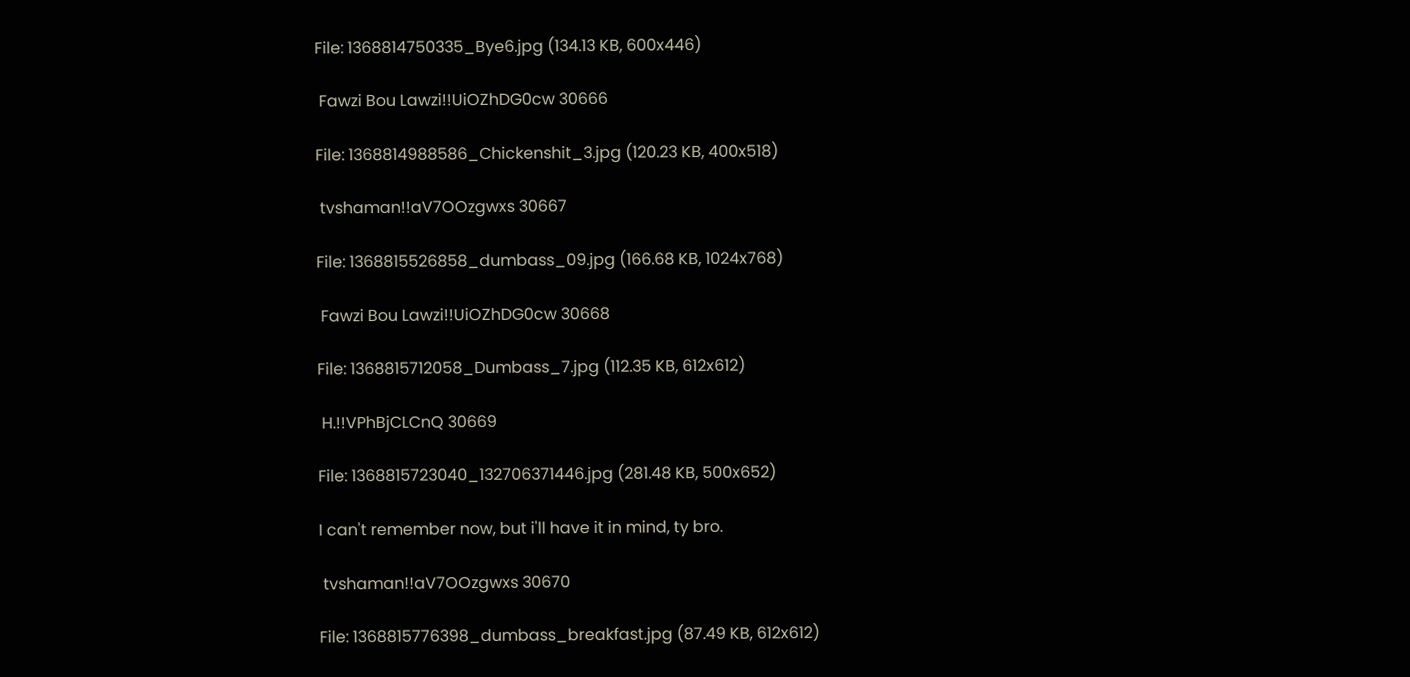File: 1368814750335_Bye6.jpg (134.13 KB, 600x446)

 Fawzi Bou Lawzi!!UiOZhDG0cw 30666

File: 1368814988586_Chickenshit_3.jpg (120.23 KB, 400x518)

 tvshaman!!aV7OOzgwxs 30667

File: 1368815526858_dumbass_09.jpg (166.68 KB, 1024x768)

 Fawzi Bou Lawzi!!UiOZhDG0cw 30668

File: 1368815712058_Dumbass_7.jpg (112.35 KB, 612x612)

 H.!!VPhBjCLCnQ 30669

File: 1368815723040_132706371446.jpg (281.48 KB, 500x652)

I can't remember now, but i'll have it in mind, ty bro.

 tvshaman!!aV7OOzgwxs 30670

File: 1368815776398_dumbass_breakfast.jpg (87.49 KB, 612x612)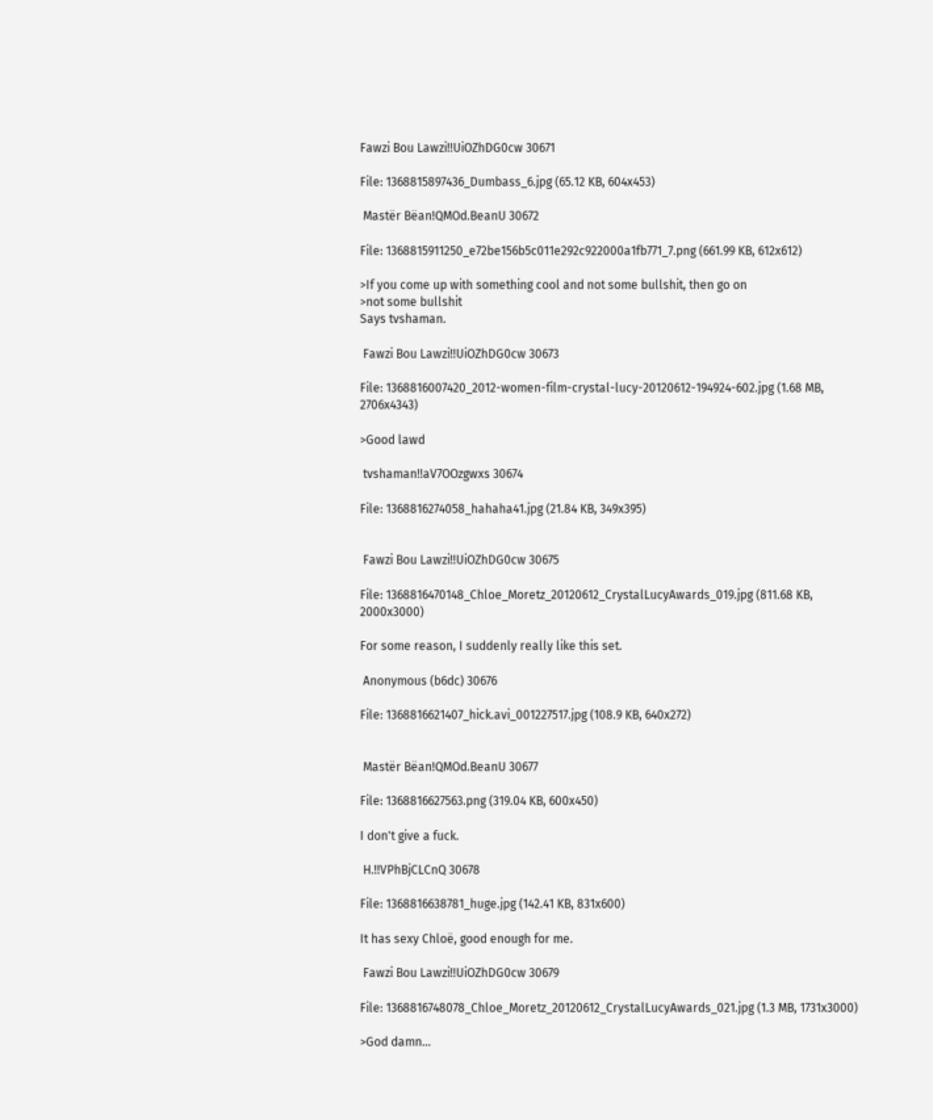Fawzi Bou Lawzi!!UiOZhDG0cw 30671

File: 1368815897436_Dumbass_6.jpg (65.12 KB, 604x453)

 Mastër Bëan!QMOd.BeanU 30672

File: 1368815911250_e72be156b5c011e292c922000a1fb771_7.png (661.99 KB, 612x612)

>If you come up with something cool and not some bullshit, then go on
>not some bullshit
Says tvshaman.

 Fawzi Bou Lawzi!!UiOZhDG0cw 30673

File: 1368816007420_2012-women-film-crystal-lucy-20120612-194924-602.jpg (1.68 MB, 2706x4343)

>Good lawd

 tvshaman!!aV7OOzgwxs 30674

File: 1368816274058_hahaha41.jpg (21.84 KB, 349x395)


 Fawzi Bou Lawzi!!UiOZhDG0cw 30675

File: 1368816470148_Chloe_Moretz_20120612_CrystalLucyAwards_019.jpg (811.68 KB, 2000x3000)

For some reason, I suddenly really like this set.

 Anonymous (b6dc) 30676

File: 1368816621407_hick.avi_001227517.jpg (108.9 KB, 640x272)


 Mastër Bëan!QMOd.BeanU 30677

File: 1368816627563.png (319.04 KB, 600x450)

I don't give a fuck.

 H.!!VPhBjCLCnQ 30678

File: 1368816638781_huge.jpg (142.41 KB, 831x600)

It has sexy Chloë, good enough for me.

 Fawzi Bou Lawzi!!UiOZhDG0cw 30679

File: 1368816748078_Chloe_Moretz_20120612_CrystalLucyAwards_021.jpg (1.3 MB, 1731x3000)

>God damn…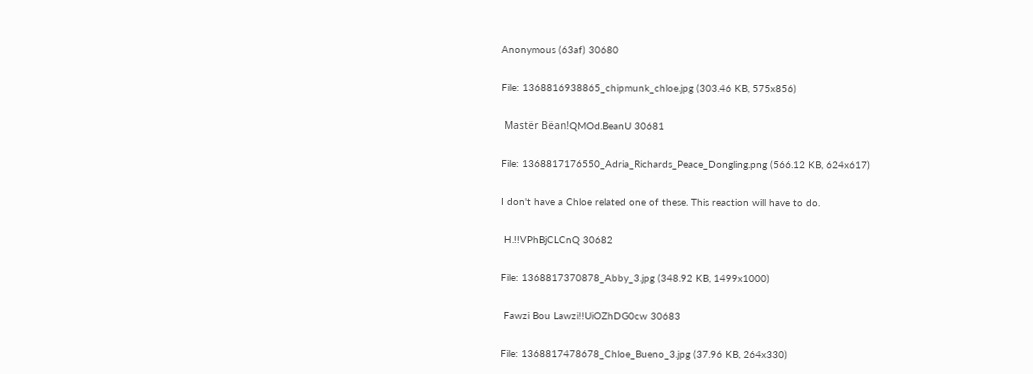Anonymous (63af) 30680

File: 1368816938865_chipmunk_chloe.jpg (303.46 KB, 575x856)

 Mastër Bëan!QMOd.BeanU 30681

File: 1368817176550_Adria_Richards_Peace_Dongling.png (566.12 KB, 624x617)

I don't have a Chloe related one of these. This reaction will have to do.

 H.!!VPhBjCLCnQ 30682

File: 1368817370878_Abby_3.jpg (348.92 KB, 1499x1000)

 Fawzi Bou Lawzi!!UiOZhDG0cw 30683

File: 1368817478678_Chloe_Bueno_3.jpg (37.96 KB, 264x330)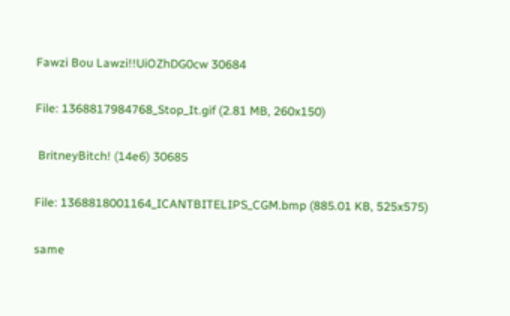Fawzi Bou Lawzi!!UiOZhDG0cw 30684

File: 1368817984768_Stop_It.gif (2.81 MB, 260x150)

 BritneyBitch! (14e6) 30685

File: 1368818001164_ICANTBITELIPS_CGM.bmp (885.01 KB, 525x575)

same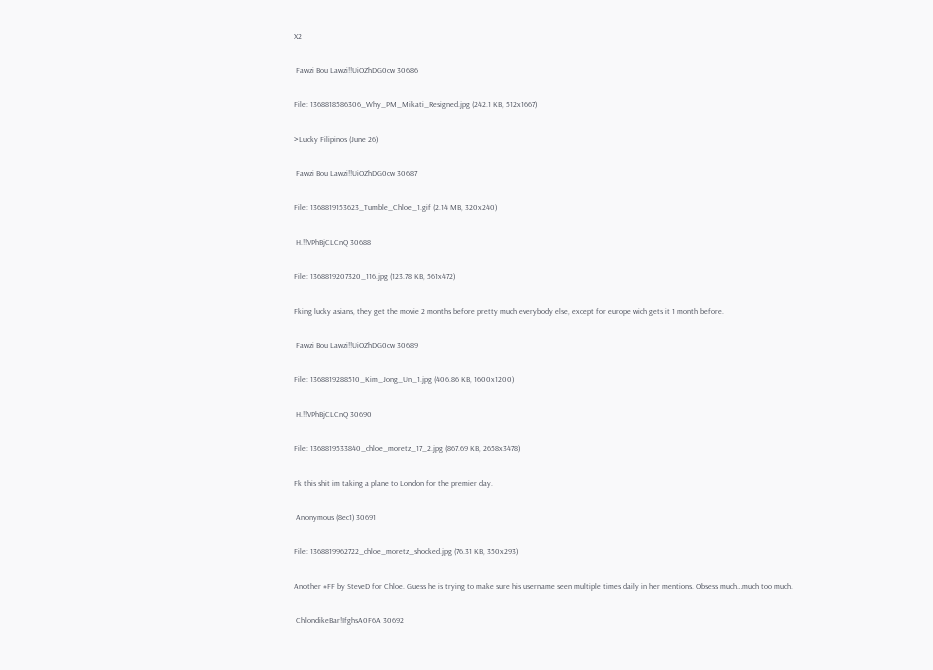X2

 Fawzi Bou Lawzi!!UiOZhDG0cw 30686

File: 1368818586306_Why_PM_Mikati_Resigned.jpg (242.1 KB, 512x1667)

>Lucky Filipinos (June 26)

 Fawzi Bou Lawzi!!UiOZhDG0cw 30687

File: 1368819153623_Tumble_Chloe_1.gif (2.14 MB, 320x240)

 H.!!VPhBjCLCnQ 30688

File: 1368819207320_116.jpg (123.78 KB, 561x472)

Fking lucky asians, they get the movie 2 months before pretty much everybody else, except for europe wich gets it 1 month before.

 Fawzi Bou Lawzi!!UiOZhDG0cw 30689

File: 1368819288510_Kim_Jong_Un_1.jpg (406.86 KB, 1600x1200)

 H.!!VPhBjCLCnQ 30690

File: 1368819533840_chloe_moretz_17_2.jpg (867.69 KB, 2658x3478)

Fk this shit im taking a plane to London for the premier day.

 Anonymous (8ec1) 30691

File: 1368819962722_chloe_moretz_shocked.jpg (76.31 KB, 350x293)

Another #FF by SteveD for Chloe. Guess he is trying to make sure his username seen multiple times daily in her mentions. Obsess much…much too much.

 ChlondikeBar!IfghsA0F6A 30692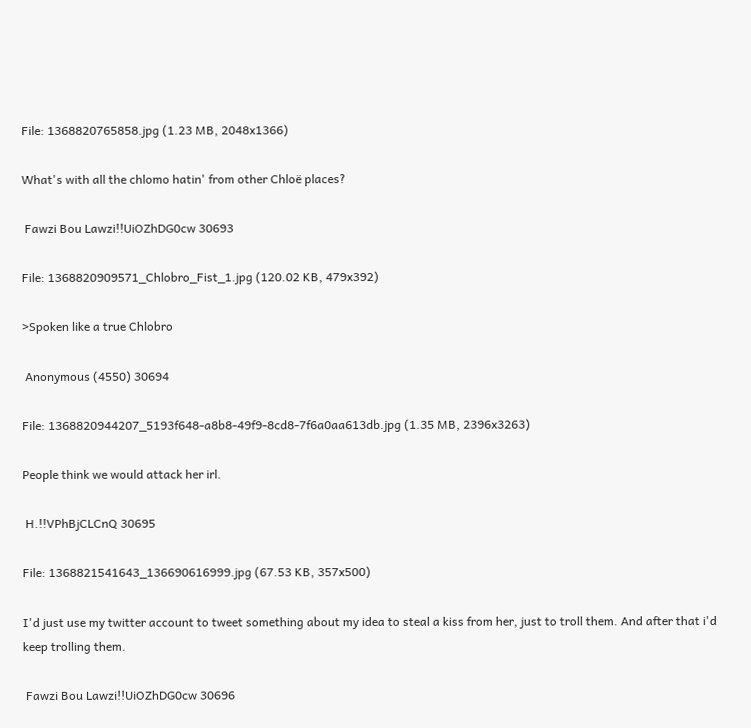File: 1368820765858.jpg (1.23 MB, 2048x1366)

What's with all the chlomo hatin' from other Chloë places?

 Fawzi Bou Lawzi!!UiOZhDG0cw 30693

File: 1368820909571_Chlobro_Fist_1.jpg (120.02 KB, 479x392)

>Spoken like a true Chlobro

 Anonymous (4550) 30694

File: 1368820944207_5193f648-a8b8-49f9-8cd8-7f6a0aa613db.jpg (1.35 MB, 2396x3263)

People think we would attack her irl.

 H.!!VPhBjCLCnQ 30695

File: 1368821541643_136690616999.jpg (67.53 KB, 357x500)

I'd just use my twitter account to tweet something about my idea to steal a kiss from her, just to troll them. And after that i'd keep trolling them.

 Fawzi Bou Lawzi!!UiOZhDG0cw 30696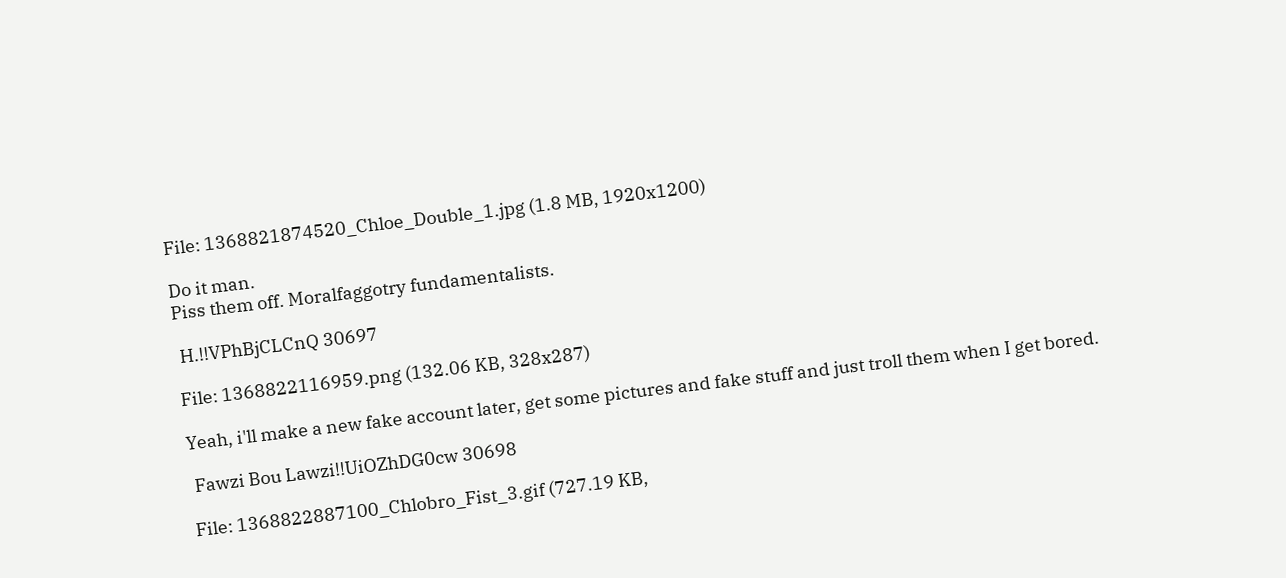File: 1368821874520_Chloe_Double_1.jpg (1.8 MB, 1920x1200)

Do it man.
Piss them off. Moralfaggotry fundamentalists.

 H.!!VPhBjCLCnQ 30697

File: 1368822116959.png (132.06 KB, 328x287)

Yeah, i'll make a new fake account later, get some pictures and fake stuff and just troll them when I get bored.

 Fawzi Bou Lawzi!!UiOZhDG0cw 30698

File: 1368822887100_Chlobro_Fist_3.gif (727.19 KB,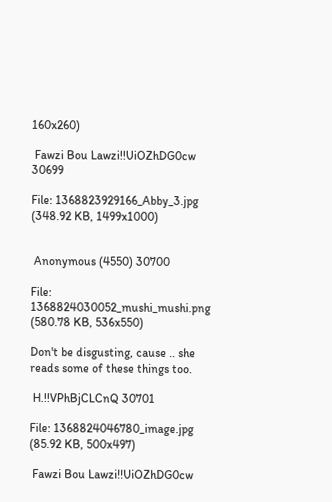160x260)

 Fawzi Bou Lawzi!!UiOZhDG0cw 30699

File: 1368823929166_Abby_3.jpg (348.92 KB, 1499x1000)


 Anonymous (4550) 30700

File: 1368824030052_mushi_mushi.png (580.78 KB, 536x550)

Don't be disgusting, cause .. she reads some of these things too.

 H.!!VPhBjCLCnQ 30701

File: 1368824046780_image.jpg (85.92 KB, 500x497)

 Fawzi Bou Lawzi!!UiOZhDG0cw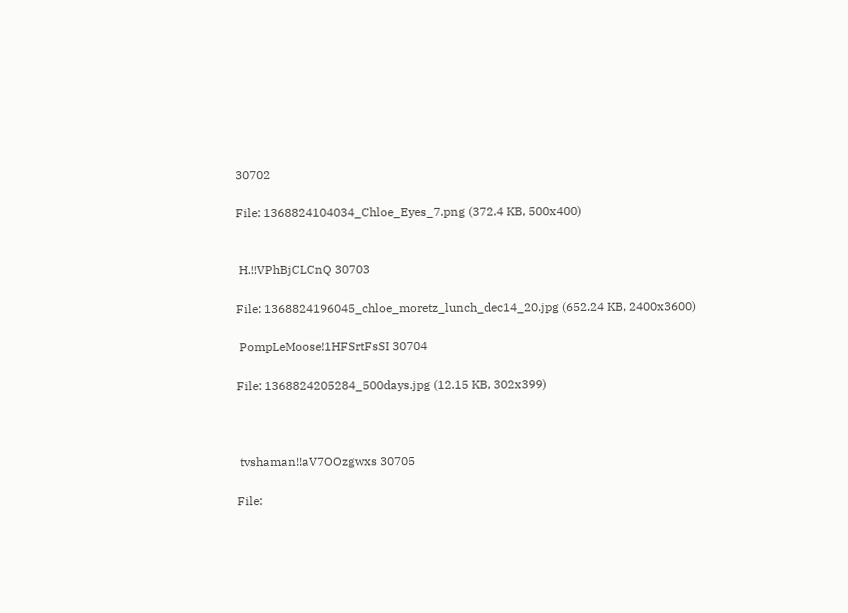30702

File: 1368824104034_Chloe_Eyes_7.png (372.4 KB, 500x400)


 H.!!VPhBjCLCnQ 30703

File: 1368824196045_chloe_moretz_lunch_dec14_20.jpg (652.24 KB, 2400x3600)

 PompLeMoose!1HFSrtFsSI 30704

File: 1368824205284_500days.jpg (12.15 KB, 302x399)



 tvshaman!!aV7OOzgwxs 30705

File: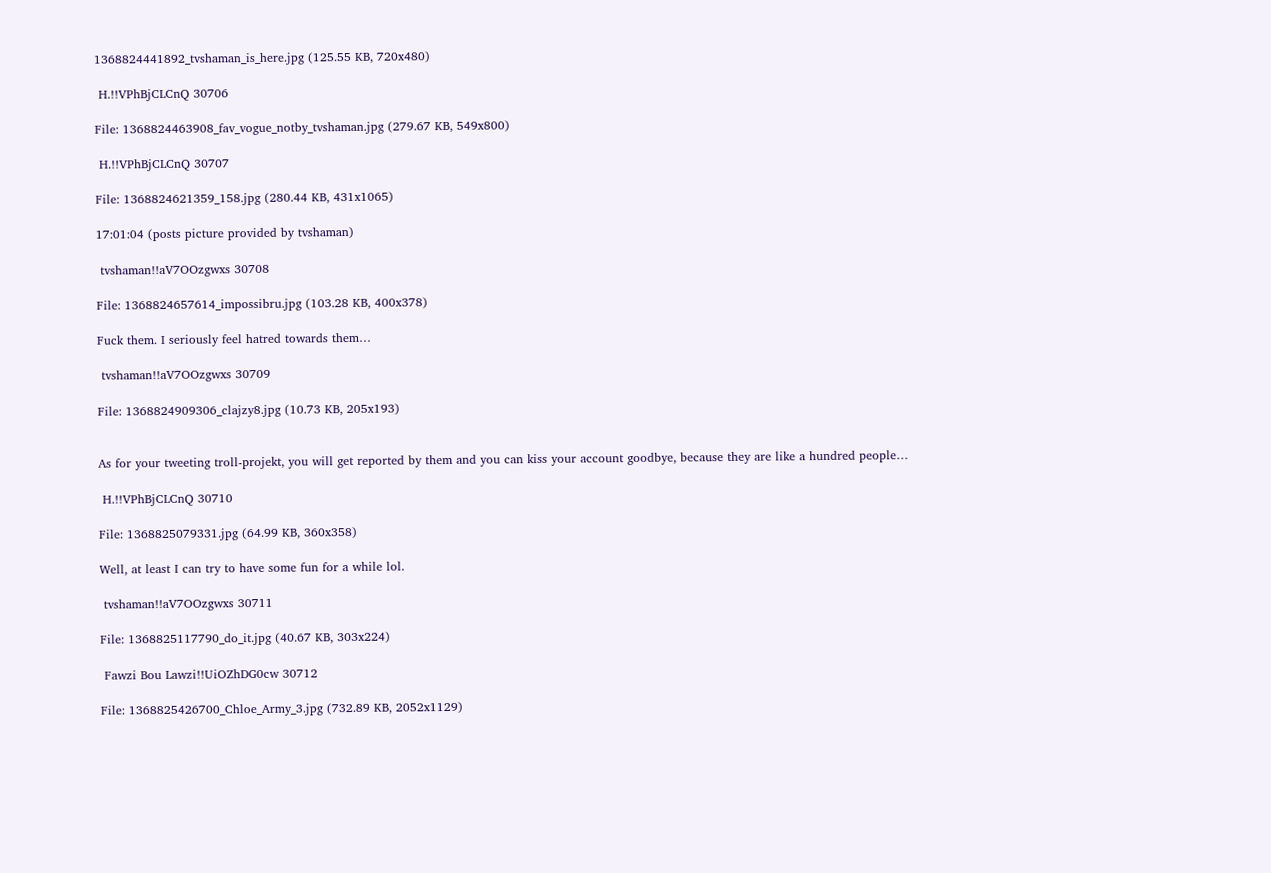1368824441892_tvshaman_is_here.jpg (125.55 KB, 720x480)

 H.!!VPhBjCLCnQ 30706

File: 1368824463908_fav_vogue_notby_tvshaman.jpg (279.67 KB, 549x800)

 H.!!VPhBjCLCnQ 30707

File: 1368824621359_158.jpg (280.44 KB, 431x1065)

17:01:04 (posts picture provided by tvshaman)

 tvshaman!!aV7OOzgwxs 30708

File: 1368824657614_impossibru.jpg (103.28 KB, 400x378)

Fuck them. I seriously feel hatred towards them…

 tvshaman!!aV7OOzgwxs 30709

File: 1368824909306_clajzy8.jpg (10.73 KB, 205x193)


As for your tweeting troll-projekt, you will get reported by them and you can kiss your account goodbye, because they are like a hundred people…

 H.!!VPhBjCLCnQ 30710

File: 1368825079331.jpg (64.99 KB, 360x358)

Well, at least I can try to have some fun for a while lol.

 tvshaman!!aV7OOzgwxs 30711

File: 1368825117790_do_it.jpg (40.67 KB, 303x224)

 Fawzi Bou Lawzi!!UiOZhDG0cw 30712

File: 1368825426700_Chloe_Army_3.jpg (732.89 KB, 2052x1129)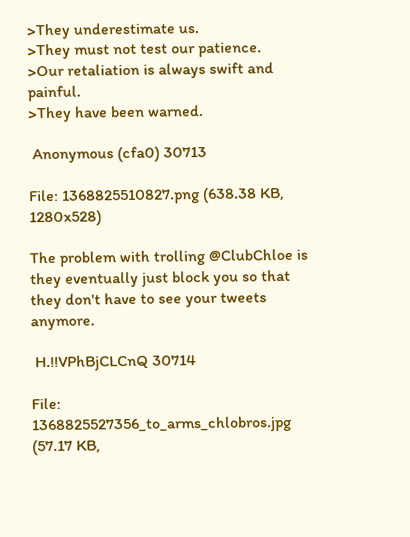>They underestimate us.
>They must not test our patience.
>Our retaliation is always swift and painful.
>They have been warned.

 Anonymous (cfa0) 30713

File: 1368825510827.png (638.38 KB, 1280x528)

The problem with trolling @ClubChloe is they eventually just block you so that they don't have to see your tweets anymore.

 H.!!VPhBjCLCnQ 30714

File: 1368825527356_to_arms_chlobros.jpg (57.17 KB,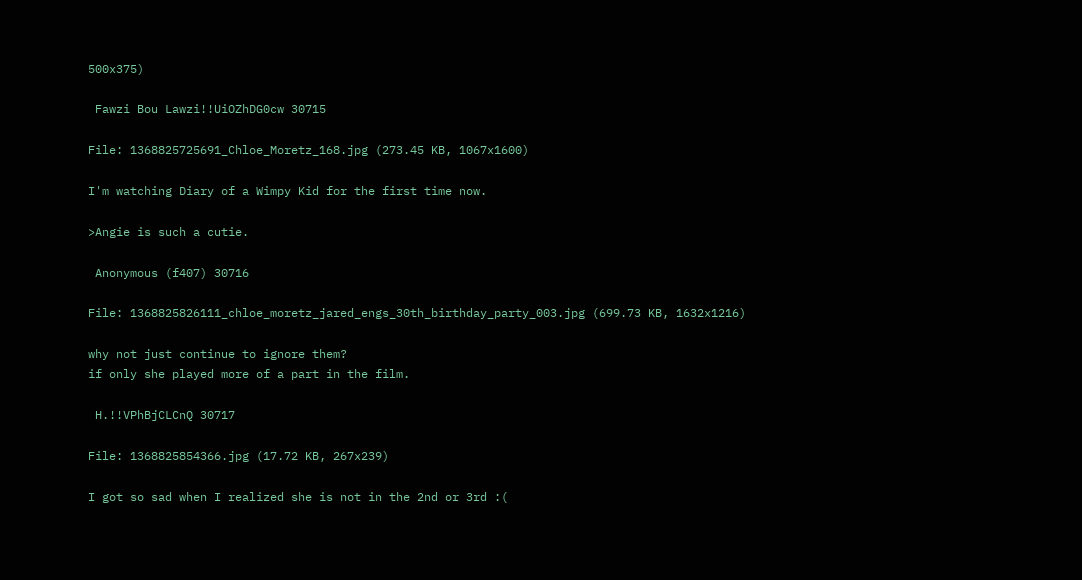500x375)

 Fawzi Bou Lawzi!!UiOZhDG0cw 30715

File: 1368825725691_Chloe_Moretz_168.jpg (273.45 KB, 1067x1600)

I'm watching Diary of a Wimpy Kid for the first time now.

>Angie is such a cutie.

 Anonymous (f407) 30716

File: 1368825826111_chloe_moretz_jared_engs_30th_birthday_party_003.jpg (699.73 KB, 1632x1216)

why not just continue to ignore them?
if only she played more of a part in the film.

 H.!!VPhBjCLCnQ 30717

File: 1368825854366.jpg (17.72 KB, 267x239)

I got so sad when I realized she is not in the 2nd or 3rd :(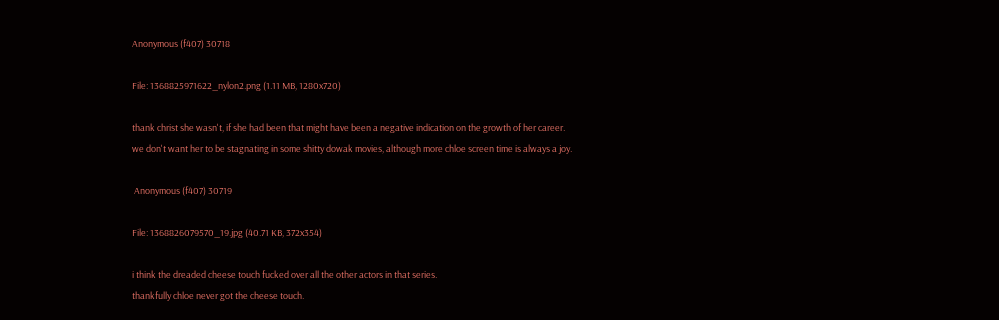Anonymous (f407) 30718

File: 1368825971622_nylon2.png (1.11 MB, 1280x720)

thank christ she wasn't, if she had been that might have been a negative indication on the growth of her career.
we don't want her to be stagnating in some shitty dowak movies, although more chloe screen time is always a joy.

 Anonymous (f407) 30719

File: 1368826079570_19.jpg (40.71 KB, 372x354)

i think the dreaded cheese touch fucked over all the other actors in that series.
thankfully chloe never got the cheese touch.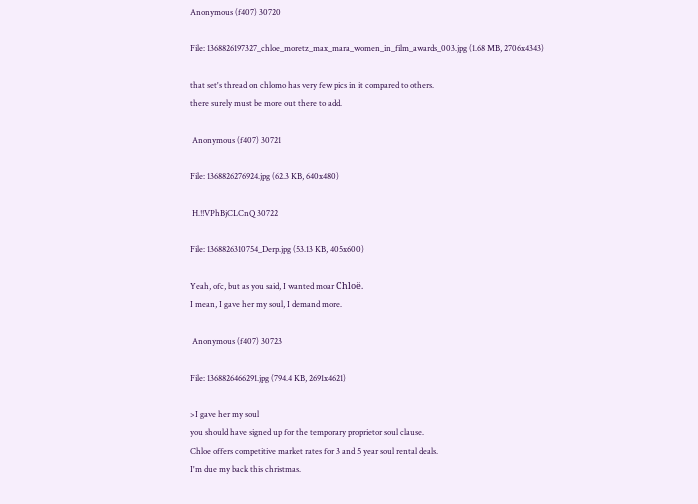Anonymous (f407) 30720

File: 1368826197327_chloe_moretz_max_mara_women_in_film_awards_003.jpg (1.68 MB, 2706x4343)

that set's thread on chlomo has very few pics in it compared to others.
there surely must be more out there to add.

 Anonymous (f407) 30721

File: 1368826276924.jpg (62.3 KB, 640x480)

 H.!!VPhBjCLCnQ 30722

File: 1368826310754_Derp.jpg (53.13 KB, 405x600)

Yeah, ofc, but as you said, I wanted moar Chloë.
I mean, I gave her my soul, I demand more.

 Anonymous (f407) 30723

File: 1368826466291.jpg (794.4 KB, 2691x4621)

>I gave her my soul
you should have signed up for the temporary proprietor soul clause.
Chloe offers competitive market rates for 3 and 5 year soul rental deals.
I'm due my back this christmas.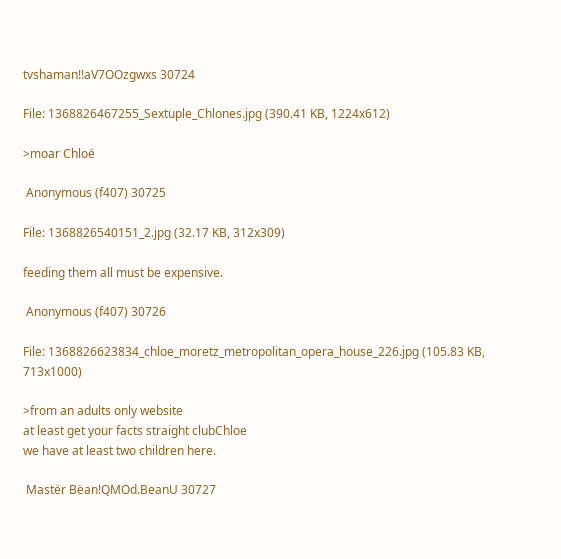tvshaman!!aV7OOzgwxs 30724

File: 1368826467255_Sextuple_Chlones.jpg (390.41 KB, 1224x612)

>moar Chloë

 Anonymous (f407) 30725

File: 1368826540151_2.jpg (32.17 KB, 312x309)

feeding them all must be expensive.

 Anonymous (f407) 30726

File: 1368826623834_chloe_moretz_metropolitan_opera_house_226.jpg (105.83 KB, 713x1000)

>from an adults only website
at least get your facts straight clubChloe
we have at least two children here.

 Mastër Bëan!QMOd.BeanU 30727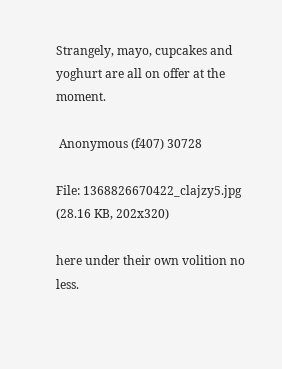Strangely, mayo, cupcakes and yoghurt are all on offer at the moment.

 Anonymous (f407) 30728

File: 1368826670422_clajzy5.jpg (28.16 KB, 202x320)

here under their own volition no less.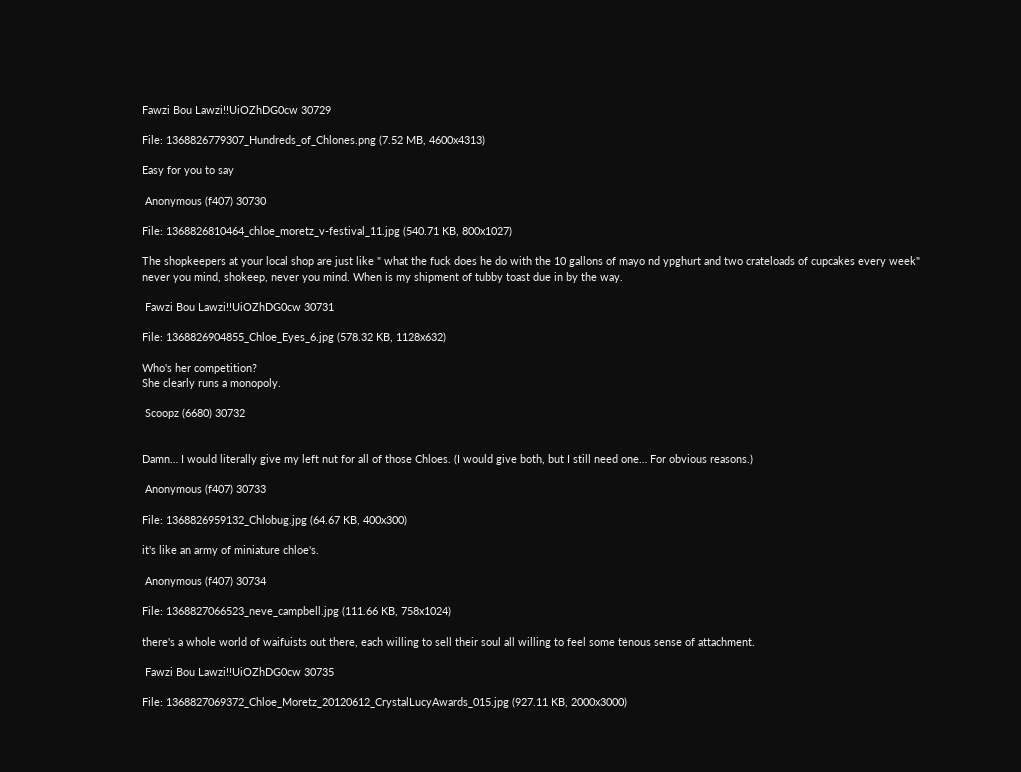Fawzi Bou Lawzi!!UiOZhDG0cw 30729

File: 1368826779307_Hundreds_of_Chlones.png (7.52 MB, 4600x4313)

Easy for you to say

 Anonymous (f407) 30730

File: 1368826810464_chloe_moretz_v-festival_11.jpg (540.71 KB, 800x1027)

The shopkeepers at your local shop are just like " what the fuck does he do with the 10 gallons of mayo nd ypghurt and two crateloads of cupcakes every week"
never you mind, shokeep, never you mind. When is my shipment of tubby toast due in by the way.

 Fawzi Bou Lawzi!!UiOZhDG0cw 30731

File: 1368826904855_Chloe_Eyes_6.jpg (578.32 KB, 1128x632)

Who's her competition?
She clearly runs a monopoly.

 Scoopz (6680) 30732


Damn… I would literally give my left nut for all of those Chloes. (I would give both, but I still need one… For obvious reasons.)

 Anonymous (f407) 30733

File: 1368826959132_Chlobug.jpg (64.67 KB, 400x300)

it's like an army of miniature chloe's.

 Anonymous (f407) 30734

File: 1368827066523_neve_campbell.jpg (111.66 KB, 758x1024)

there's a whole world of waifuists out there, each willing to sell their soul all willing to feel some tenous sense of attachment.

 Fawzi Bou Lawzi!!UiOZhDG0cw 30735

File: 1368827069372_Chloe_Moretz_20120612_CrystalLucyAwards_015.jpg (927.11 KB, 2000x3000)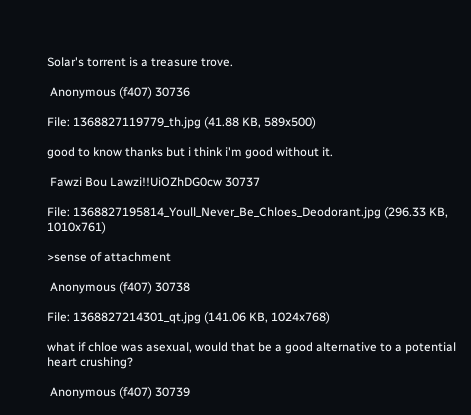Solar's torrent is a treasure trove.

 Anonymous (f407) 30736

File: 1368827119779_th.jpg (41.88 KB, 589x500)

good to know thanks but i think i'm good without it.

 Fawzi Bou Lawzi!!UiOZhDG0cw 30737

File: 1368827195814_Youll_Never_Be_Chloes_Deodorant.jpg (296.33 KB, 1010x761)

>sense of attachment

 Anonymous (f407) 30738

File: 1368827214301_qt.jpg (141.06 KB, 1024x768)

what if chloe was asexual, would that be a good alternative to a potential heart crushing?

 Anonymous (f407) 30739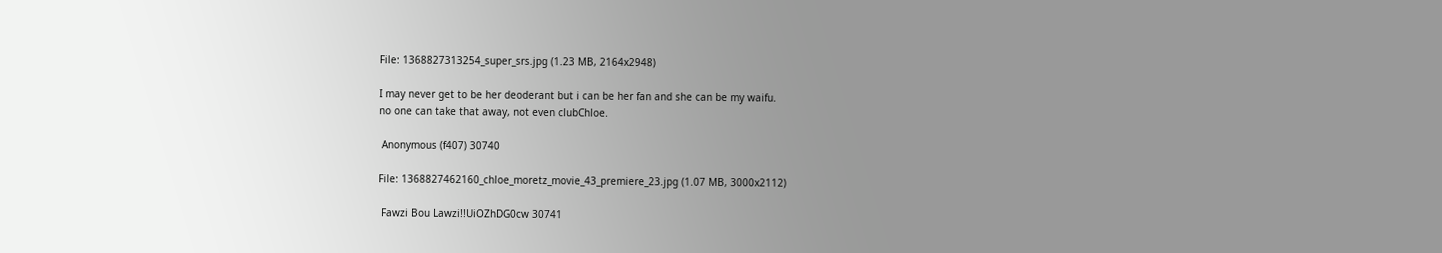File: 1368827313254_super_srs.jpg (1.23 MB, 2164x2948)

I may never get to be her deoderant but i can be her fan and she can be my waifu.
no one can take that away, not even clubChloe.

 Anonymous (f407) 30740

File: 1368827462160_chloe_moretz_movie_43_premiere_23.jpg (1.07 MB, 3000x2112)

 Fawzi Bou Lawzi!!UiOZhDG0cw 30741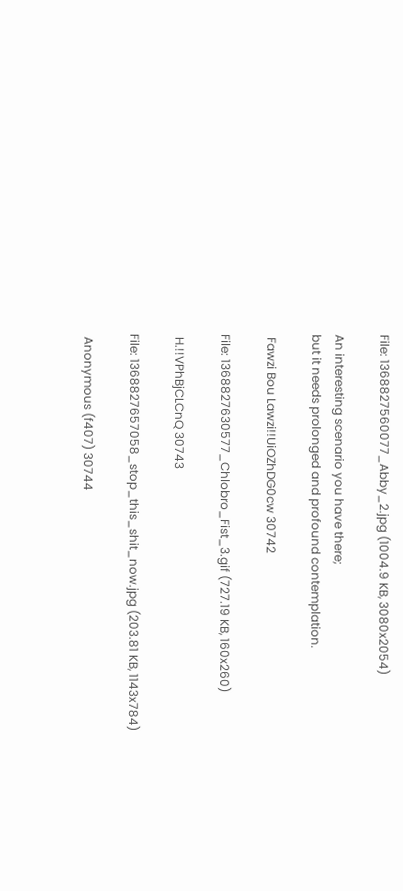File: 1368827560077_Abby_2.jpg (1004.9 KB, 3080x2054)

An interesting scenario you have there;
but it needs prolonged and profound contemplation.

 Fawzi Bou Lawzi!!UiOZhDG0cw 30742

File: 1368827630577_Chlobro_Fist_3.gif (727.19 KB, 160x260)

 H.!!VPhBjCLCnQ 30743

File: 1368827657058_stop_this_shit_now.jpg (203.81 KB, 1143x784)

 Anonymous (f407) 30744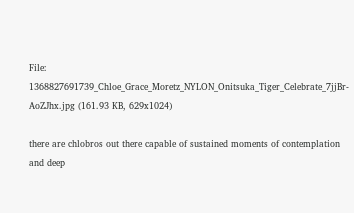File: 1368827691739_Chloe_Grace_Moretz_NYLON_Onitsuka_Tiger_Celebrate_7jjBr-AoZJhx.jpg (161.93 KB, 629x1024)

there are chlobros out there capable of sustained moments of contemplation and deep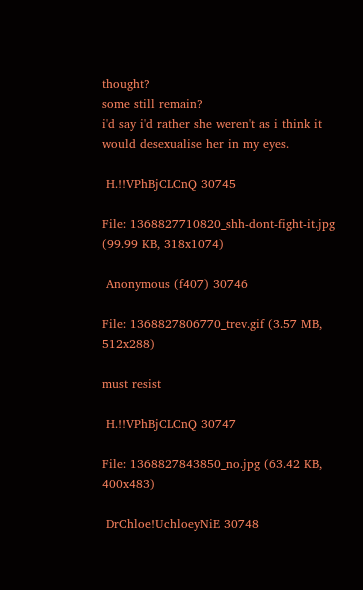thought?
some still remain?
i'd say i'd rather she weren't as i think it would desexualise her in my eyes.

 H.!!VPhBjCLCnQ 30745

File: 1368827710820_shh-dont-fight-it.jpg (99.99 KB, 318x1074)

 Anonymous (f407) 30746

File: 1368827806770_trev.gif (3.57 MB, 512x288)

must resist

 H.!!VPhBjCLCnQ 30747

File: 1368827843850_no.jpg (63.42 KB, 400x483)

 DrChloe!UchloeyNiE 30748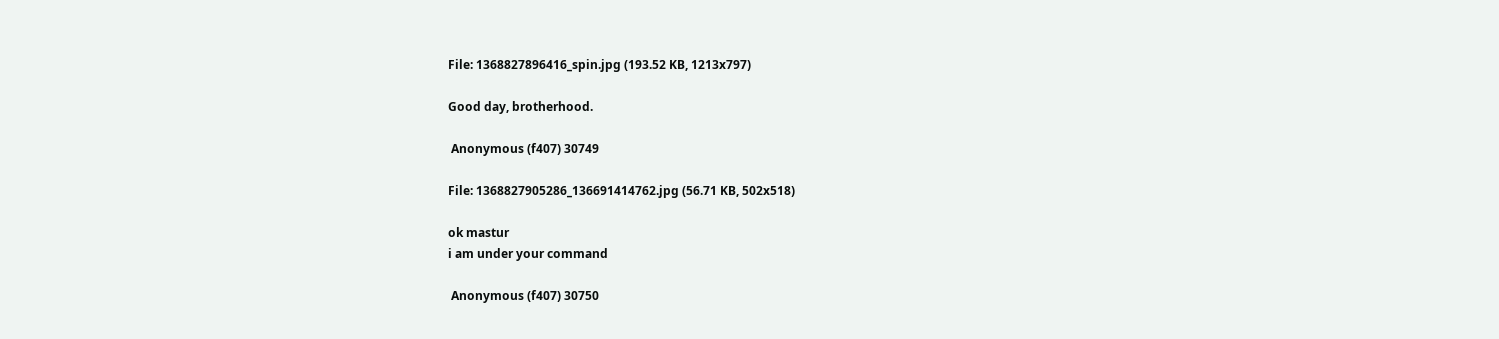File: 1368827896416_spin.jpg (193.52 KB, 1213x797)

Good day, brotherhood.

 Anonymous (f407) 30749

File: 1368827905286_136691414762.jpg (56.71 KB, 502x518)

ok mastur
i am under your command

 Anonymous (f407) 30750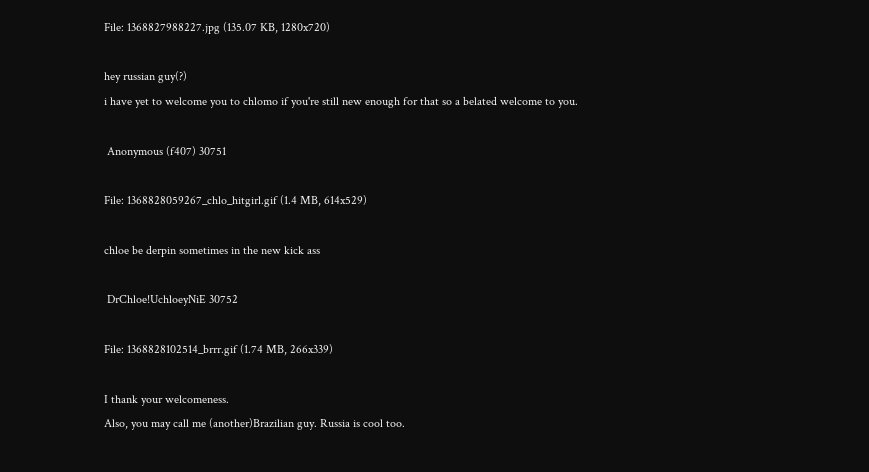File: 1368827988227.jpg (135.07 KB, 1280x720)

hey russian guy(?)
i have yet to welcome you to chlomo if you're still new enough for that so a belated welcome to you.

 Anonymous (f407) 30751

File: 1368828059267_chlo_hitgirl.gif (1.4 MB, 614x529)

chloe be derpin sometimes in the new kick ass

 DrChloe!UchloeyNiE 30752

File: 1368828102514_brrr.gif (1.74 MB, 266x339)

I thank your welcomeness.
Also, you may call me (another)Brazilian guy. Russia is cool too.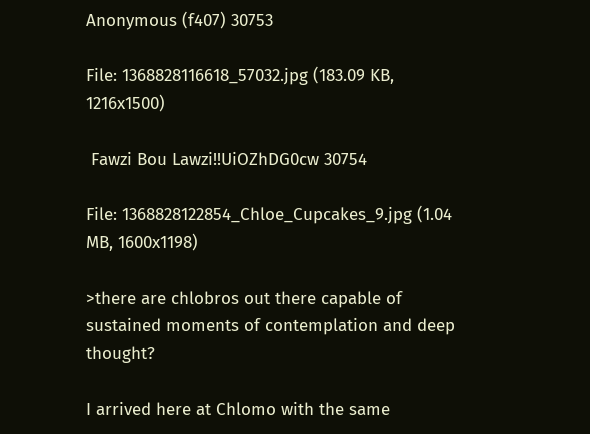Anonymous (f407) 30753

File: 1368828116618_57032.jpg (183.09 KB, 1216x1500)

 Fawzi Bou Lawzi!!UiOZhDG0cw 30754

File: 1368828122854_Chloe_Cupcakes_9.jpg (1.04 MB, 1600x1198)

>there are chlobros out there capable of sustained moments of contemplation and deep thought?

I arrived here at Chlomo with the same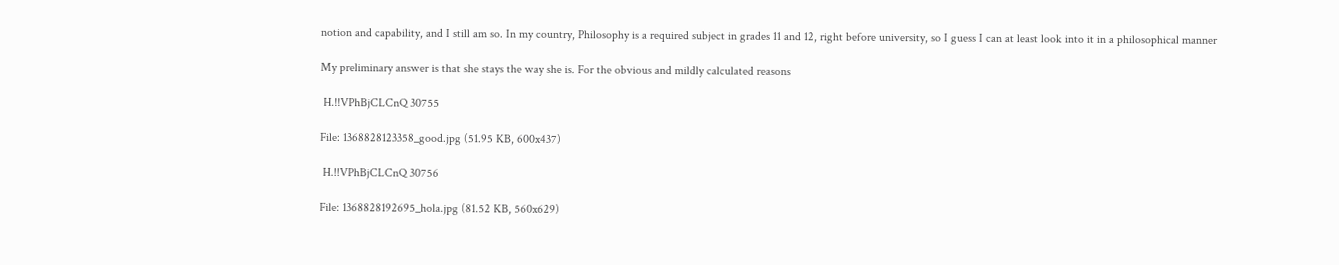notion and capability, and I still am so. In my country, Philosophy is a required subject in grades 11 and 12, right before university, so I guess I can at least look into it in a philosophical manner

My preliminary answer is that she stays the way she is. For the obvious and mildly calculated reasons

 H.!!VPhBjCLCnQ 30755

File: 1368828123358_good.jpg (51.95 KB, 600x437)

 H.!!VPhBjCLCnQ 30756

File: 1368828192695_hola.jpg (81.52 KB, 560x629)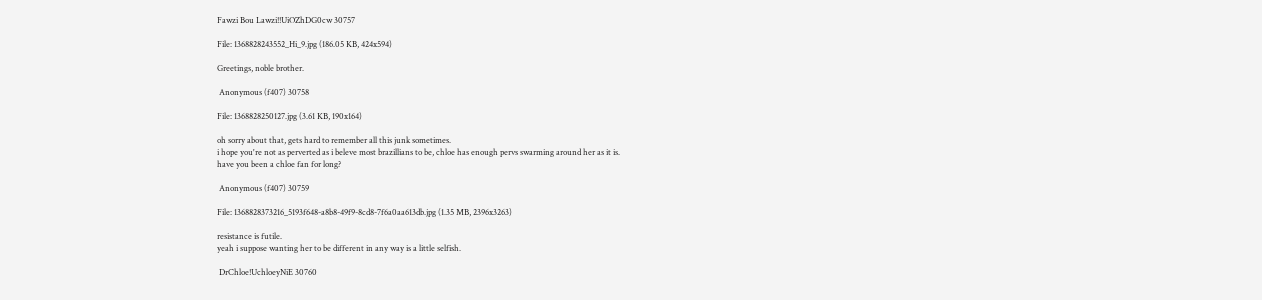Fawzi Bou Lawzi!!UiOZhDG0cw 30757

File: 1368828243552_Hi_9.jpg (186.05 KB, 424x594)

Greetings, noble brother.

 Anonymous (f407) 30758

File: 1368828250127.jpg (3.61 KB, 190x164)

oh sorry about that, gets hard to remember all this junk sometimes.
i hope you're not as perverted as i beleve most brazillians to be, chloe has enough pervs swarming around her as it is.
have you been a chloe fan for long?

 Anonymous (f407) 30759

File: 1368828373216_5193f648-a8b8-49f9-8cd8-7f6a0aa613db.jpg (1.35 MB, 2396x3263)

resistance is futile.
yeah i suppose wanting her to be different in any way is a little selfish.

 DrChloe!UchloeyNiE 30760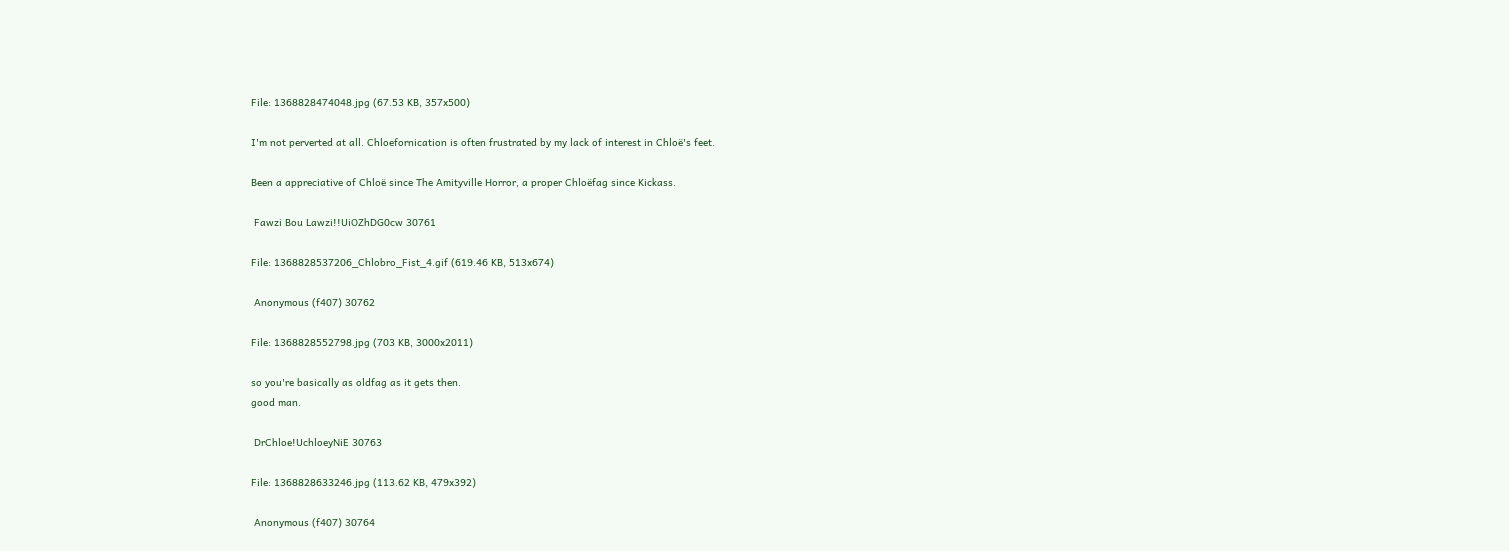File: 1368828474048.jpg (67.53 KB, 357x500)

I'm not perverted at all. Chloefornication is often frustrated by my lack of interest in Chloë's feet.

Been a appreciative of Chloë since The Amityville Horror, a proper Chloëfag since Kickass.

 Fawzi Bou Lawzi!!UiOZhDG0cw 30761

File: 1368828537206_Chlobro_Fist_4.gif (619.46 KB, 513x674)

 Anonymous (f407) 30762

File: 1368828552798.jpg (703 KB, 3000x2011)

so you're basically as oldfag as it gets then.
good man.

 DrChloe!UchloeyNiE 30763

File: 1368828633246.jpg (113.62 KB, 479x392)

 Anonymous (f407) 30764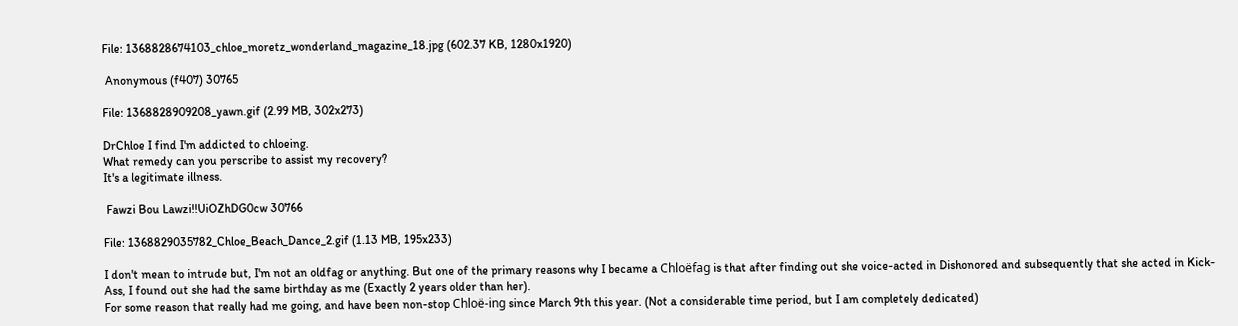File: 1368828674103_chloe_moretz_wonderland_magazine_18.jpg (602.37 KB, 1280x1920)

 Anonymous (f407) 30765

File: 1368828909208_yawn.gif (2.99 MB, 302x273)

DrChloe I find I'm addicted to chloeing.
What remedy can you perscribe to assist my recovery?
It's a legitimate illness.

 Fawzi Bou Lawzi!!UiOZhDG0cw 30766

File: 1368829035782_Chloe_Beach_Dance_2.gif (1.13 MB, 195x233)

I don't mean to intrude but, I'm not an oldfag or anything. But one of the primary reasons why I became a Chloëfag is that after finding out she voice-acted in Dishonored and subsequently that she acted in Kick-Ass, I found out she had the same birthday as me (Exactly 2 years older than her).
For some reason that really had me going, and have been non-stop Chloë-ing since March 9th this year. (Not a considerable time period, but I am completely dedicated)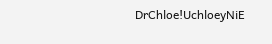DrChloe!UchloeyNiE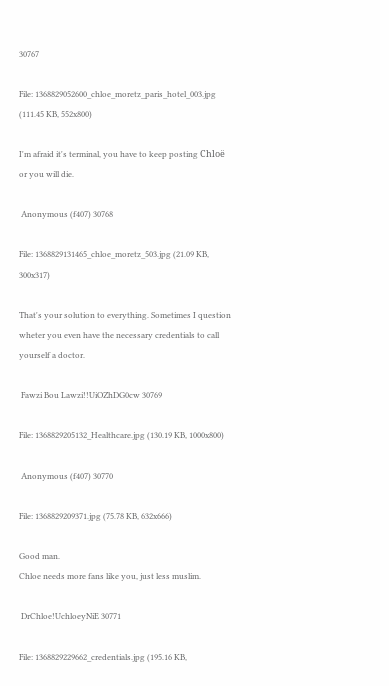30767

File: 1368829052600_chloe_moretz_paris_hotel_003.jpg (111.45 KB, 552x800)

I'm afraid it's terminal, you have to keep posting Chloë or you will die.

 Anonymous (f407) 30768

File: 1368829131465_chloe_moretz_503.jpg (21.09 KB, 300x317)

That's your solution to everything. Sometimes I question wheter you even have the necessary credentials to call yourself a doctor.

 Fawzi Bou Lawzi!!UiOZhDG0cw 30769

File: 1368829205132_Healthcare.jpg (130.19 KB, 1000x800)

 Anonymous (f407) 30770

File: 1368829209371.jpg (75.78 KB, 632x666)

Good man.
Chloe needs more fans like you, just less muslim.

 DrChloe!UchloeyNiE 30771

File: 1368829229662_credentials.jpg (195.16 KB,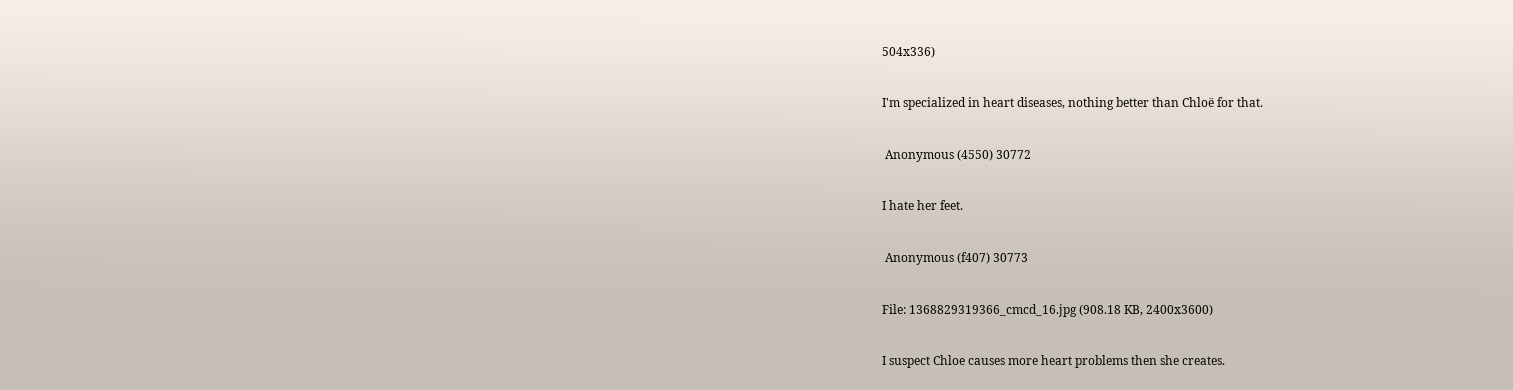504x336)

I'm specialized in heart diseases, nothing better than Chloë for that.

 Anonymous (4550) 30772

I hate her feet.

 Anonymous (f407) 30773

File: 1368829319366_cmcd_16.jpg (908.18 KB, 2400x3600)

I suspect Chloe causes more heart problems then she creates.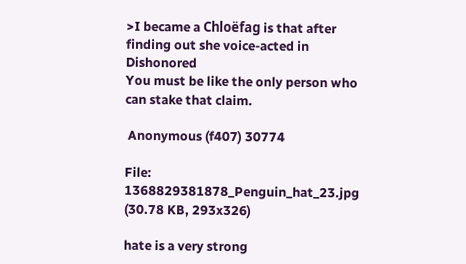>I became a Chloëfag is that after finding out she voice-acted in Dishonored
You must be like the only person who can stake that claim.

 Anonymous (f407) 30774

File: 1368829381878_Penguin_hat_23.jpg (30.78 KB, 293x326)

hate is a very strong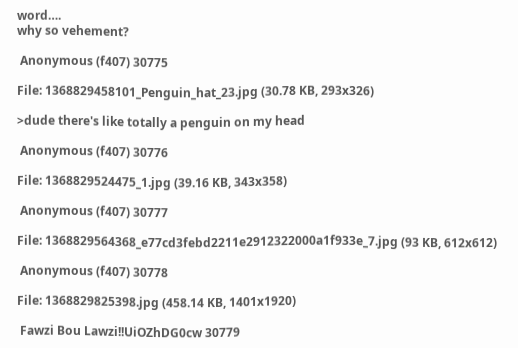word….
why so vehement?

 Anonymous (f407) 30775

File: 1368829458101_Penguin_hat_23.jpg (30.78 KB, 293x326)

>dude there's like totally a penguin on my head

 Anonymous (f407) 30776

File: 1368829524475_1.jpg (39.16 KB, 343x358)

 Anonymous (f407) 30777

File: 1368829564368_e77cd3febd2211e2912322000a1f933e_7.jpg (93 KB, 612x612)

 Anonymous (f407) 30778

File: 1368829825398.jpg (458.14 KB, 1401x1920)

 Fawzi Bou Lawzi!!UiOZhDG0cw 30779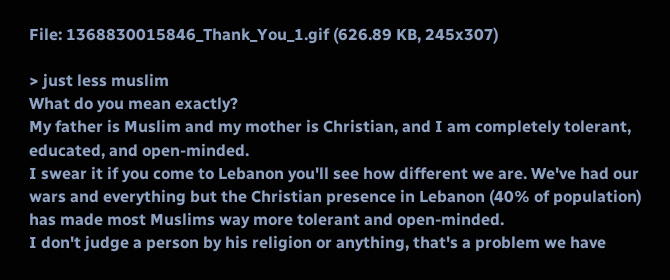File: 1368830015846_Thank_You_1.gif (626.89 KB, 245x307)

> just less muslim
What do you mean exactly?
My father is Muslim and my mother is Christian, and I am completely tolerant, educated, and open-minded.
I swear it if you come to Lebanon you'll see how different we are. We've had our wars and everything but the Christian presence in Lebanon (40% of population) has made most Muslims way more tolerant and open-minded.
I don't judge a person by his religion or anything, that's a problem we have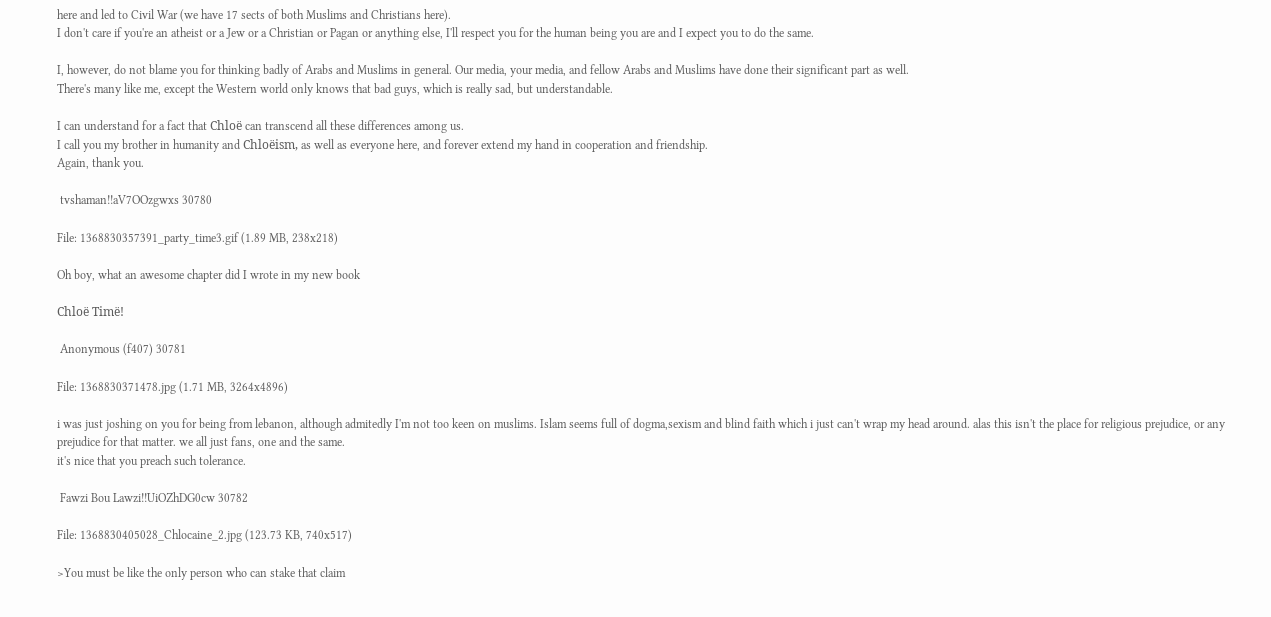here and led to Civil War (we have 17 sects of both Muslims and Christians here).
I don't care if you're an atheist or a Jew or a Christian or Pagan or anything else, I'll respect you for the human being you are and I expect you to do the same.

I, however, do not blame you for thinking badly of Arabs and Muslims in general. Our media, your media, and fellow Arabs and Muslims have done their significant part as well.
There's many like me, except the Western world only knows that bad guys, which is really sad, but understandable.

I can understand for a fact that Chloë can transcend all these differences among us.
I call you my brother in humanity and Chloëism, as well as everyone here, and forever extend my hand in cooperation and friendship.
Again, thank you.

 tvshaman!!aV7OOzgwxs 30780

File: 1368830357391_party_time3.gif (1.89 MB, 238x218)

Oh boy, what an awesome chapter did I wrote in my new book

Chloë Timë!

 Anonymous (f407) 30781

File: 1368830371478.jpg (1.71 MB, 3264x4896)

i was just joshing on you for being from lebanon, although admitedly I'm not too keen on muslims. Islam seems full of dogma,sexism and blind faith which i just can't wrap my head around. alas this isn't the place for religious prejudice, or any prejudice for that matter. we all just fans, one and the same.
it's nice that you preach such tolerance.

 Fawzi Bou Lawzi!!UiOZhDG0cw 30782

File: 1368830405028_Chlocaine_2.jpg (123.73 KB, 740x517)

>You must be like the only person who can stake that claim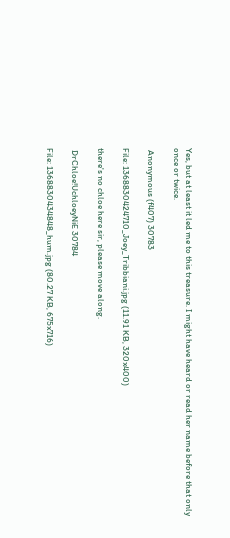Yes, but at least it led me to this treasure. I might have heard or read her name before that only once or twice.

 Anonymous (f407) 30783

File: 1368830424710_Joey_Tribbiani.jpg (11.91 KB, 320x400)

there's no chloe here sir, please move along.

 DrChloe!UchloeyNiE 30784

File: 1368830434848_hum.jpg (80.27 KB, 675x716)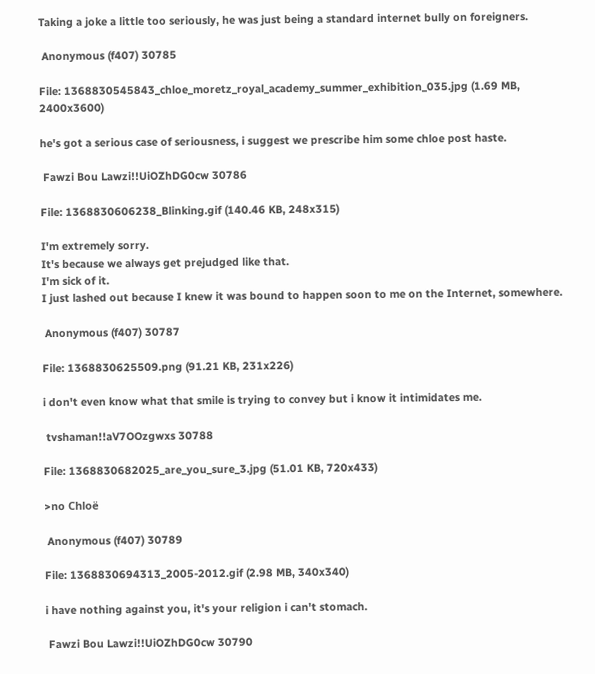Taking a joke a little too seriously, he was just being a standard internet bully on foreigners.

 Anonymous (f407) 30785

File: 1368830545843_chloe_moretz_royal_academy_summer_exhibition_035.jpg (1.69 MB, 2400x3600)

he's got a serious case of seriousness, i suggest we prescribe him some chloe post haste.

 Fawzi Bou Lawzi!!UiOZhDG0cw 30786

File: 1368830606238_Blinking.gif (140.46 KB, 248x315)

I'm extremely sorry.
It's because we always get prejudged like that.
I'm sick of it.
I just lashed out because I knew it was bound to happen soon to me on the Internet, somewhere.

 Anonymous (f407) 30787

File: 1368830625509.png (91.21 KB, 231x226)

i don't even know what that smile is trying to convey but i know it intimidates me.

 tvshaman!!aV7OOzgwxs 30788

File: 1368830682025_are_you_sure_3.jpg (51.01 KB, 720x433)

>no Chloë

 Anonymous (f407) 30789

File: 1368830694313_2005-2012.gif (2.98 MB, 340x340)

i have nothing against you, it's your religion i can't stomach.

 Fawzi Bou Lawzi!!UiOZhDG0cw 30790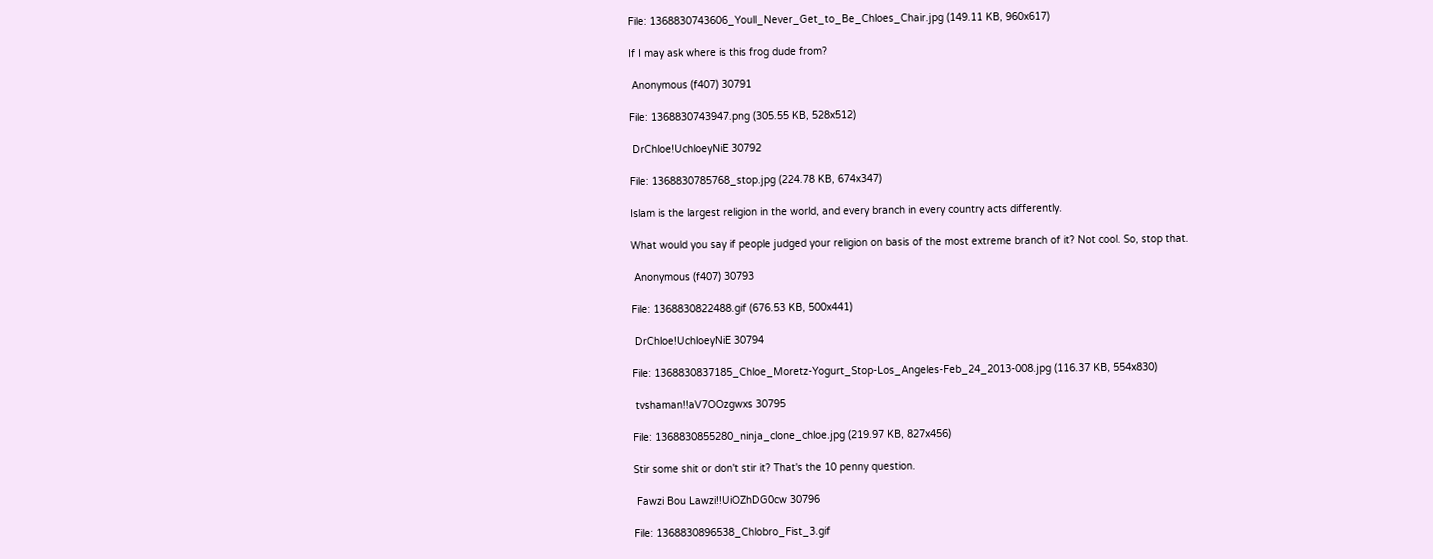File: 1368830743606_Youll_Never_Get_to_Be_Chloes_Chair.jpg (149.11 KB, 960x617)

If I may ask where is this frog dude from?

 Anonymous (f407) 30791

File: 1368830743947.png (305.55 KB, 528x512)

 DrChloe!UchloeyNiE 30792

File: 1368830785768_stop.jpg (224.78 KB, 674x347)

Islam is the largest religion in the world, and every branch in every country acts differently.

What would you say if people judged your religion on basis of the most extreme branch of it? Not cool. So, stop that.

 Anonymous (f407) 30793

File: 1368830822488.gif (676.53 KB, 500x441)

 DrChloe!UchloeyNiE 30794

File: 1368830837185_Chloe_Moretz-Yogurt_Stop-Los_Angeles-Feb_24_2013-008.jpg (116.37 KB, 554x830)

 tvshaman!!aV7OOzgwxs 30795

File: 1368830855280_ninja_clone_chloe.jpg (219.97 KB, 827x456)

Stir some shit or don't stir it? That's the 10 penny question.

 Fawzi Bou Lawzi!!UiOZhDG0cw 30796

File: 1368830896538_Chlobro_Fist_3.gif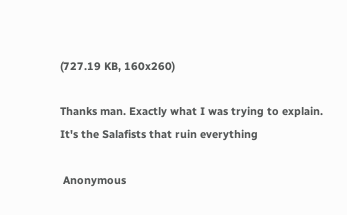(727.19 KB, 160x260)

Thanks man. Exactly what I was trying to explain.
It's the Salafists that ruin everything

 Anonymous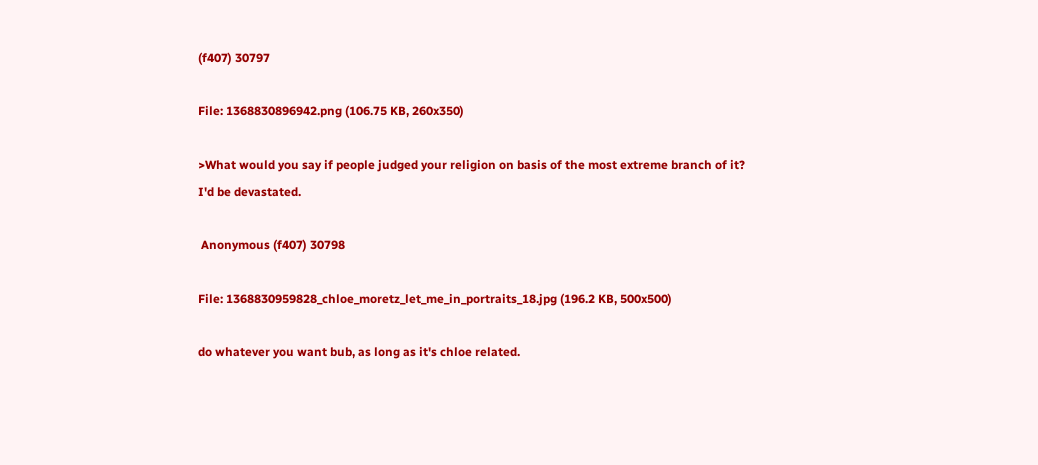(f407) 30797

File: 1368830896942.png (106.75 KB, 260x350)

>What would you say if people judged your religion on basis of the most extreme branch of it?
I'd be devastated.

 Anonymous (f407) 30798

File: 1368830959828_chloe_moretz_let_me_in_portraits_18.jpg (196.2 KB, 500x500)

do whatever you want bub, as long as it's chloe related.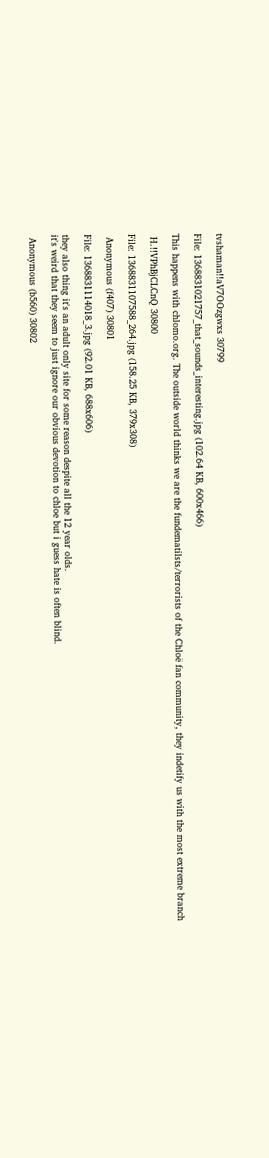tvshaman!!aV7OOzgwxs 30799

File: 1368831021757_that_sounds_interesting.jpg (102.64 KB, 600x466)

This happens with chlomo.org. The outside world thinks we are the fundematilsts/terrorists of the Chloë fan community, they indetify us with the most extreme branch

 H.!!VPhBjCLCnQ 30800

File: 1368831107588_264.jpg (158.25 KB, 379x308)

 Anonymous (f407) 30801

File: 1368831114018_3.jpg (92.01 KB, 688x606)

they also thing it's an adult only site for some reason despite all the 12 year olds.
it's weird that they seem to just ignore our obvious devotion to chloe but i guess hate is often blind.

 Anonymous (b560) 30802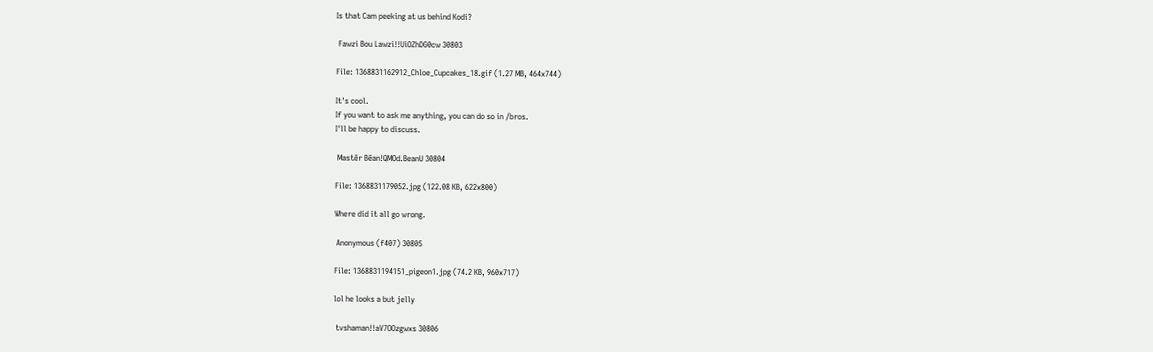Is that Cam peeking at us behind Kodi?

 Fawzi Bou Lawzi!!UiOZhDG0cw 30803

File: 1368831162912_Chloe_Cupcakes_18.gif (1.27 MB, 464x744)

It's cool.
If you want to ask me anything, you can do so in /bros.
I'll be happy to discuss.

 Mastër Bëan!QMOd.BeanU 30804

File: 1368831179052.jpg (122.08 KB, 622x800)

Where did it all go wrong.

 Anonymous (f407) 30805

File: 1368831194151_pigeon1.jpg (74.2 KB, 960x717)

lol he looks a but jelly

 tvshaman!!aV7OOzgwxs 30806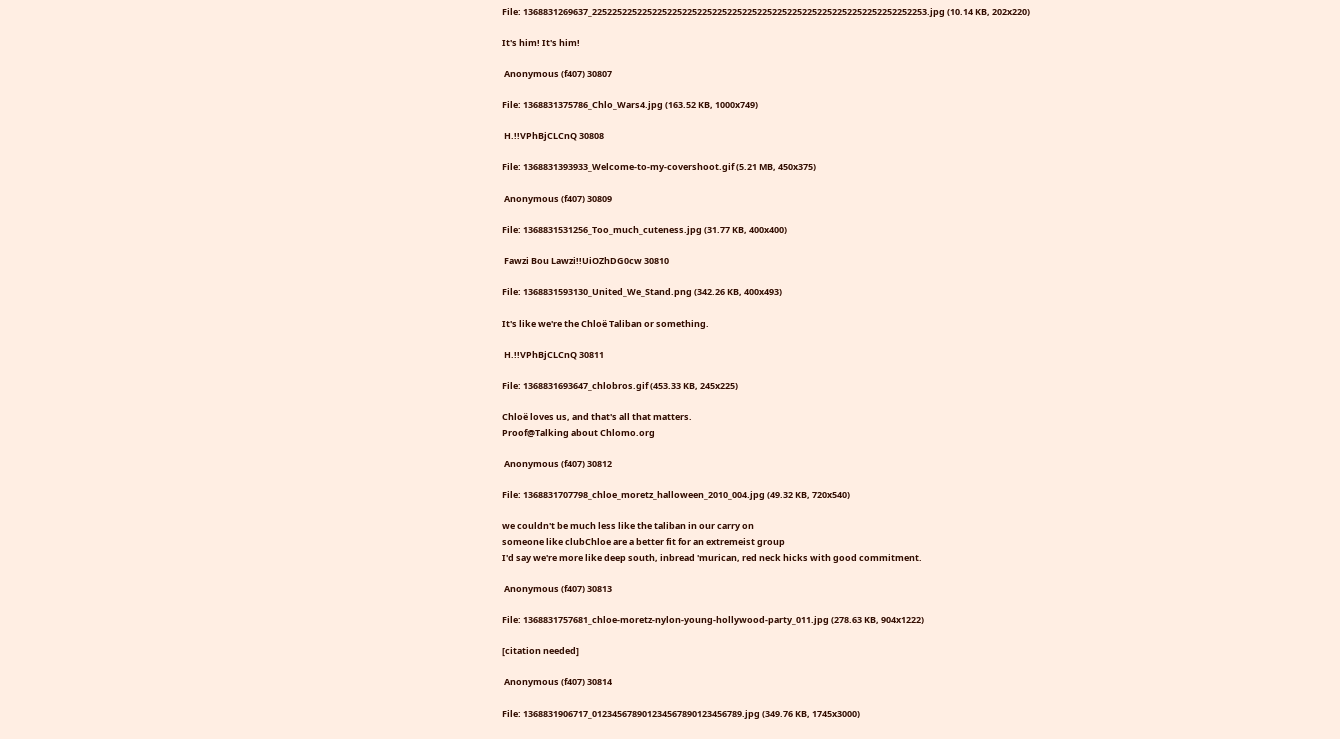File: 1368831269637_2252252252252252252252252252252252252252252252252252252252252252253.jpg (10.14 KB, 202x220)

It's him! It's him!

 Anonymous (f407) 30807

File: 1368831375786_Chlo_Wars4.jpg (163.52 KB, 1000x749)

 H.!!VPhBjCLCnQ 30808

File: 1368831393933_Welcome-to-my-covershoot.gif (5.21 MB, 450x375)

 Anonymous (f407) 30809

File: 1368831531256_Too_much_cuteness.jpg (31.77 KB, 400x400)

 Fawzi Bou Lawzi!!UiOZhDG0cw 30810

File: 1368831593130_United_We_Stand.png (342.26 KB, 400x493)

It's like we're the Chloë Taliban or something.

 H.!!VPhBjCLCnQ 30811

File: 1368831693647_chlobros.gif (453.33 KB, 245x225)

Chloë loves us, and that's all that matters.
Proof@Talking about Chlomo.org

 Anonymous (f407) 30812

File: 1368831707798_chloe_moretz_halloween_2010_004.jpg (49.32 KB, 720x540)

we couldn't be much less like the taliban in our carry on
someone like clubChloe are a better fit for an extremeist group
I'd say we're more like deep south, inbread 'murican, red neck hicks with good commitment.

 Anonymous (f407) 30813

File: 1368831757681_chloe-moretz-nylon-young-hollywood-party_011.jpg (278.63 KB, 904x1222)

[citation needed]

 Anonymous (f407) 30814

File: 1368831906717_012345678901234567890123456789.jpg (349.76 KB, 1745x3000)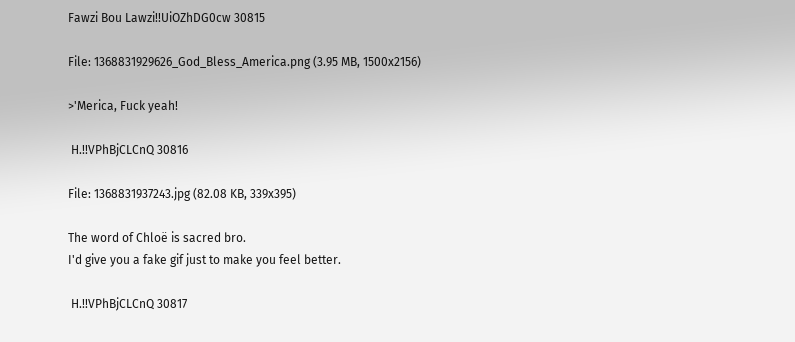Fawzi Bou Lawzi!!UiOZhDG0cw 30815

File: 1368831929626_God_Bless_America.png (3.95 MB, 1500x2156)

>'Merica, Fuck yeah!

 H.!!VPhBjCLCnQ 30816

File: 1368831937243.jpg (82.08 KB, 339x395)

The word of Chloë is sacred bro.
I'd give you a fake gif just to make you feel better.

 H.!!VPhBjCLCnQ 30817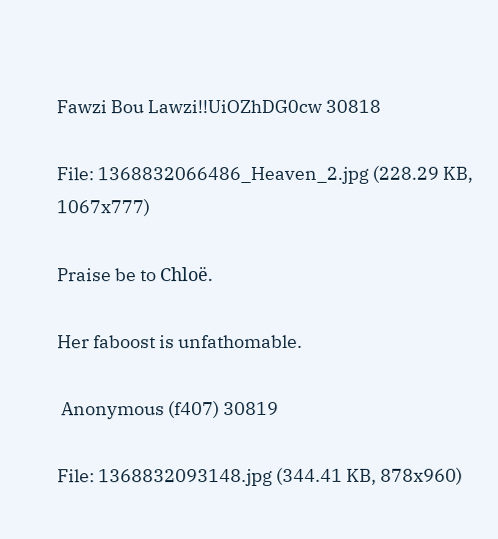Fawzi Bou Lawzi!!UiOZhDG0cw 30818

File: 1368832066486_Heaven_2.jpg (228.29 KB, 1067x777)

Praise be to Chloë.

Her faboost is unfathomable.

 Anonymous (f407) 30819

File: 1368832093148.jpg (344.41 KB, 878x960)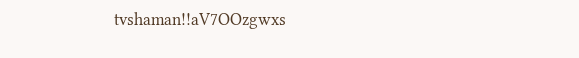tvshaman!!aV7OOzgwxs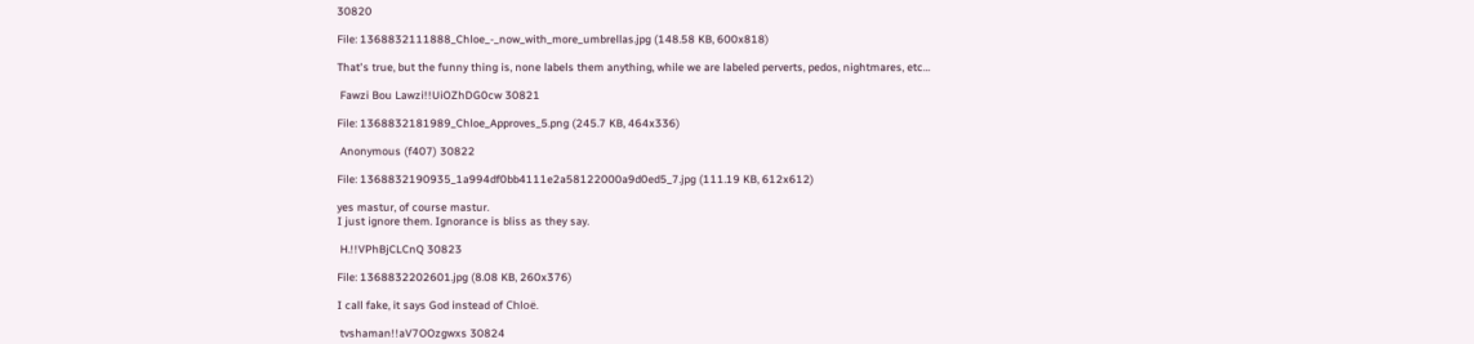30820

File: 1368832111888_Chloe_-_now_with_more_umbrellas.jpg (148.58 KB, 600x818)

That's true, but the funny thing is, none labels them anything, while we are labeled perverts, pedos, nightmares, etc…

 Fawzi Bou Lawzi!!UiOZhDG0cw 30821

File: 1368832181989_Chloe_Approves_5.png (245.7 KB, 464x336)

 Anonymous (f407) 30822

File: 1368832190935_1a994df0bb4111e2a58122000a9d0ed5_7.jpg (111.19 KB, 612x612)

yes mastur, of course mastur.
I just ignore them. Ignorance is bliss as they say.

 H.!!VPhBjCLCnQ 30823

File: 1368832202601.jpg (8.08 KB, 260x376)

I call fake, it says God instead of Chloë.

 tvshaman!!aV7OOzgwxs 30824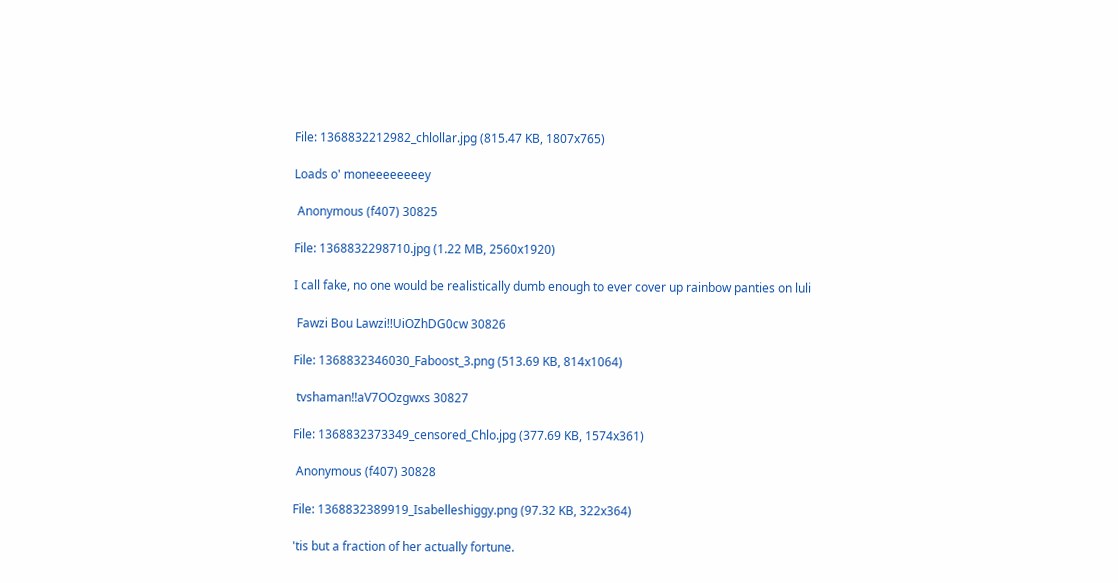File: 1368832212982_chlollar.jpg (815.47 KB, 1807x765)

Loads o' moneeeeeeeey

 Anonymous (f407) 30825

File: 1368832298710.jpg (1.22 MB, 2560x1920)

I call fake, no one would be realistically dumb enough to ever cover up rainbow panties on luli

 Fawzi Bou Lawzi!!UiOZhDG0cw 30826

File: 1368832346030_Faboost_3.png (513.69 KB, 814x1064)

 tvshaman!!aV7OOzgwxs 30827

File: 1368832373349_censored_Chlo.jpg (377.69 KB, 1574x361)

 Anonymous (f407) 30828

File: 1368832389919_Isabelleshiggy.png (97.32 KB, 322x364)

'tis but a fraction of her actually fortune.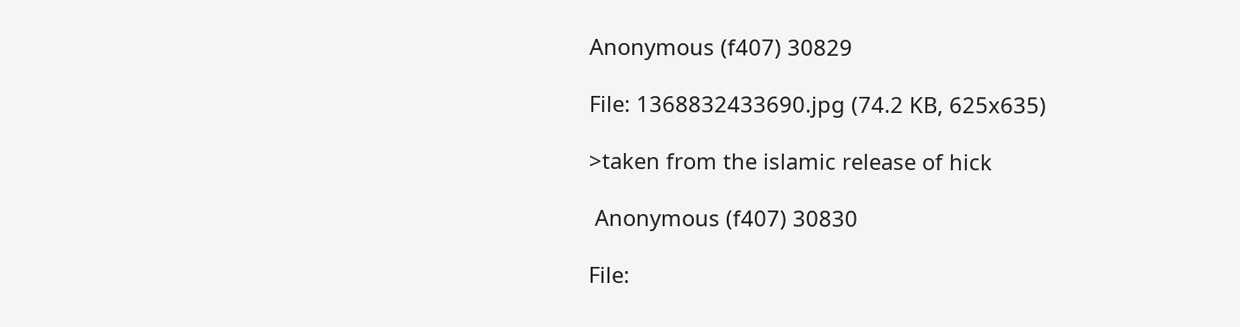Anonymous (f407) 30829

File: 1368832433690.jpg (74.2 KB, 625x635)

>taken from the islamic release of hick

 Anonymous (f407) 30830

File: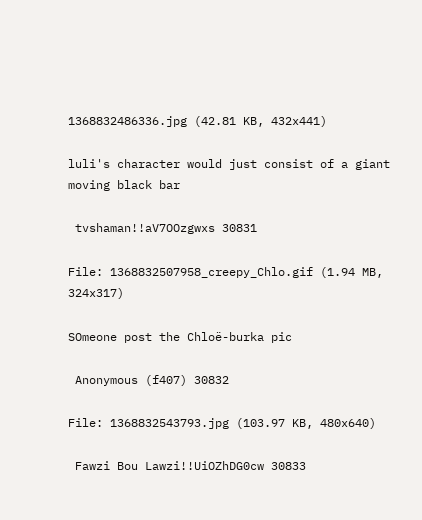1368832486336.jpg (42.81 KB, 432x441)

luli's character would just consist of a giant moving black bar

 tvshaman!!aV7OOzgwxs 30831

File: 1368832507958_creepy_Chlo.gif (1.94 MB, 324x317)

SOmeone post the Chloë-burka pic

 Anonymous (f407) 30832

File: 1368832543793.jpg (103.97 KB, 480x640)

 Fawzi Bou Lawzi!!UiOZhDG0cw 30833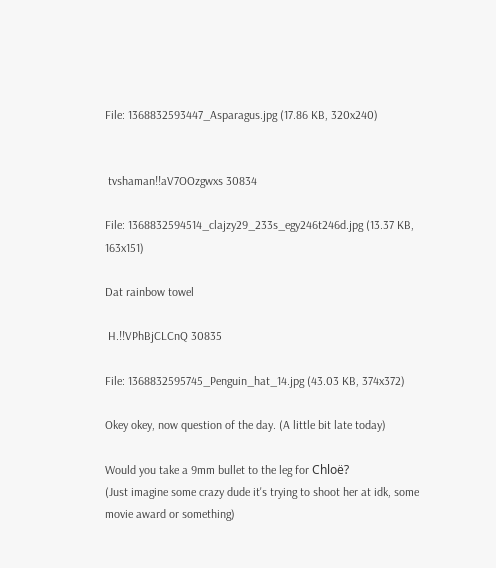File: 1368832593447_Asparagus.jpg (17.86 KB, 320x240)


 tvshaman!!aV7OOzgwxs 30834

File: 1368832594514_clajzy29_233s_egy246t246d.jpg (13.37 KB, 163x151)

Dat rainbow towel

 H.!!VPhBjCLCnQ 30835

File: 1368832595745_Penguin_hat_14.jpg (43.03 KB, 374x372)

Okey okey, now question of the day. (A little bit late today)

Would you take a 9mm bullet to the leg for Chloë?
(Just imagine some crazy dude it's trying to shoot her at idk, some movie award or something)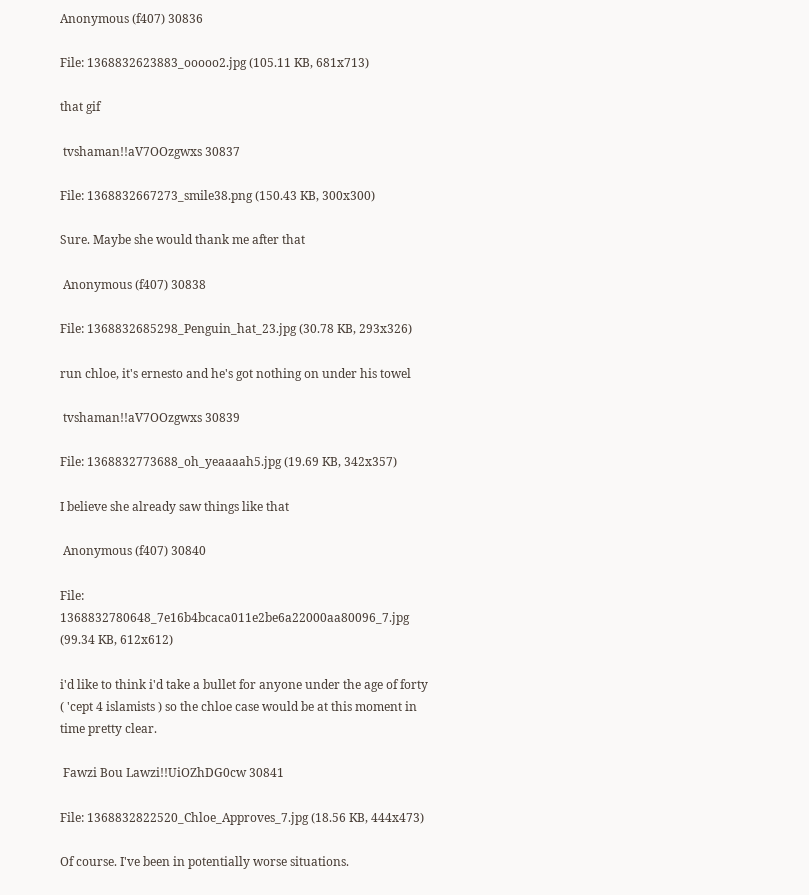Anonymous (f407) 30836

File: 1368832623883_ooooo2.jpg (105.11 KB, 681x713)

that gif

 tvshaman!!aV7OOzgwxs 30837

File: 1368832667273_smile38.png (150.43 KB, 300x300)

Sure. Maybe she would thank me after that

 Anonymous (f407) 30838

File: 1368832685298_Penguin_hat_23.jpg (30.78 KB, 293x326)

run chloe, it's ernesto and he's got nothing on under his towel

 tvshaman!!aV7OOzgwxs 30839

File: 1368832773688_oh_yeaaaah5.jpg (19.69 KB, 342x357)

I believe she already saw things like that

 Anonymous (f407) 30840

File: 1368832780648_7e16b4bcaca011e2be6a22000aa80096_7.jpg (99.34 KB, 612x612)

i'd like to think i'd take a bullet for anyone under the age of forty ( 'cept 4 islamists ) so the chloe case would be at this moment in time pretty clear.

 Fawzi Bou Lawzi!!UiOZhDG0cw 30841

File: 1368832822520_Chloe_Approves_7.jpg (18.56 KB, 444x473)

Of course. I've been in potentially worse situations.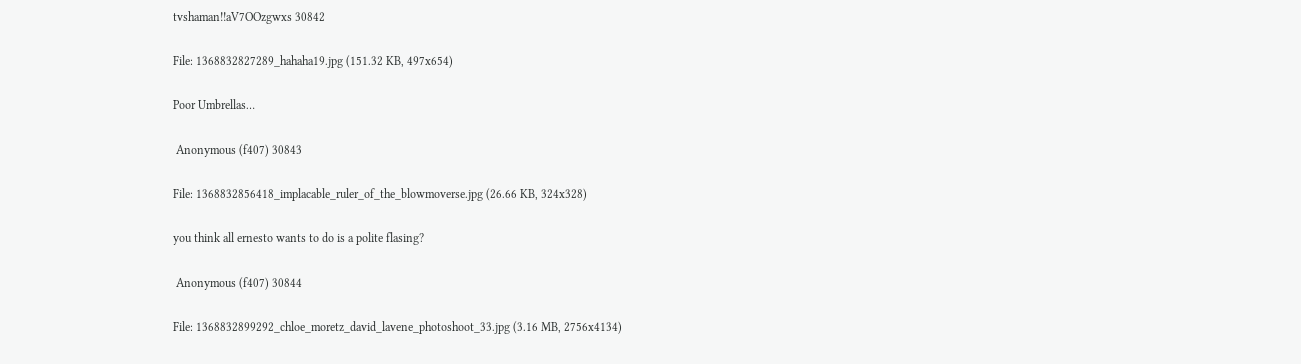tvshaman!!aV7OOzgwxs 30842

File: 1368832827289_hahaha19.jpg (151.32 KB, 497x654)

Poor Umbrellas…

 Anonymous (f407) 30843

File: 1368832856418_implacable_ruler_of_the_blowmoverse.jpg (26.66 KB, 324x328)

you think all ernesto wants to do is a polite flasing?

 Anonymous (f407) 30844

File: 1368832899292_chloe_moretz_david_lavene_photoshoot_33.jpg (3.16 MB, 2756x4134)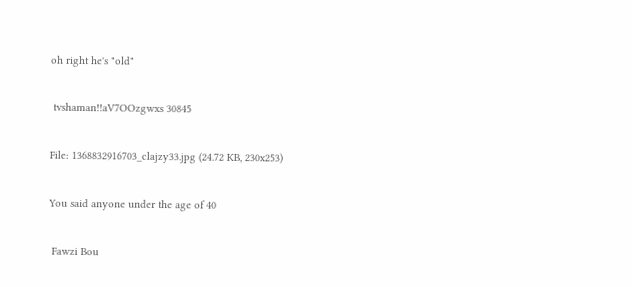oh right he's "old"

 tvshaman!!aV7OOzgwxs 30845

File: 1368832916703_clajzy33.jpg (24.72 KB, 230x253)

You said anyone under the age of 40

 Fawzi Bou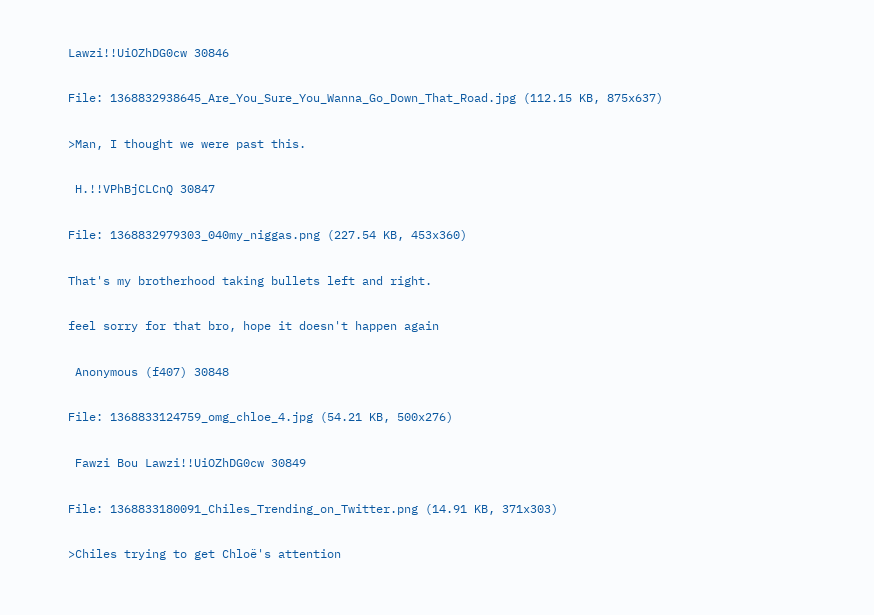Lawzi!!UiOZhDG0cw 30846

File: 1368832938645_Are_You_Sure_You_Wanna_Go_Down_That_Road.jpg (112.15 KB, 875x637)

>Man, I thought we were past this.

 H.!!VPhBjCLCnQ 30847

File: 1368832979303_040my_niggas.png (227.54 KB, 453x360)

That's my brotherhood taking bullets left and right.

feel sorry for that bro, hope it doesn't happen again

 Anonymous (f407) 30848

File: 1368833124759_omg_chloe_4.jpg (54.21 KB, 500x276)

 Fawzi Bou Lawzi!!UiOZhDG0cw 30849

File: 1368833180091_Chiles_Trending_on_Twitter.png (14.91 KB, 371x303)

>Chiles trying to get Chloë's attention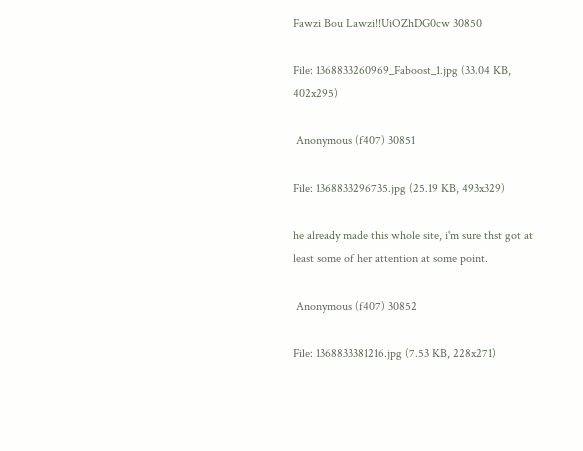Fawzi Bou Lawzi!!UiOZhDG0cw 30850

File: 1368833260969_Faboost_1.jpg (33.04 KB, 402x295)

 Anonymous (f407) 30851

File: 1368833296735.jpg (25.19 KB, 493x329)

he already made this whole site, i'm sure thst got at least some of her attention at some point.

 Anonymous (f407) 30852

File: 1368833381216.jpg (7.53 KB, 228x271)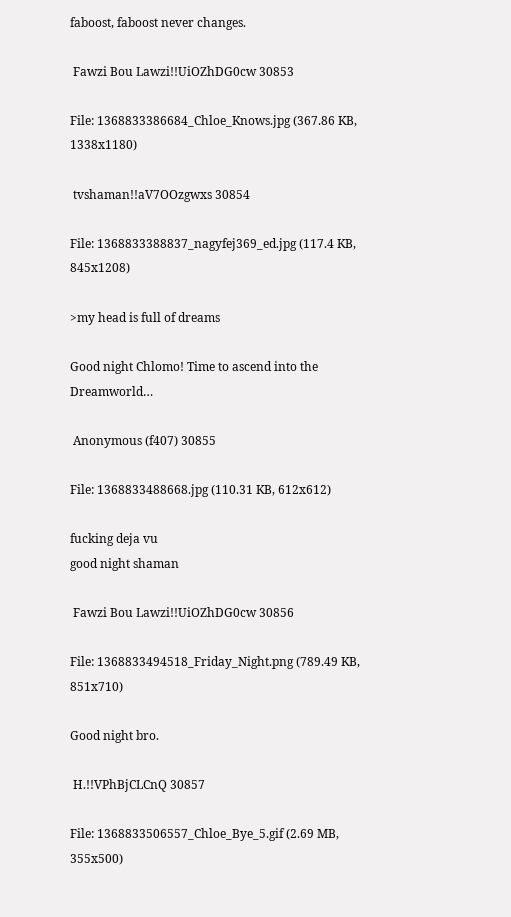faboost, faboost never changes.

 Fawzi Bou Lawzi!!UiOZhDG0cw 30853

File: 1368833386684_Chloe_Knows.jpg (367.86 KB, 1338x1180)

 tvshaman!!aV7OOzgwxs 30854

File: 1368833388837_nagyfej369_ed.jpg (117.4 KB, 845x1208)

>my head is full of dreams

Good night Chlomo! Time to ascend into the Dreamworld…

 Anonymous (f407) 30855

File: 1368833488668.jpg (110.31 KB, 612x612)

fucking deja vu
good night shaman

 Fawzi Bou Lawzi!!UiOZhDG0cw 30856

File: 1368833494518_Friday_Night.png (789.49 KB, 851x710)

Good night bro.

 H.!!VPhBjCLCnQ 30857

File: 1368833506557_Chloe_Bye_5.gif (2.69 MB, 355x500)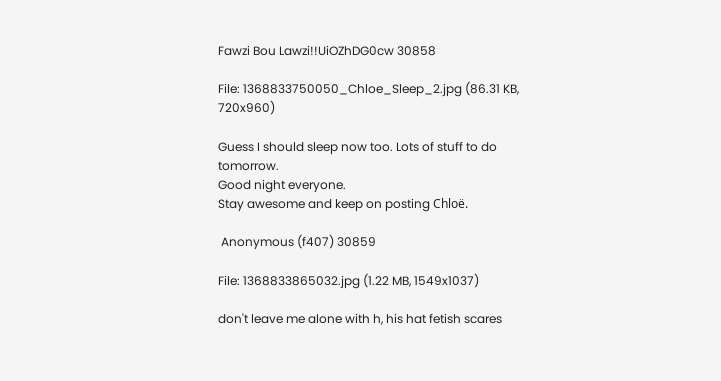Fawzi Bou Lawzi!!UiOZhDG0cw 30858

File: 1368833750050_Chloe_Sleep_2.jpg (86.31 KB, 720x960)

Guess I should sleep now too. Lots of stuff to do tomorrow.
Good night everyone.
Stay awesome and keep on posting Chloë.

 Anonymous (f407) 30859

File: 1368833865032.jpg (1.22 MB, 1549x1037)

don't leave me alone with h, his hat fetish scares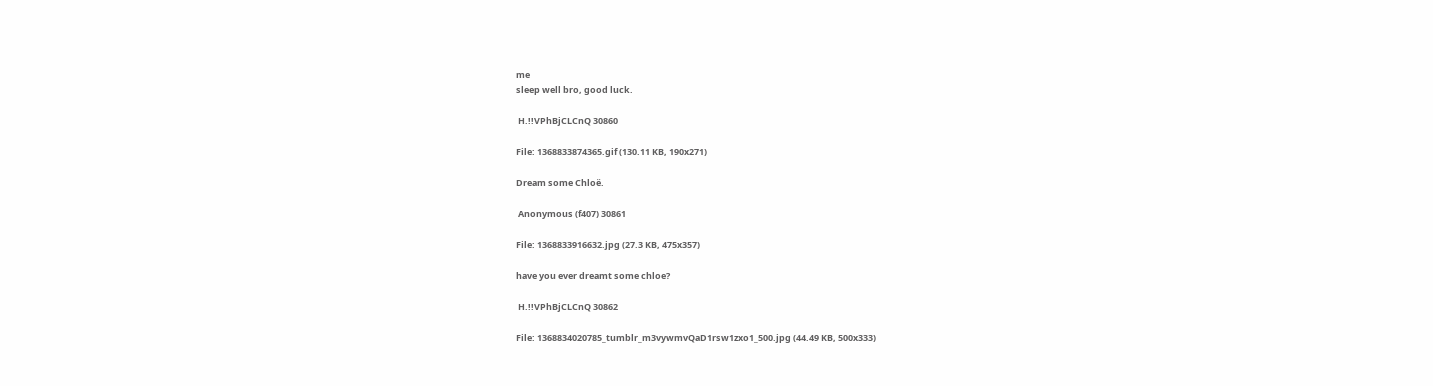me
sleep well bro, good luck.

 H.!!VPhBjCLCnQ 30860

File: 1368833874365.gif (130.11 KB, 190x271)

Dream some Chloë.

 Anonymous (f407) 30861

File: 1368833916632.jpg (27.3 KB, 475x357)

have you ever dreamt some chloe?

 H.!!VPhBjCLCnQ 30862

File: 1368834020785_tumblr_m3vywmvQaD1rsw1zxo1_500.jpg (44.49 KB, 500x333)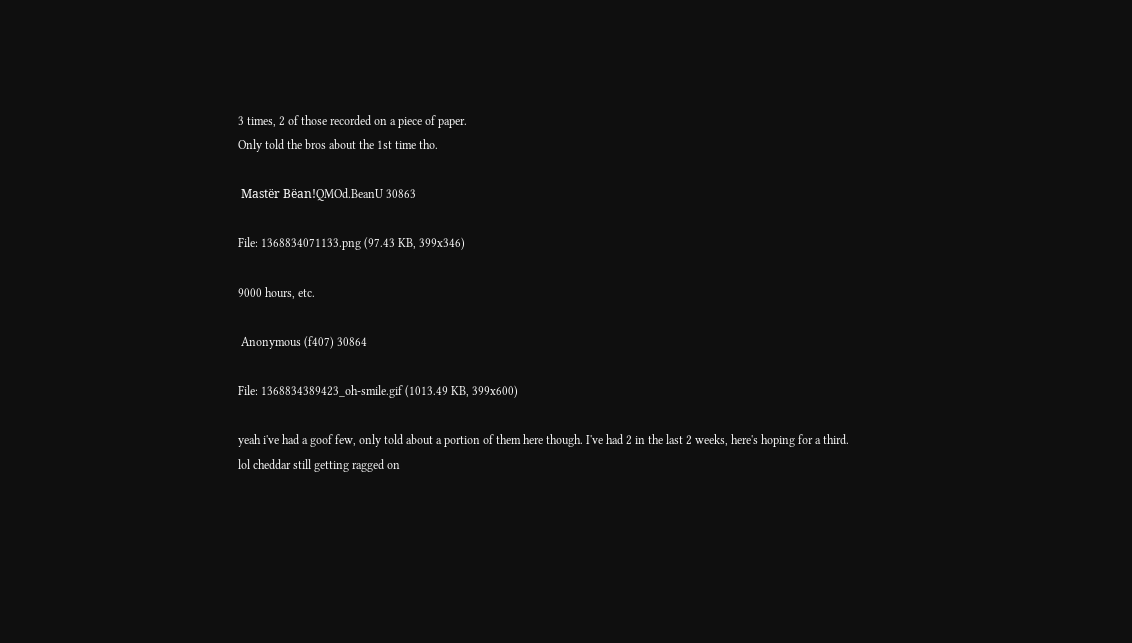3 times, 2 of those recorded on a piece of paper.
Only told the bros about the 1st time tho.

 Mastër Bëan!QMOd.BeanU 30863

File: 1368834071133.png (97.43 KB, 399x346)

9000 hours, etc.

 Anonymous (f407) 30864

File: 1368834389423_oh-smile.gif (1013.49 KB, 399x600)

yeah i've had a goof few, only told about a portion of them here though. I've had 2 in the last 2 weeks, here's hoping for a third.
lol cheddar still getting ragged on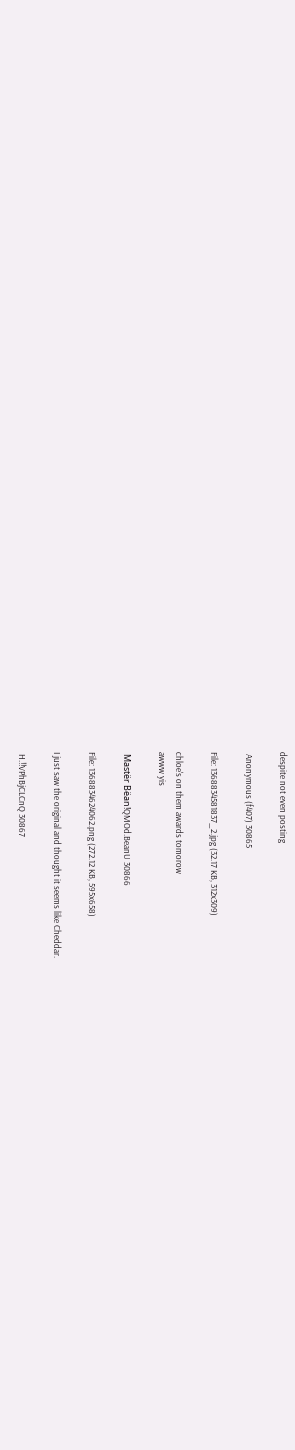despite not even posting

 Anonymous (f407) 30865

File: 1368834581837_2.jpg (32.17 KB, 312x309)

chloe's on them awards tomorow
awww yis

 Mastër Bëan!QMOd.BeanU 30866

File: 1368834624062.png (272.12 KB, 595x658)

I just saw the original and thought it seems like Cheddar.

 H.!!VPhBjCLCnQ 30867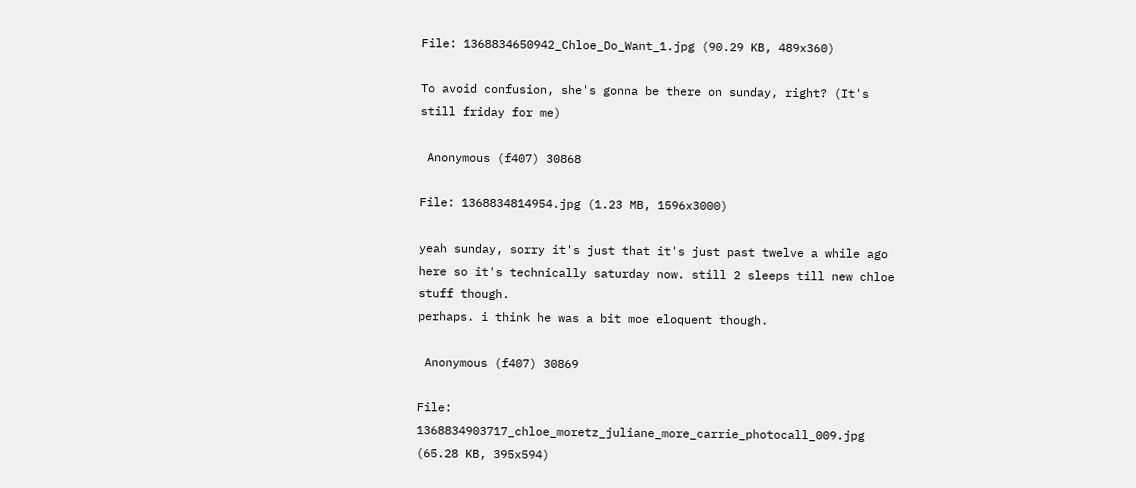File: 1368834650942_Chloe_Do_Want_1.jpg (90.29 KB, 489x360)

To avoid confusion, she's gonna be there on sunday, right? (It's still friday for me)

 Anonymous (f407) 30868

File: 1368834814954.jpg (1.23 MB, 1596x3000)

yeah sunday, sorry it's just that it's just past twelve a while ago here so it's technically saturday now. still 2 sleeps till new chloe stuff though.
perhaps. i think he was a bit moe eloquent though.

 Anonymous (f407) 30869

File: 1368834903717_chloe_moretz_juliane_more_carrie_photocall_009.jpg (65.28 KB, 395x594)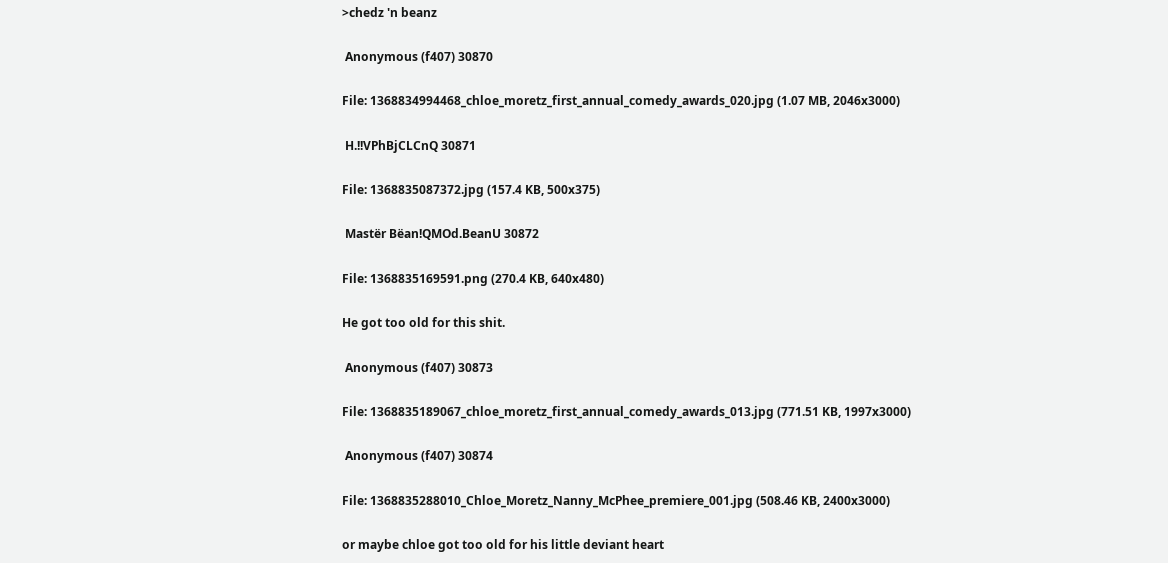>chedz 'n beanz

 Anonymous (f407) 30870

File: 1368834994468_chloe_moretz_first_annual_comedy_awards_020.jpg (1.07 MB, 2046x3000)

 H.!!VPhBjCLCnQ 30871

File: 1368835087372.jpg (157.4 KB, 500x375)

 Mastër Bëan!QMOd.BeanU 30872

File: 1368835169591.png (270.4 KB, 640x480)

He got too old for this shit.

 Anonymous (f407) 30873

File: 1368835189067_chloe_moretz_first_annual_comedy_awards_013.jpg (771.51 KB, 1997x3000)

 Anonymous (f407) 30874

File: 1368835288010_Chloe_Moretz_Nanny_McPhee_premiere_001.jpg (508.46 KB, 2400x3000)

or maybe chloe got too old for his little deviant heart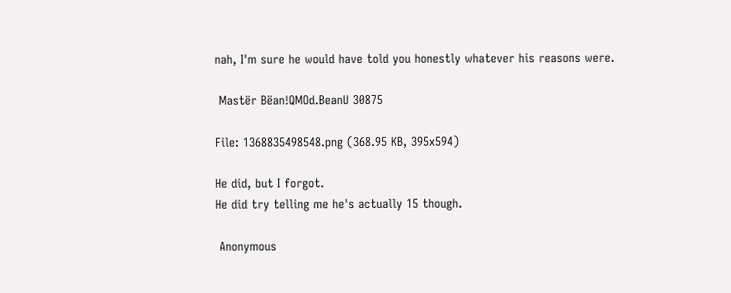nah, I'm sure he would have told you honestly whatever his reasons were.

 Mastër Bëan!QMOd.BeanU 30875

File: 1368835498548.png (368.95 KB, 395x594)

He did, but I forgot.
He did try telling me he's actually 15 though.

 Anonymous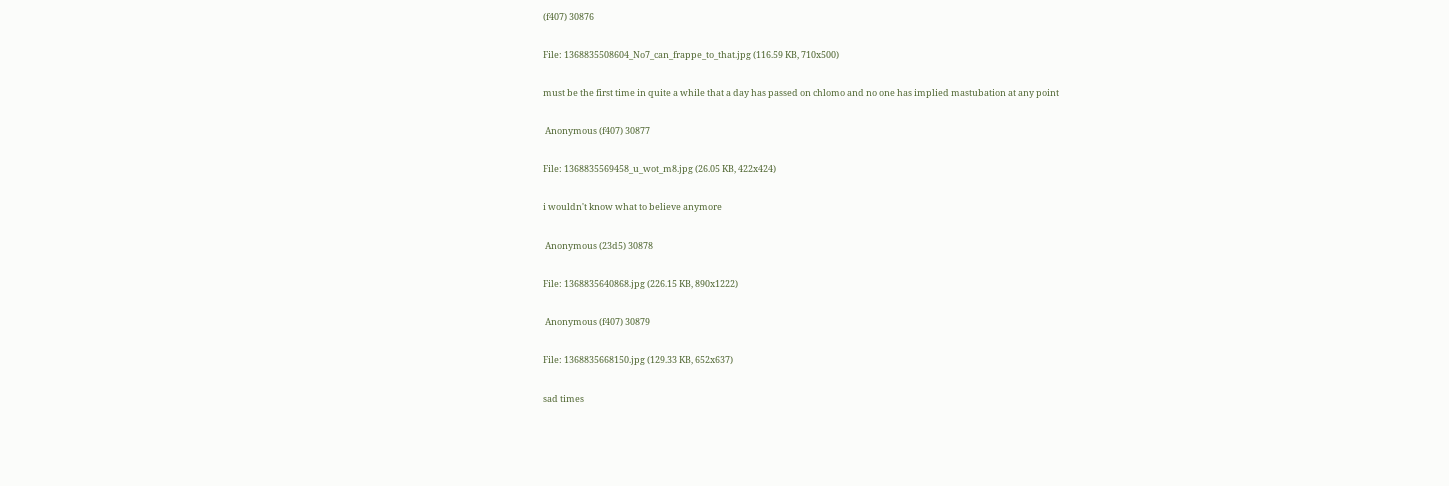(f407) 30876

File: 1368835508604_No7_can_frappe_to_that.jpg (116.59 KB, 710x500)

must be the first time in quite a while that a day has passed on chlomo and no one has implied mastubation at any point

 Anonymous (f407) 30877

File: 1368835569458_u_wot_m8.jpg (26.05 KB, 422x424)

i wouldn't know what to believe anymore

 Anonymous (23d5) 30878

File: 1368835640868.jpg (226.15 KB, 890x1222)

 Anonymous (f407) 30879

File: 1368835668150.jpg (129.33 KB, 652x637)

sad times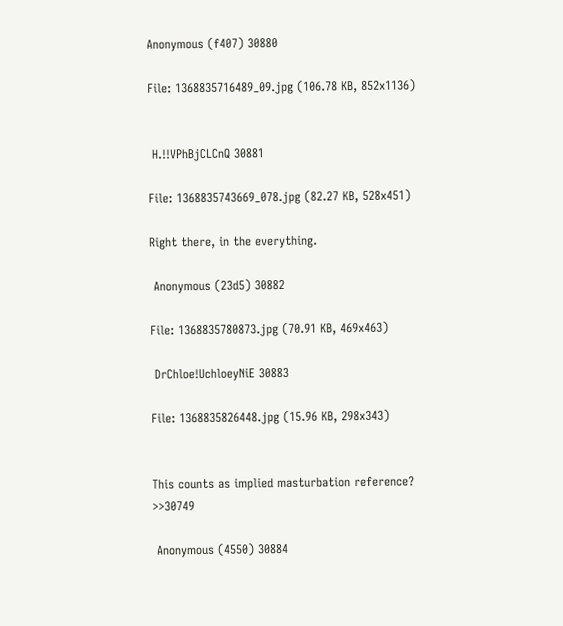Anonymous (f407) 30880

File: 1368835716489_09.jpg (106.78 KB, 852x1136)


 H.!!VPhBjCLCnQ 30881

File: 1368835743669_078.jpg (82.27 KB, 528x451)

Right there, in the everything.

 Anonymous (23d5) 30882

File: 1368835780873.jpg (70.91 KB, 469x463)

 DrChloe!UchloeyNiE 30883

File: 1368835826448.jpg (15.96 KB, 298x343)


This counts as implied masturbation reference? >>30749

 Anonymous (4550) 30884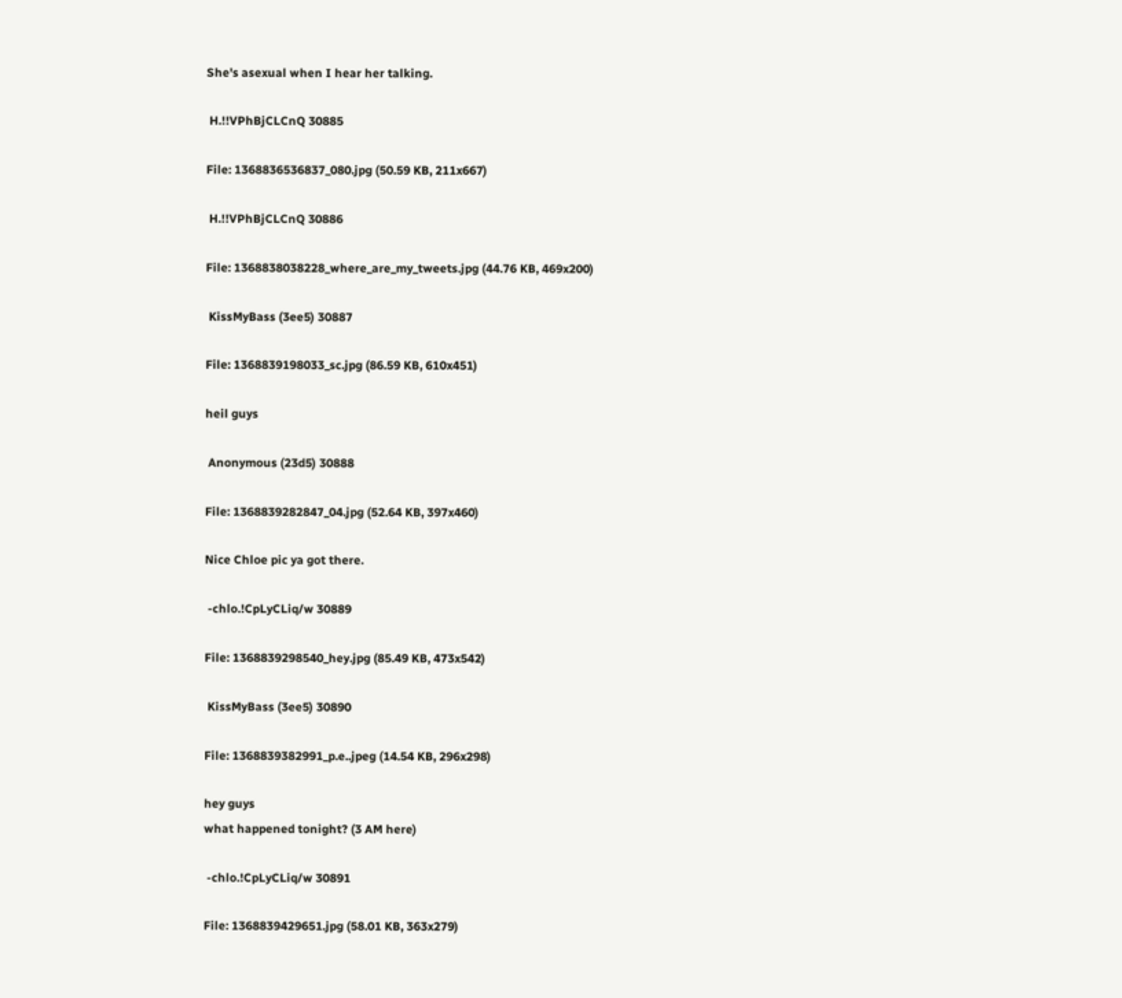She's asexual when I hear her talking.

 H.!!VPhBjCLCnQ 30885

File: 1368836536837_080.jpg (50.59 KB, 211x667)

 H.!!VPhBjCLCnQ 30886

File: 1368838038228_where_are_my_tweets.jpg (44.76 KB, 469x200)

 KissMyBass (3ee5) 30887

File: 1368839198033_sc.jpg (86.59 KB, 610x451)

heil guys

 Anonymous (23d5) 30888

File: 1368839282847_04.jpg (52.64 KB, 397x460)

Nice Chloe pic ya got there.

 -chlo.!CpLyCLiq/w 30889

File: 1368839298540_hey.jpg (85.49 KB, 473x542)

 KissMyBass (3ee5) 30890

File: 1368839382991_p.e..jpeg (14.54 KB, 296x298)

hey guys
what happened tonight? (3 AM here)

 -chlo.!CpLyCLiq/w 30891

File: 1368839429651.jpg (58.01 KB, 363x279)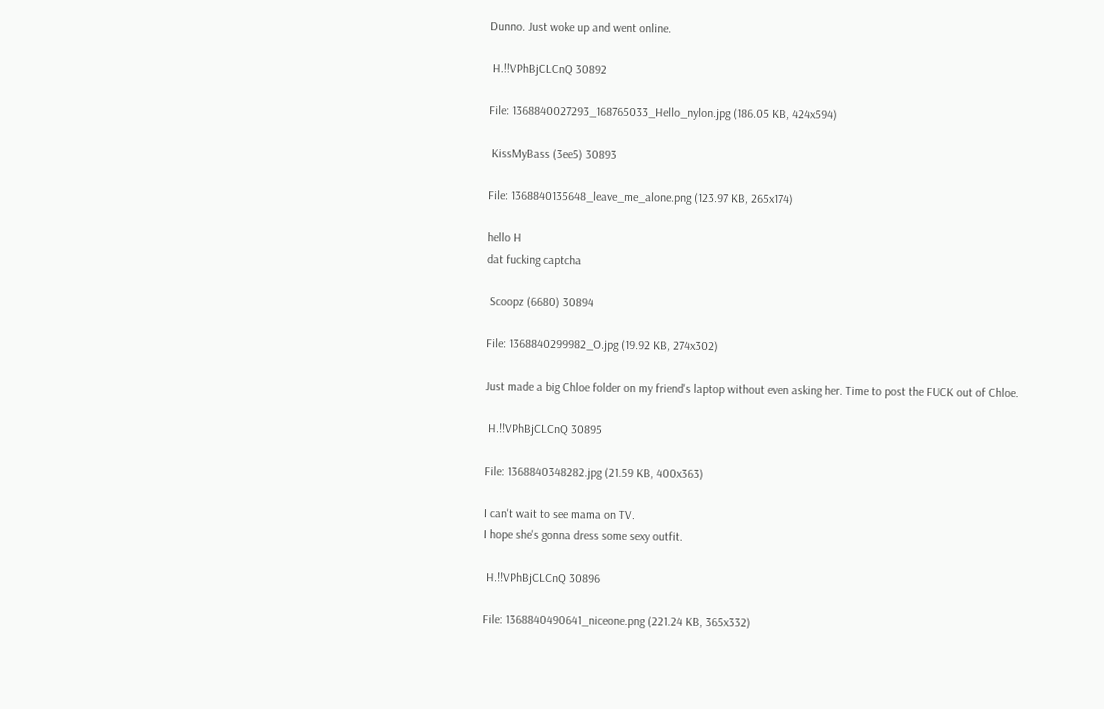Dunno. Just woke up and went online.

 H.!!VPhBjCLCnQ 30892

File: 1368840027293_168765033_Hello_nylon.jpg (186.05 KB, 424x594)

 KissMyBass (3ee5) 30893

File: 1368840135648_leave_me_alone.png (123.97 KB, 265x174)

hello H
dat fucking captcha

 Scoopz (6680) 30894

File: 1368840299982_O.jpg (19.92 KB, 274x302)

Just made a big Chloe folder on my friend's laptop without even asking her. Time to post the FUCK out of Chloe.

 H.!!VPhBjCLCnQ 30895

File: 1368840348282.jpg (21.59 KB, 400x363)

I can't wait to see mama on TV.
I hope she's gonna dress some sexy outfit.

 H.!!VPhBjCLCnQ 30896

File: 1368840490641_niceone.png (221.24 KB, 365x332)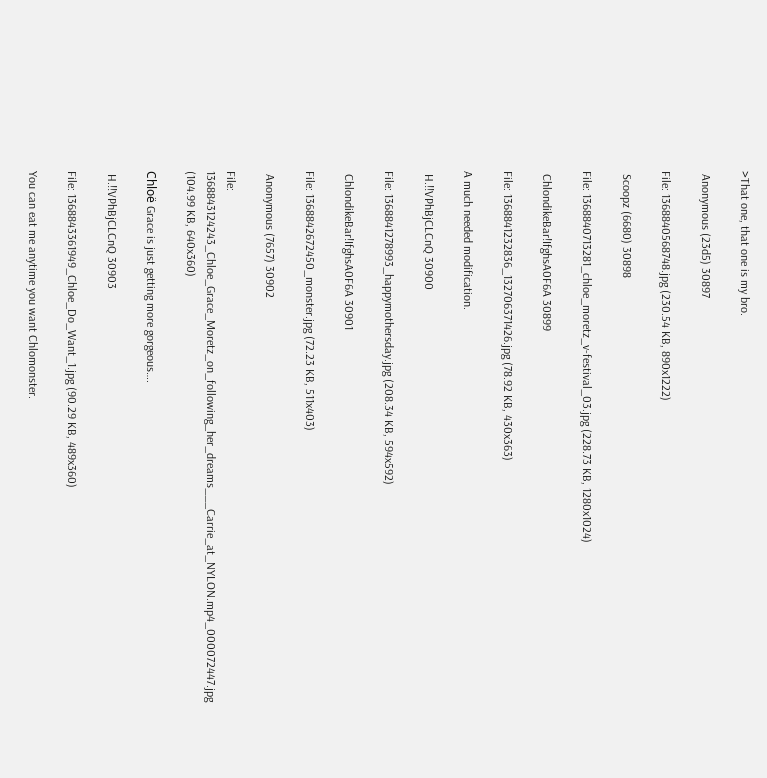>That one, that one is my bro.

 Anonymous (23d5) 30897

File: 1368840568748.jpg (230.54 KB, 890x1222)

 Scoopz (6680) 30898

File: 1368840713281_chloe_moretz_v-festival_03.jpg (228.73 KB, 1280x1024)

 ChlondikeBar!IfghsA0F6A 30899

File: 1368841232836_132706371426.jpg (78.92 KB, 430x363)

A much needed modification.

 H.!!VPhBjCLCnQ 30900

File: 1368841278993_happymothersday.jpg (208.34 KB, 594x592)

 ChlondikeBar!IfghsA0F6A 30901

File: 1368842672450_monster.jpg (72.23 KB, 511x403)

 Anonymous (7657) 30902

File: 1368843124243_Chloe_Grace_Moretz_on_following_her_dreams___Carrie_at_NYLON.mp4_000072447.jpg (104.99 KB, 640x360)

Chloë Grace is just getting more gorgeous….

 H.!!VPhBjCLCnQ 30903

File: 1368843361949_Chloe_Do_Want_1.jpg (90.29 KB, 489x360)

You can eat me anytime you want Chlomonster.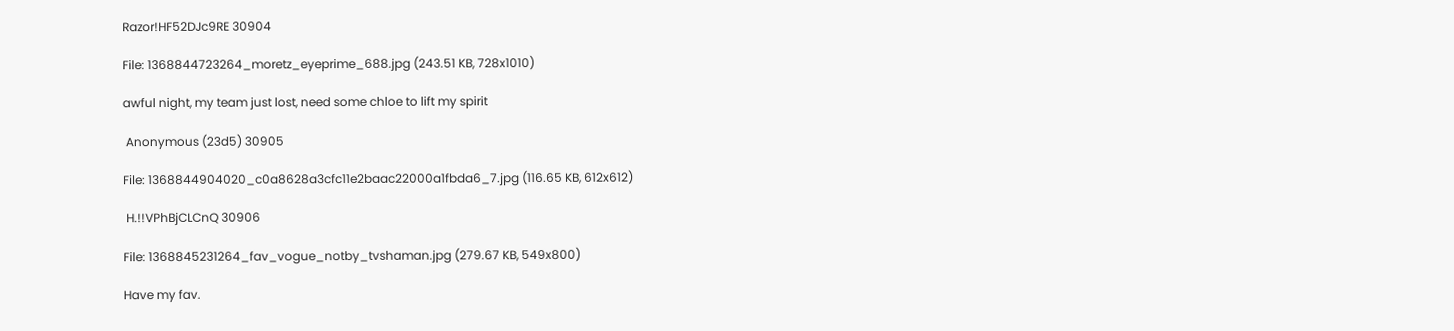Razor!HF52DJc9RE 30904

File: 1368844723264_moretz_eyeprime_688.jpg (243.51 KB, 728x1010)

awful night, my team just lost, need some chloe to lift my spirit

 Anonymous (23d5) 30905

File: 1368844904020_c0a8628a3cfc11e2baac22000a1fbda6_7.jpg (116.65 KB, 612x612)

 H.!!VPhBjCLCnQ 30906

File: 1368845231264_fav_vogue_notby_tvshaman.jpg (279.67 KB, 549x800)

Have my fav.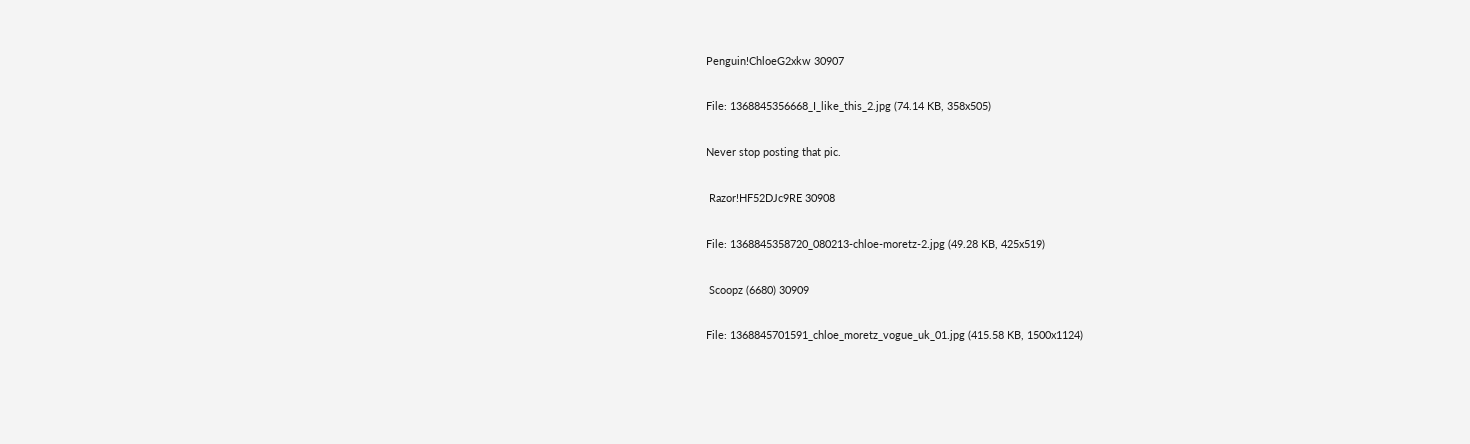Penguin!ChloeG2xkw 30907

File: 1368845356668_I_like_this_2.jpg (74.14 KB, 358x505)

Never stop posting that pic.

 Razor!HF52DJc9RE 30908

File: 1368845358720_080213-chloe-moretz-2.jpg (49.28 KB, 425x519)

 Scoopz (6680) 30909

File: 1368845701591_chloe_moretz_vogue_uk_01.jpg (415.58 KB, 1500x1124)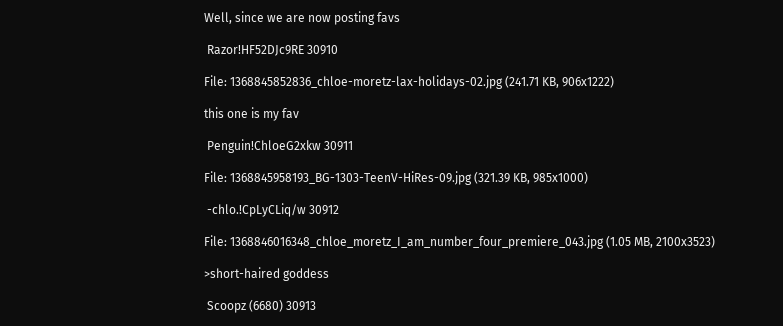Well, since we are now posting favs

 Razor!HF52DJc9RE 30910

File: 1368845852836_chloe-moretz-lax-holidays-02.jpg (241.71 KB, 906x1222)

this one is my fav

 Penguin!ChloeG2xkw 30911

File: 1368845958193_BG-1303-TeenV-HiRes-09.jpg (321.39 KB, 985x1000)

 -chlo.!CpLyCLiq/w 30912

File: 1368846016348_chloe_moretz_I_am_number_four_premiere_043.jpg (1.05 MB, 2100x3523)

>short-haired goddess

 Scoopz (6680) 30913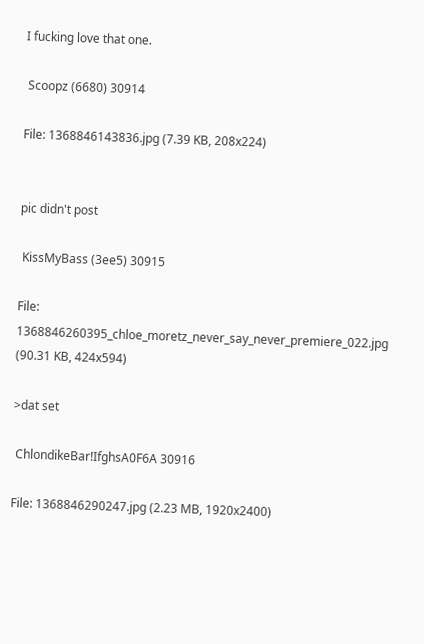I fucking love that one.

 Scoopz (6680) 30914

File: 1368846143836.jpg (7.39 KB, 208x224)


pic didn't post

 KissMyBass (3ee5) 30915

File: 1368846260395_chloe_moretz_never_say_never_premiere_022.jpg (90.31 KB, 424x594)

>dat set

 ChlondikeBar!IfghsA0F6A 30916

File: 1368846290247.jpg (2.23 MB, 1920x2400)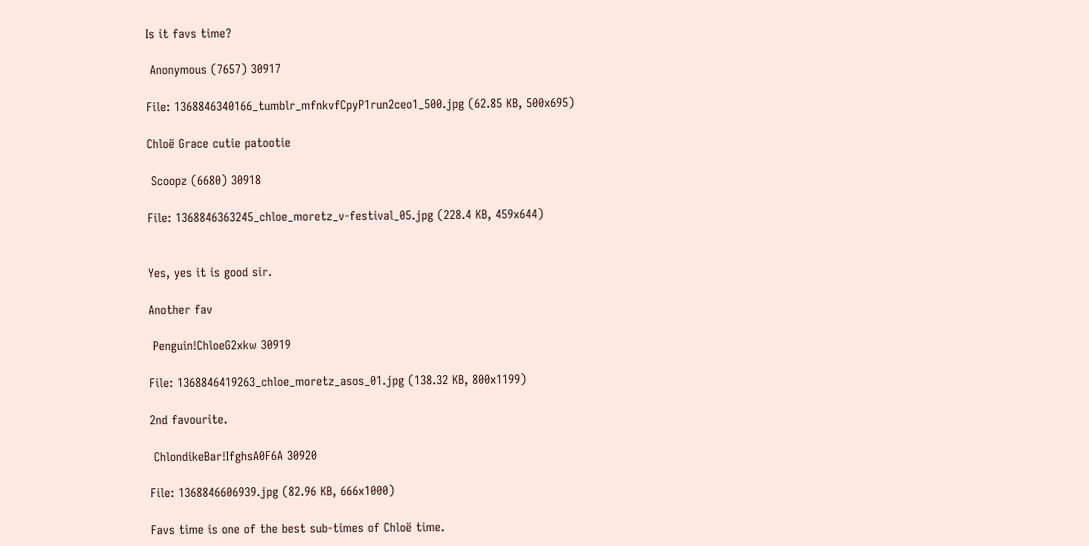Is it favs time?

 Anonymous (7657) 30917

File: 1368846340166_tumblr_mfnkvfCpyP1run2ceo1_500.jpg (62.85 KB, 500x695)

Chloë Grace cutie patootie

 Scoopz (6680) 30918

File: 1368846363245_chloe_moretz_v-festival_05.jpg (228.4 KB, 459x644)


Yes, yes it is good sir.

Another fav

 Penguin!ChloeG2xkw 30919

File: 1368846419263_chloe_moretz_asos_01.jpg (138.32 KB, 800x1199)

2nd favourite.

 ChlondikeBar!IfghsA0F6A 30920

File: 1368846606939.jpg (82.96 KB, 666x1000)

Favs time is one of the best sub-times of Chloë time.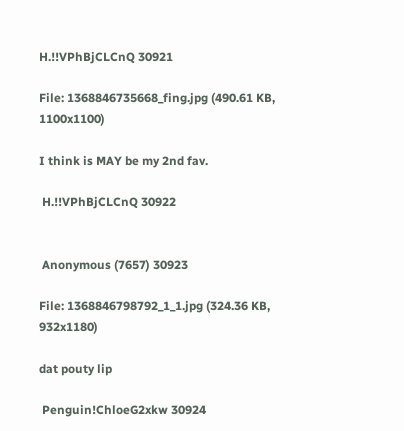H.!!VPhBjCLCnQ 30921

File: 1368846735668_fing.jpg (490.61 KB, 1100x1100)

I think is MAY be my 2nd fav.

 H.!!VPhBjCLCnQ 30922


 Anonymous (7657) 30923

File: 1368846798792_1_1.jpg (324.36 KB, 932x1180)

dat pouty lip

 Penguin!ChloeG2xkw 30924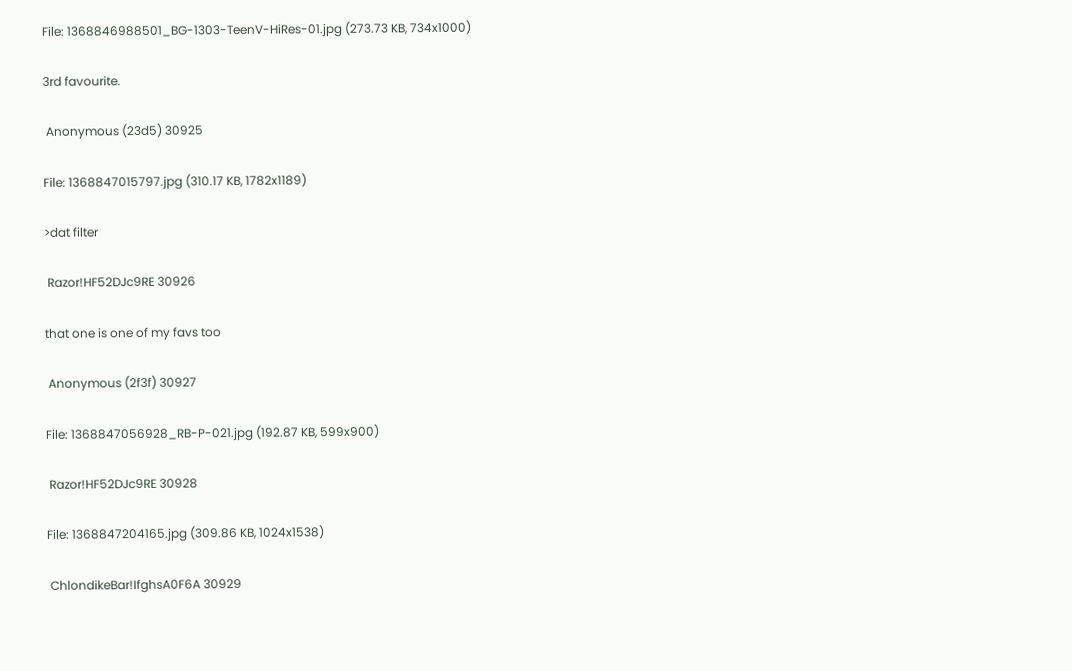File: 1368846988501_BG-1303-TeenV-HiRes-01.jpg (273.73 KB, 734x1000)

3rd favourite.

 Anonymous (23d5) 30925

File: 1368847015797.jpg (310.17 KB, 1782x1189)

>dat filter

 Razor!HF52DJc9RE 30926

that one is one of my favs too

 Anonymous (2f3f) 30927

File: 1368847056928_RB-P-021.jpg (192.87 KB, 599x900)

 Razor!HF52DJc9RE 30928

File: 1368847204165.jpg (309.86 KB, 1024x1538)

 ChlondikeBar!IfghsA0F6A 30929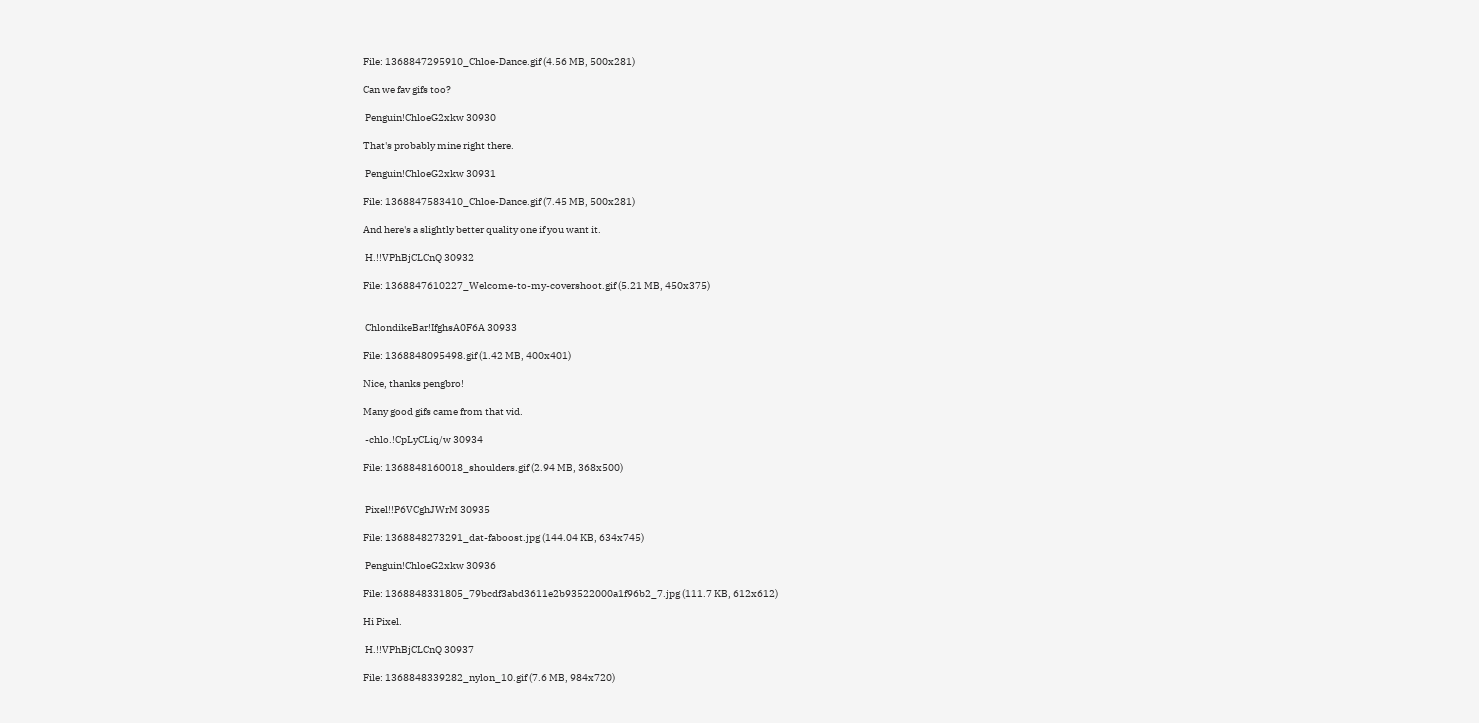File: 1368847295910_Chloe-Dance.gif (4.56 MB, 500x281)

Can we fav gifs too?

 Penguin!ChloeG2xkw 30930

That's probably mine right there.

 Penguin!ChloeG2xkw 30931

File: 1368847583410_Chloe-Dance.gif (7.45 MB, 500x281)

And here's a slightly better quality one if you want it.

 H.!!VPhBjCLCnQ 30932

File: 1368847610227_Welcome-to-my-covershoot.gif (5.21 MB, 450x375)


 ChlondikeBar!IfghsA0F6A 30933

File: 1368848095498.gif (1.42 MB, 400x401)

Nice, thanks pengbro!

Many good gifs came from that vid.

 -chlo.!CpLyCLiq/w 30934

File: 1368848160018_shoulders.gif (2.94 MB, 368x500)


 Pixel!!P6VCghJWrM 30935

File: 1368848273291_dat-faboost.jpg (144.04 KB, 634x745)

 Penguin!ChloeG2xkw 30936

File: 1368848331805_79bcdf3abd3611e2b93522000a1f96b2_7.jpg (111.7 KB, 612x612)

Hi Pixel.

 H.!!VPhBjCLCnQ 30937

File: 1368848339282_nylon_10.gif (7.6 MB, 984x720)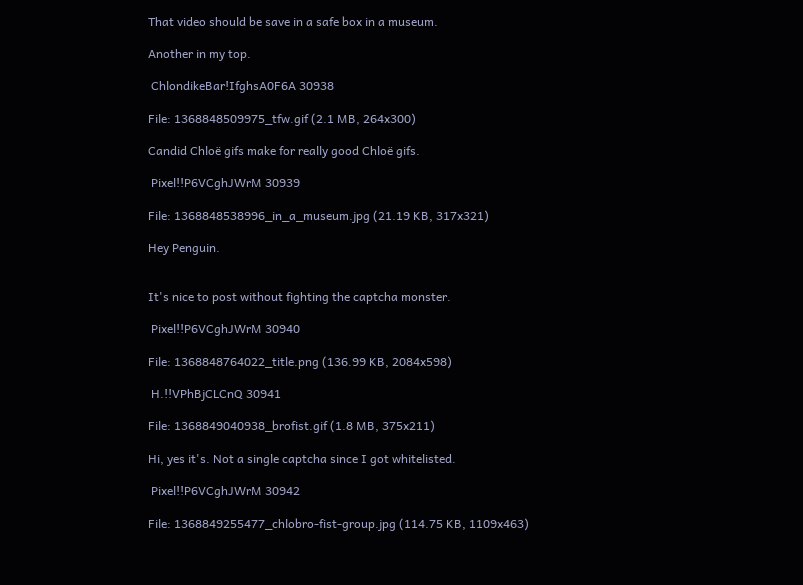That video should be save in a safe box in a museum.

Another in my top.

 ChlondikeBar!IfghsA0F6A 30938

File: 1368848509975_tfw.gif (2.1 MB, 264x300)

Candid Chloë gifs make for really good Chloë gifs.

 Pixel!!P6VCghJWrM 30939

File: 1368848538996_in_a_museum.jpg (21.19 KB, 317x321)

Hey Penguin.


It's nice to post without fighting the captcha monster.

 Pixel!!P6VCghJWrM 30940

File: 1368848764022_title.png (136.99 KB, 2084x598)

 H.!!VPhBjCLCnQ 30941

File: 1368849040938_brofist.gif (1.8 MB, 375x211)

Hi, yes it's. Not a single captcha since I got whitelisted.

 Pixel!!P6VCghJWrM 30942

File: 1368849255477_chlobro-fist-group.jpg (114.75 KB, 1109x463)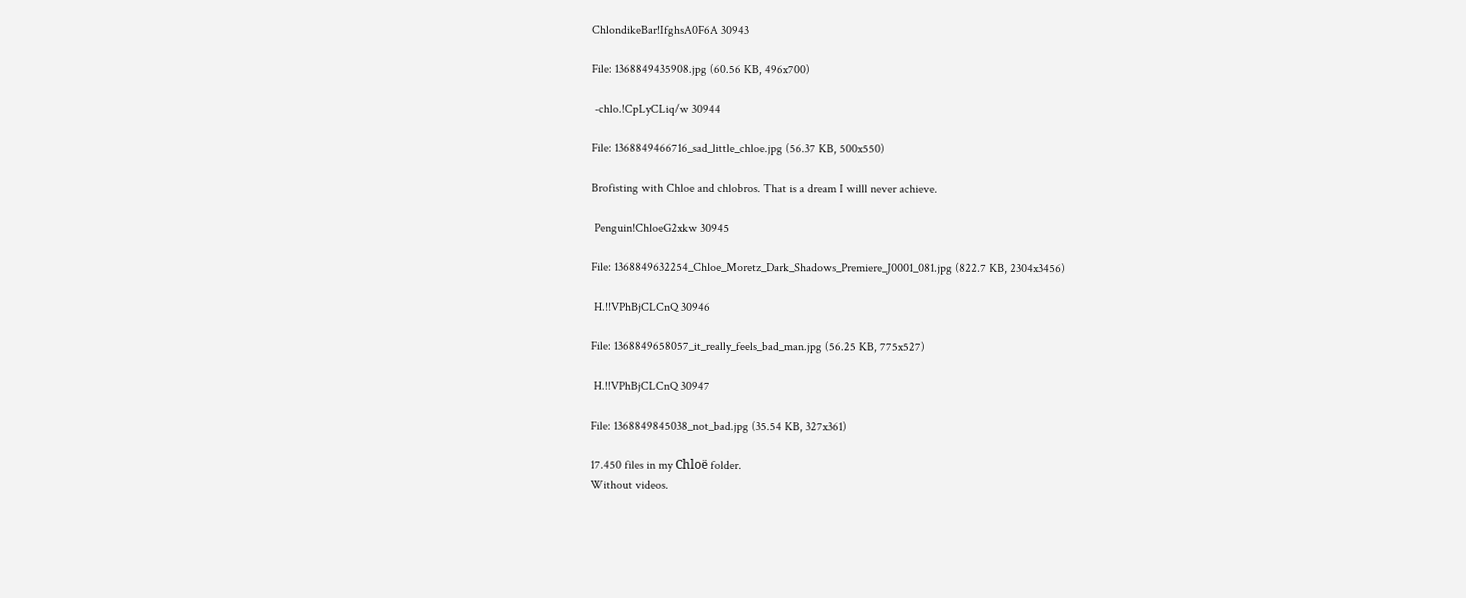ChlondikeBar!IfghsA0F6A 30943

File: 1368849435908.jpg (60.56 KB, 496x700)

 -chlo.!CpLyCLiq/w 30944

File: 1368849466716_sad_little_chloe.jpg (56.37 KB, 500x550)

Brofisting with Chloe and chlobros. That is a dream I willl never achieve.

 Penguin!ChloeG2xkw 30945

File: 1368849632254_Chloe_Moretz_Dark_Shadows_Premiere_J0001_081.jpg (822.7 KB, 2304x3456)

 H.!!VPhBjCLCnQ 30946

File: 1368849658057_it_really_feels_bad_man.jpg (56.25 KB, 775x527)

 H.!!VPhBjCLCnQ 30947

File: 1368849845038_not_bad.jpg (35.54 KB, 327x361)

17.450 files in my Chloë folder.
Without videos.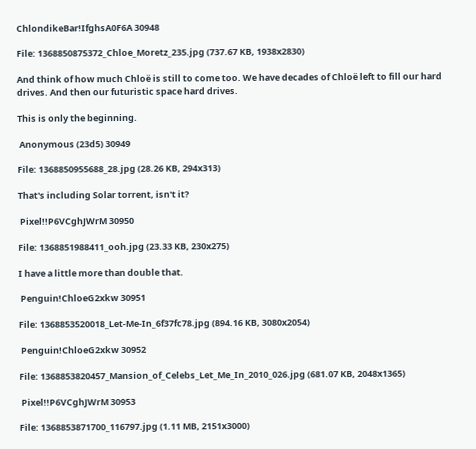ChlondikeBar!IfghsA0F6A 30948

File: 1368850875372_Chloe_Moretz_235.jpg (737.67 KB, 1938x2830)

And think of how much Chloë is still to come too. We have decades of Chloë left to fill our hard drives. And then our futuristic space hard drives.

This is only the beginning.

 Anonymous (23d5) 30949

File: 1368850955688_28.jpg (28.26 KB, 294x313)

That's including Solar torrent, isn't it?

 Pixel!!P6VCghJWrM 30950

File: 1368851988411_ooh.jpg (23.33 KB, 230x275)

I have a little more than double that.

 Penguin!ChloeG2xkw 30951

File: 1368853520018_Let-Me-In_6f37fc78.jpg (894.16 KB, 3080x2054)

 Penguin!ChloeG2xkw 30952

File: 1368853820457_Mansion_of_Celebs_Let_Me_In_2010_026.jpg (681.07 KB, 2048x1365)

 Pixel!!P6VCghJWrM 30953

File: 1368853871700_116797.jpg (1.11 MB, 2151x3000)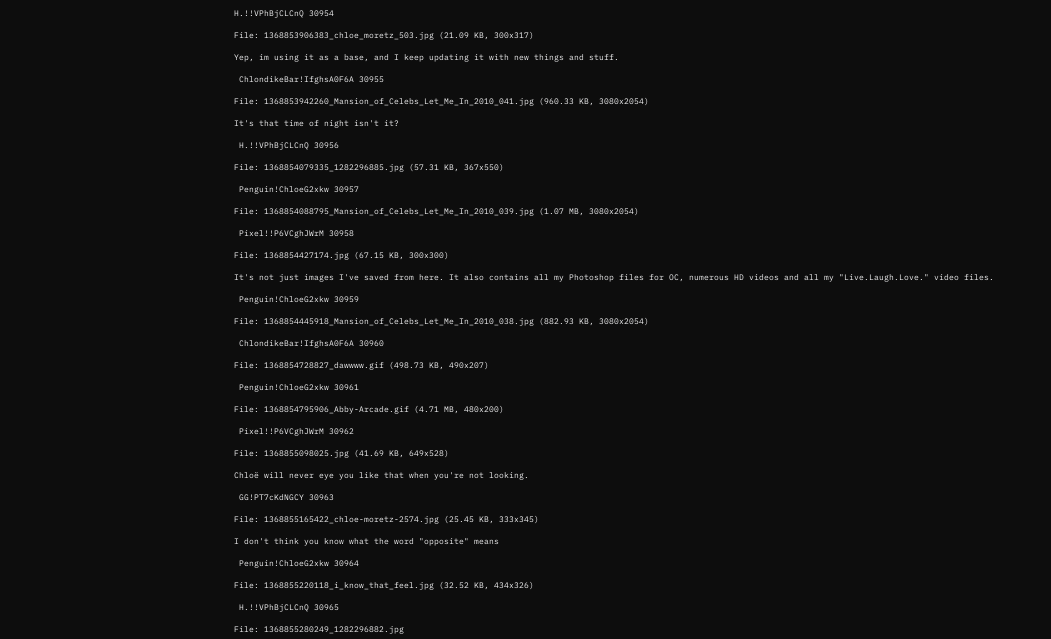H.!!VPhBjCLCnQ 30954

File: 1368853906383_chloe_moretz_503.jpg (21.09 KB, 300x317)

Yep, im using it as a base, and I keep updating it with new things and stuff.

 ChlondikeBar!IfghsA0F6A 30955

File: 1368853942260_Mansion_of_Celebs_Let_Me_In_2010_041.jpg (960.33 KB, 3080x2054)

It's that time of night isn't it?

 H.!!VPhBjCLCnQ 30956

File: 1368854079335_1282296885.jpg (57.31 KB, 367x550)

 Penguin!ChloeG2xkw 30957

File: 1368854088795_Mansion_of_Celebs_Let_Me_In_2010_039.jpg (1.07 MB, 3080x2054)

 Pixel!!P6VCghJWrM 30958

File: 1368854427174.jpg (67.15 KB, 300x300)

It's not just images I've saved from here. It also contains all my Photoshop files for OC, numerous HD videos and all my "Live.Laugh.Love." video files.

 Penguin!ChloeG2xkw 30959

File: 1368854445918_Mansion_of_Celebs_Let_Me_In_2010_038.jpg (882.93 KB, 3080x2054)

 ChlondikeBar!IfghsA0F6A 30960

File: 1368854728827_dawwww.gif (498.73 KB, 490x207)

 Penguin!ChloeG2xkw 30961

File: 1368854795906_Abby-Arcade.gif (4.71 MB, 480x200)

 Pixel!!P6VCghJWrM 30962

File: 1368855098025.jpg (41.69 KB, 649x528)

Chloë will never eye you like that when you're not looking.

 GG!PT7cKdNGCY 30963

File: 1368855165422_chloe-moretz-2574.jpg (25.45 KB, 333x345)

I don't think you know what the word "opposite" means

 Penguin!ChloeG2xkw 30964

File: 1368855220118_i_know_that_feel.jpg (32.52 KB, 434x326)

 H.!!VPhBjCLCnQ 30965

File: 1368855280249_1282296882.jpg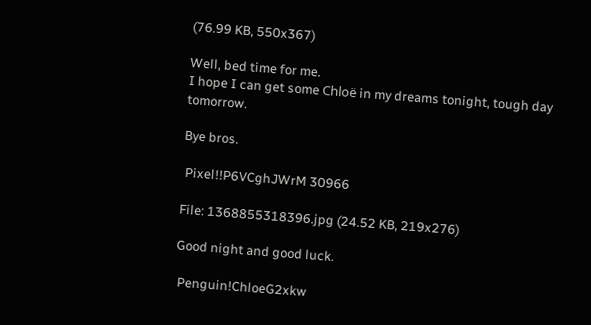(76.99 KB, 550x367)

Well, bed time for me.
I hope I can get some Chloë in my dreams tonight, tough day tomorrow.

Bye bros.

 Pixel!!P6VCghJWrM 30966

File: 1368855318396.jpg (24.52 KB, 219x276)

Good night and good luck.

 Penguin!ChloeG2xkw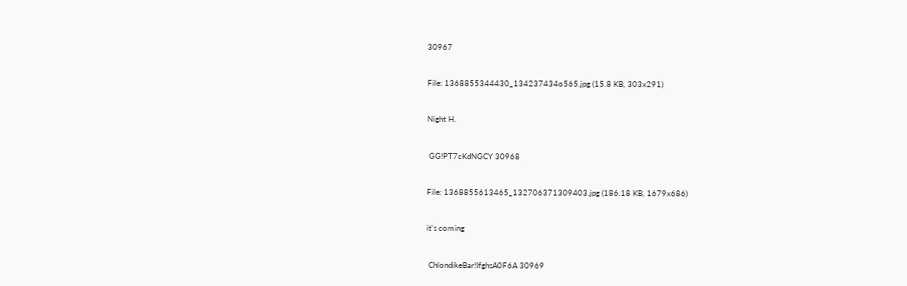30967

File: 1368855344430_134237434o565.jpg (15.8 KB, 303x291)

Night H.

 GG!PT7cKdNGCY 30968

File: 1368855613465_132706371309403.jpg (186.18 KB, 1679x686)

it's coming

 ChlondikeBar!IfghsA0F6A 30969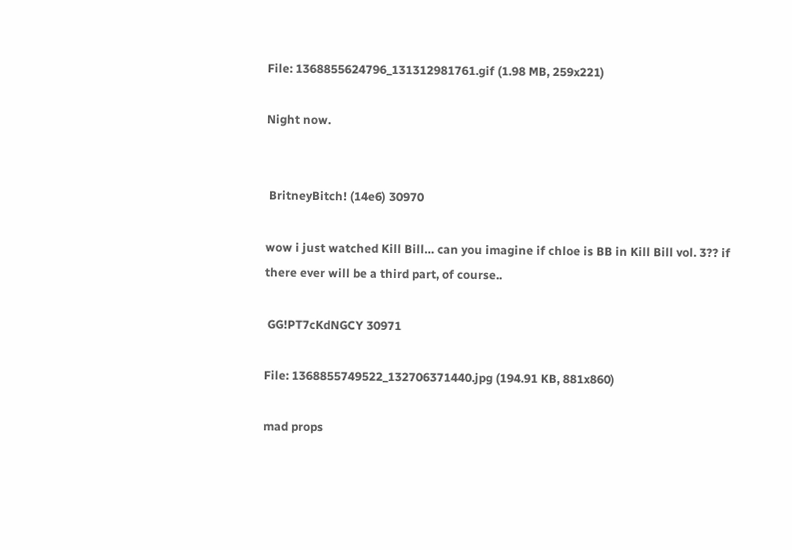File: 1368855624796_131312981761.gif (1.98 MB, 259x221)

Night now.


 BritneyBitch! (14e6) 30970

wow i just watched Kill Bill… can you imagine if chloe is BB in Kill Bill vol. 3?? if there ever will be a third part, of course..

 GG!PT7cKdNGCY 30971

File: 1368855749522_132706371440.jpg (194.91 KB, 881x860)

mad props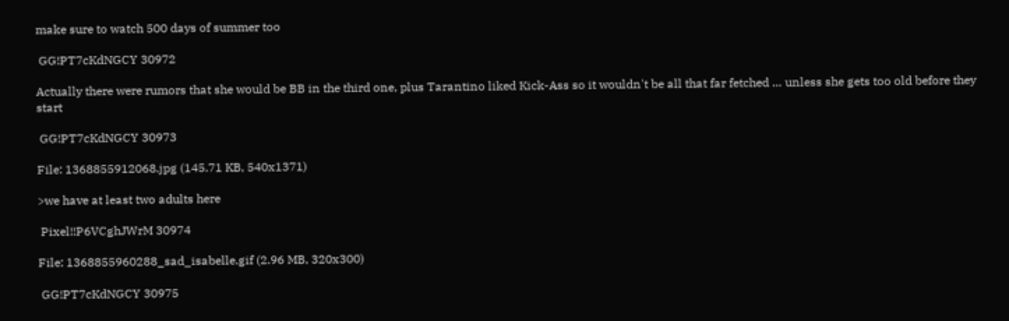make sure to watch 500 days of summer too

 GG!PT7cKdNGCY 30972

Actually there were rumors that she would be BB in the third one, plus Tarantino liked Kick-Ass so it wouldn't be all that far fetched … unless she gets too old before they start

 GG!PT7cKdNGCY 30973

File: 1368855912068.jpg (145.71 KB, 540x1371)

>we have at least two adults here

 Pixel!!P6VCghJWrM 30974

File: 1368855960288_sad_isabelle.gif (2.96 MB, 320x300)

 GG!PT7cKdNGCY 30975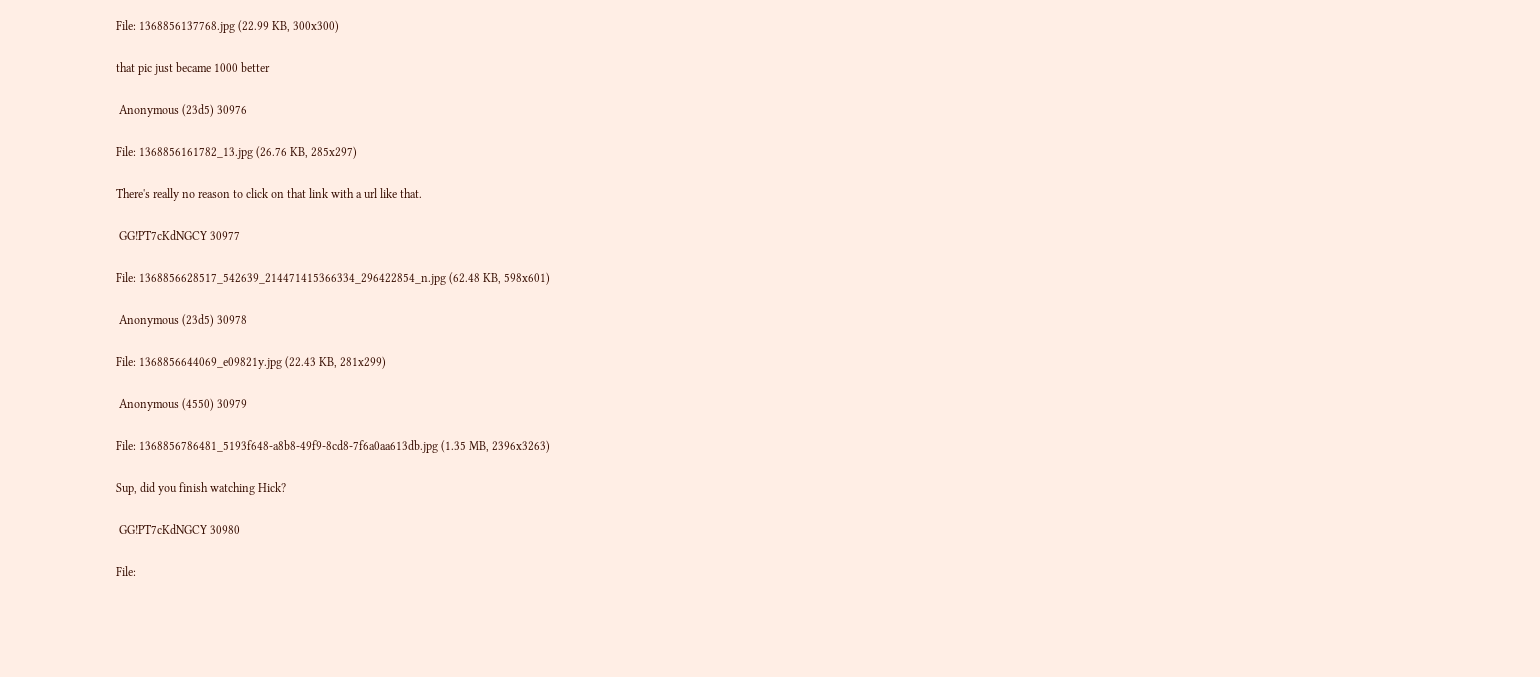File: 1368856137768.jpg (22.99 KB, 300x300)

that pic just became 1000 better

 Anonymous (23d5) 30976

File: 1368856161782_13.jpg (26.76 KB, 285x297)

There's really no reason to click on that link with a url like that.

 GG!PT7cKdNGCY 30977

File: 1368856628517_542639_214471415366334_296422854_n.jpg (62.48 KB, 598x601)

 Anonymous (23d5) 30978

File: 1368856644069_e09821y.jpg (22.43 KB, 281x299)

 Anonymous (4550) 30979

File: 1368856786481_5193f648-a8b8-49f9-8cd8-7f6a0aa613db.jpg (1.35 MB, 2396x3263)

Sup, did you finish watching Hick?

 GG!PT7cKdNGCY 30980

File: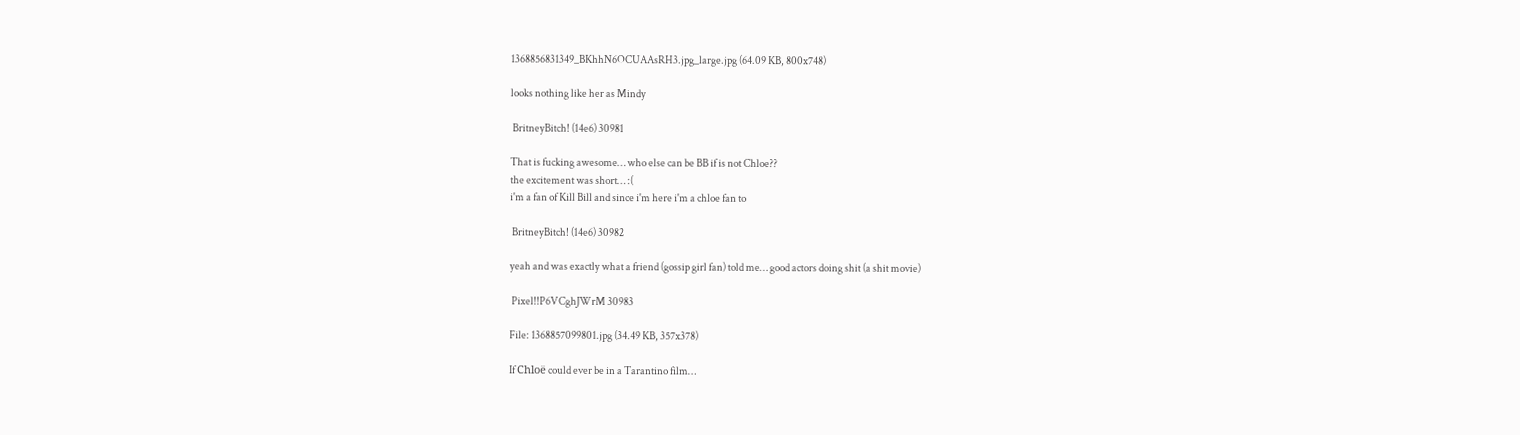1368856831349_BKhhN6OCUAAsRH3.jpg_large.jpg (64.09 KB, 800x748)

looks nothing like her as Mindy

 BritneyBitch! (14e6) 30981

That is fucking awesome… who else can be BB if is not Chloe??
the excitement was short… :(
i'm a fan of Kill Bill and since i'm here i'm a chloe fan to

 BritneyBitch! (14e6) 30982

yeah and was exactly what a friend (gossip girl fan) told me… good actors doing shit (a shit movie)

 Pixel!!P6VCghJWrM 30983

File: 1368857099801.jpg (34.49 KB, 357x378)

If Chloë could ever be in a Tarantino film…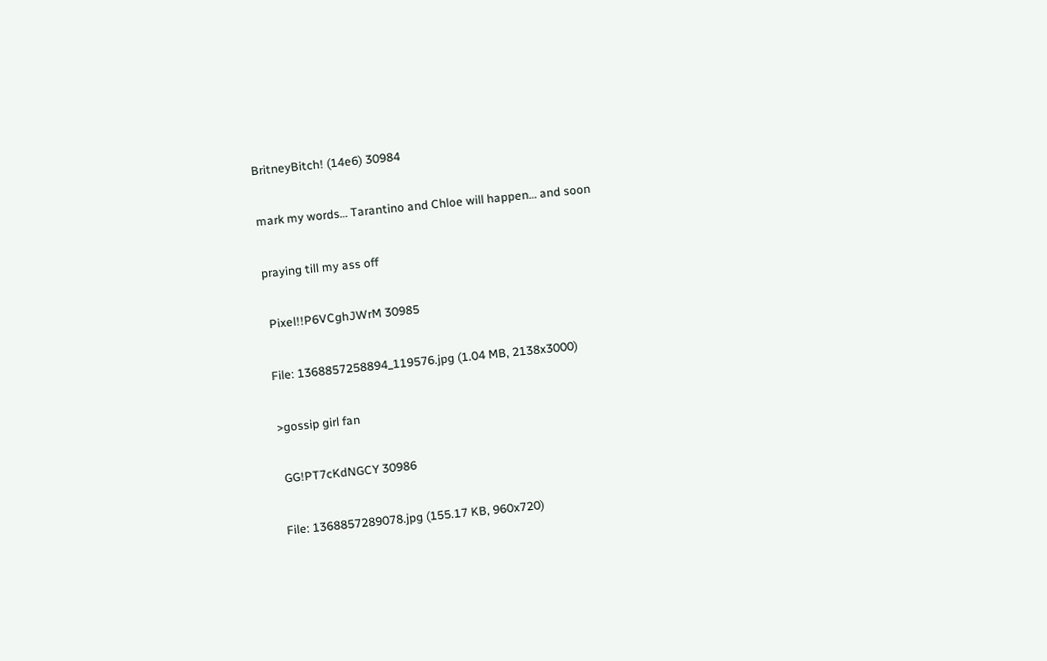BritneyBitch! (14e6) 30984

mark my words… Tarantino and Chloe will happen… and soon

praying till my ass off

 Pixel!!P6VCghJWrM 30985

File: 1368857258894_119576.jpg (1.04 MB, 2138x3000)

>gossip girl fan

 GG!PT7cKdNGCY 30986

File: 1368857289078.jpg (155.17 KB, 960x720)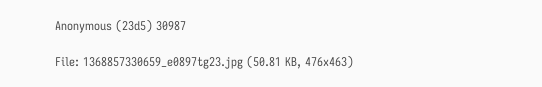Anonymous (23d5) 30987

File: 1368857330659_e0897tg23.jpg (50.81 KB, 476x463)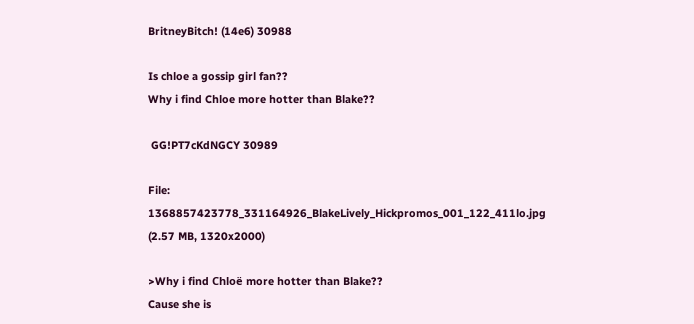BritneyBitch! (14e6) 30988

Is chloe a gossip girl fan??
Why i find Chloe more hotter than Blake??

 GG!PT7cKdNGCY 30989

File: 1368857423778_331164926_BlakeLively_Hickpromos_001_122_411lo.jpg (2.57 MB, 1320x2000)

>Why i find Chloë more hotter than Blake??
Cause she is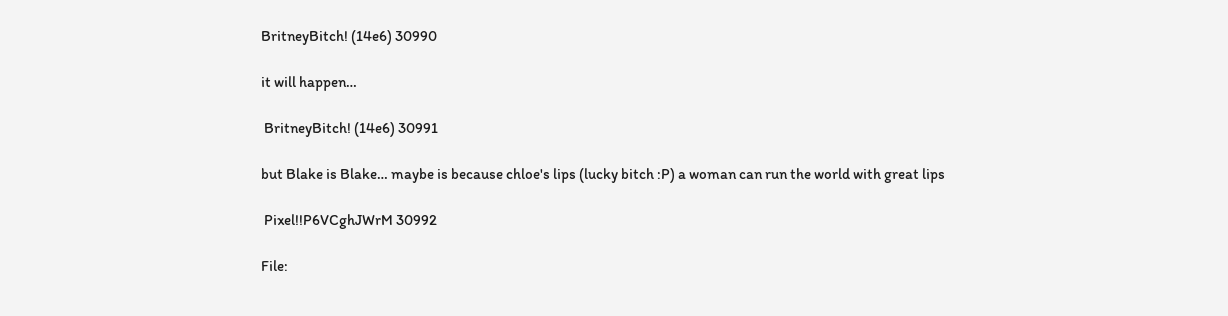BritneyBitch! (14e6) 30990

it will happen…

 BritneyBitch! (14e6) 30991

but Blake is Blake… maybe is because chloe's lips (lucky bitch :P) a woman can run the world with great lips

 Pixel!!P6VCghJWrM 30992

File: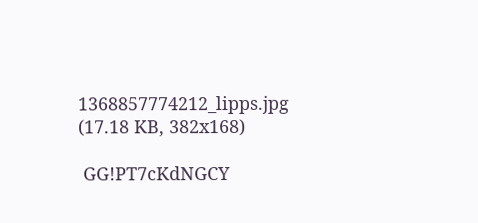1368857774212_lipps.jpg (17.18 KB, 382x168)

 GG!PT7cKdNGCY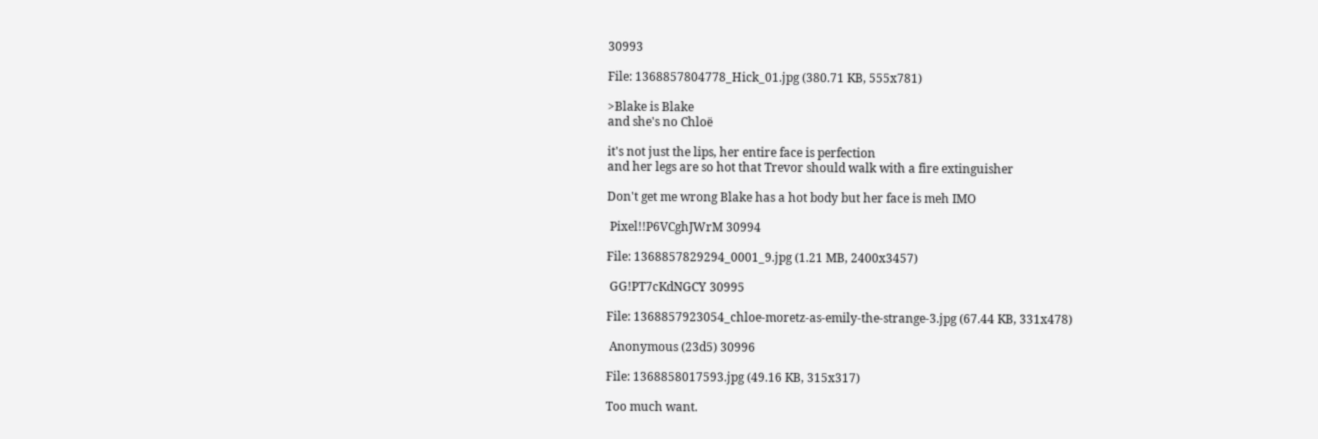30993

File: 1368857804778_Hick_01.jpg (380.71 KB, 555x781)

>Blake is Blake
and she's no Chloë

it's not just the lips, her entire face is perfection
and her legs are so hot that Trevor should walk with a fire extinguisher

Don't get me wrong Blake has a hot body but her face is meh IMO

 Pixel!!P6VCghJWrM 30994

File: 1368857829294_0001_9.jpg (1.21 MB, 2400x3457)

 GG!PT7cKdNGCY 30995

File: 1368857923054_chloe-moretz-as-emily-the-strange-3.jpg (67.44 KB, 331x478)

 Anonymous (23d5) 30996

File: 1368858017593.jpg (49.16 KB, 315x317)

Too much want.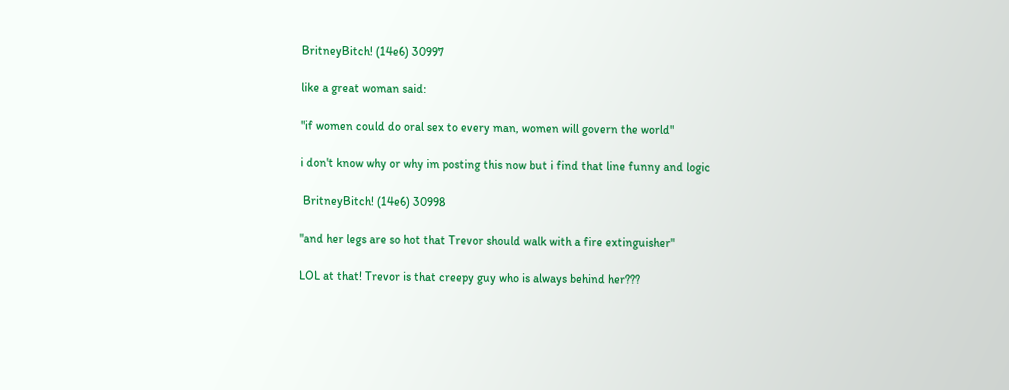BritneyBitch! (14e6) 30997

like a great woman said:

"if women could do oral sex to every man, women will govern the world"

i don't know why or why im posting this now but i find that line funny and logic

 BritneyBitch! (14e6) 30998

"and her legs are so hot that Trevor should walk with a fire extinguisher"

LOL at that! Trevor is that creepy guy who is always behind her???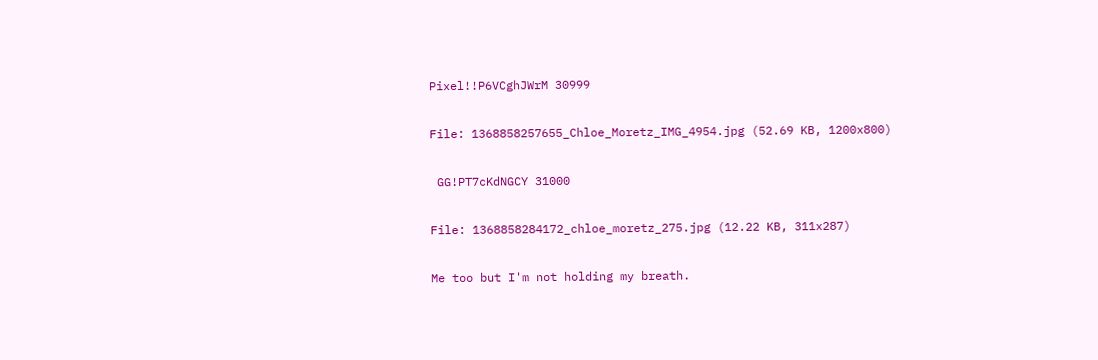Pixel!!P6VCghJWrM 30999

File: 1368858257655_Chloe_Moretz_IMG_4954.jpg (52.69 KB, 1200x800)

 GG!PT7cKdNGCY 31000

File: 1368858284172_chloe_moretz_275.jpg (12.22 KB, 311x287)

Me too but I'm not holding my breath.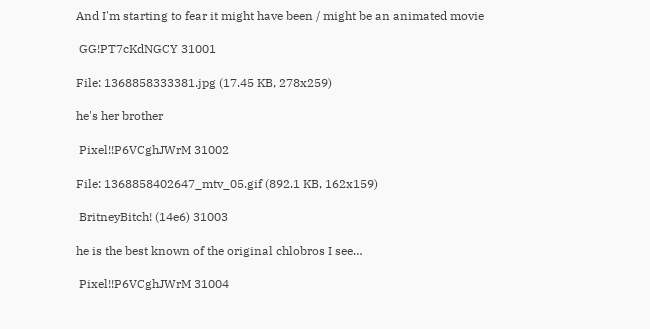And I'm starting to fear it might have been / might be an animated movie

 GG!PT7cKdNGCY 31001

File: 1368858333381.jpg (17.45 KB, 278x259)

he's her brother

 Pixel!!P6VCghJWrM 31002

File: 1368858402647_mtv_05.gif (892.1 KB, 162x159)

 BritneyBitch! (14e6) 31003

he is the best known of the original chlobros I see…

 Pixel!!P6VCghJWrM 31004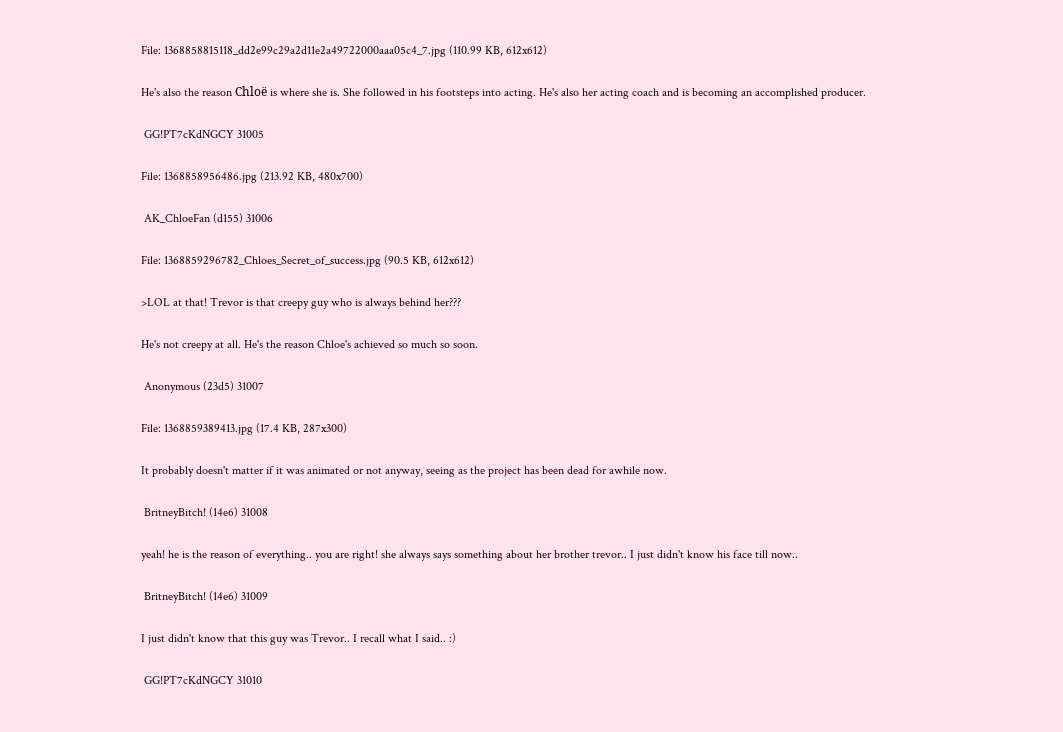File: 1368858815118_dd2e99c29a2d11e2a49722000aaa05c4_7.jpg (110.99 KB, 612x612)

He's also the reason Chloë is where she is. She followed in his footsteps into acting. He's also her acting coach and is becoming an accomplished producer.

 GG!PT7cKdNGCY 31005

File: 1368858956486.jpg (213.92 KB, 480x700)

 AK_ChloeFan (d155) 31006

File: 1368859296782_Chloes_Secret_of_success.jpg (90.5 KB, 612x612)

>LOL at that! Trevor is that creepy guy who is always behind her???

He's not creepy at all. He's the reason Chloe's achieved so much so soon.

 Anonymous (23d5) 31007

File: 1368859389413.jpg (17.4 KB, 287x300)

It probably doesn't matter if it was animated or not anyway, seeing as the project has been dead for awhile now.

 BritneyBitch! (14e6) 31008

yeah! he is the reason of everything.. you are right! she always says something about her brother trevor.. I just didn't know his face till now..

 BritneyBitch! (14e6) 31009

I just didn't know that this guy was Trevor.. I recall what I said.. :)

 GG!PT7cKdNGCY 31010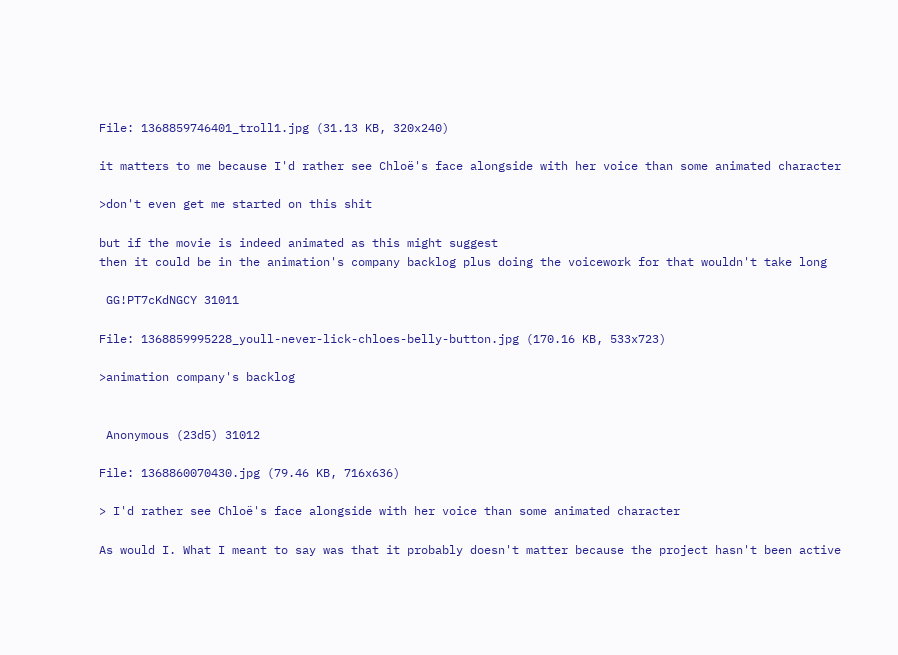File: 1368859746401_troll1.jpg (31.13 KB, 320x240)

it matters to me because I'd rather see Chloë's face alongside with her voice than some animated character

>don't even get me started on this shit

but if the movie is indeed animated as this might suggest
then it could be in the animation's company backlog plus doing the voicework for that wouldn't take long

 GG!PT7cKdNGCY 31011

File: 1368859995228_youll-never-lick-chloes-belly-button.jpg (170.16 KB, 533x723)

>animation company's backlog


 Anonymous (23d5) 31012

File: 1368860070430.jpg (79.46 KB, 716x636)

> I'd rather see Chloë's face alongside with her voice than some animated character

As would I. What I meant to say was that it probably doesn't matter because the project hasn't been active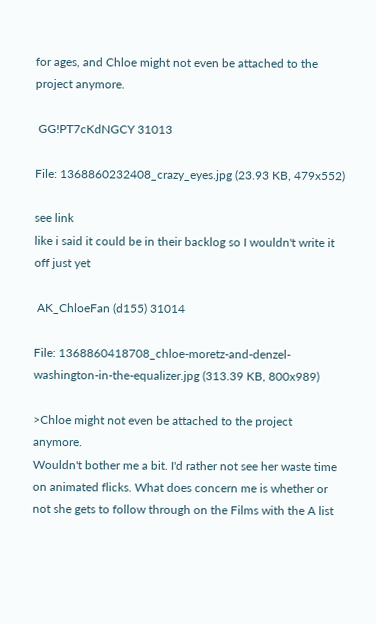for ages, and Chloe might not even be attached to the project anymore.

 GG!PT7cKdNGCY 31013

File: 1368860232408_crazy_eyes.jpg (23.93 KB, 479x552)

see link
like i said it could be in their backlog so I wouldn't write it off just yet

 AK_ChloeFan (d155) 31014

File: 1368860418708_chloe-moretz-and-denzel-washington-in-the-equalizer.jpg (313.39 KB, 800x989)

>Chloe might not even be attached to the project anymore.
Wouldn't bother me a bit. I'd rather not see her waste time on animated flicks. What does concern me is whether or not she gets to follow through on the Films with the A list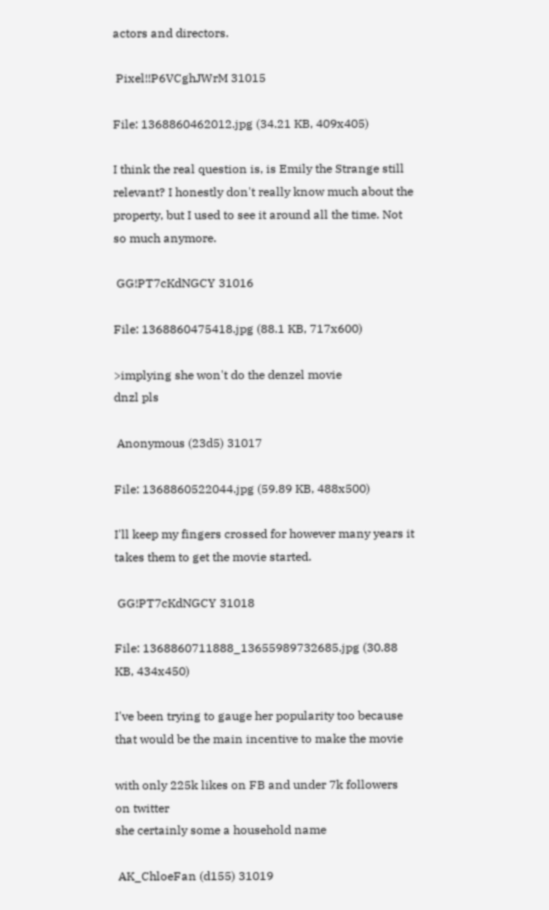actors and directors.

 Pixel!!P6VCghJWrM 31015

File: 1368860462012.jpg (34.21 KB, 409x405)

I think the real question is, is Emily the Strange still relevant? I honestly don't really know much about the property, but I used to see it around all the time. Not so much anymore.

 GG!PT7cKdNGCY 31016

File: 1368860475418.jpg (88.1 KB, 717x600)

>implying she won't do the denzel movie
dnzl pls

 Anonymous (23d5) 31017

File: 1368860522044.jpg (59.89 KB, 488x500)

I'll keep my fingers crossed for however many years it takes them to get the movie started.

 GG!PT7cKdNGCY 31018

File: 1368860711888_13655989732685.jpg (30.88 KB, 434x450)

I've been trying to gauge her popularity too because that would be the main incentive to make the movie

with only 225k likes on FB and under 7k followers on twitter
she certainly some a household name

 AK_ChloeFan (d155) 31019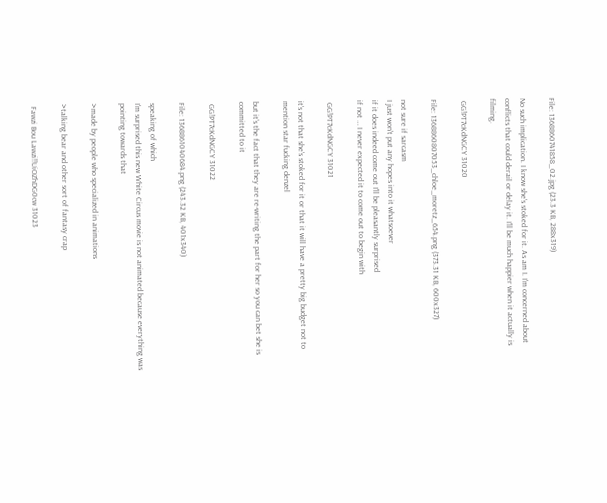File: 1368860741858_02.jpg (23.3 KB, 288x319)

No such implication. I know she's stoked for it. As am I. I'm concerned about conflicts that could derail or delay it. I'll be much happier when it actually is filming.

 GG!PT7cKdNGCY 31020

File: 1368860807053_chloe_moretz_654.png (373.31 KB, 600x327)

not sure if sarcasm
I just won't put any hopes into it whatsoever
if it does indeed come out I'll be pleasantly surprised
if not … I never expected it to come out to begin with

 GG!PT7cKdNGCY 31021

it's not that she's stoked for it or that it will have a pretty big budget not to mention star fucking denzel

but it's the fact that they are re-writing the part for her so you can bet she is committed to it

 GG!PT7cKdNGCY 31022

File: 1368861040684.png (243.32 KB, 401x340)

speaking of which
I'm surprised this new White Circus movie is not animated because everything was pointing towards that

>made by people who specialized in animations

>talking bear and other sort of fantasy crap

 Fawzi Bou Lawzi!!UiOZhDG0cw 31023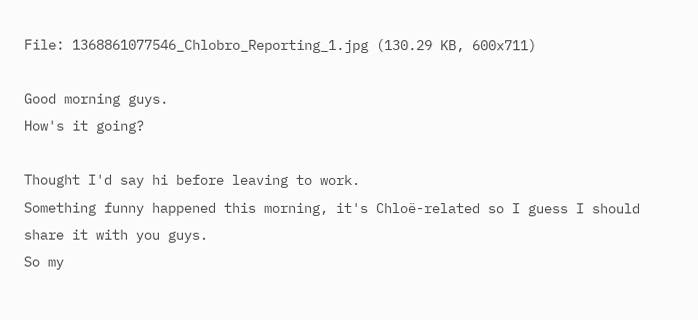File: 1368861077546_Chlobro_Reporting_1.jpg (130.29 KB, 600x711)

Good morning guys.
How's it going?

Thought I'd say hi before leaving to work.
Something funny happened this morning, it's Chloë-related so I guess I should share it with you guys.
So my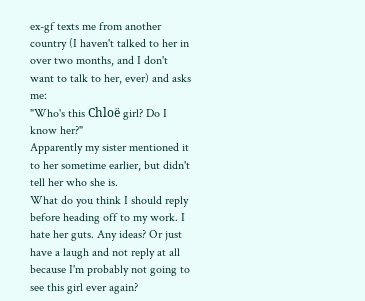ex-gf texts me from another country (I haven't talked to her in over two months, and I don't want to talk to her, ever) and asks me:
"Who's this Chloë girl? Do I know her?"
Apparently my sister mentioned it to her sometime earlier, but didn't tell her who she is.
What do you think I should reply before heading off to my work. I hate her guts. Any ideas? Or just have a laugh and not reply at all because I'm probably not going to see this girl ever again?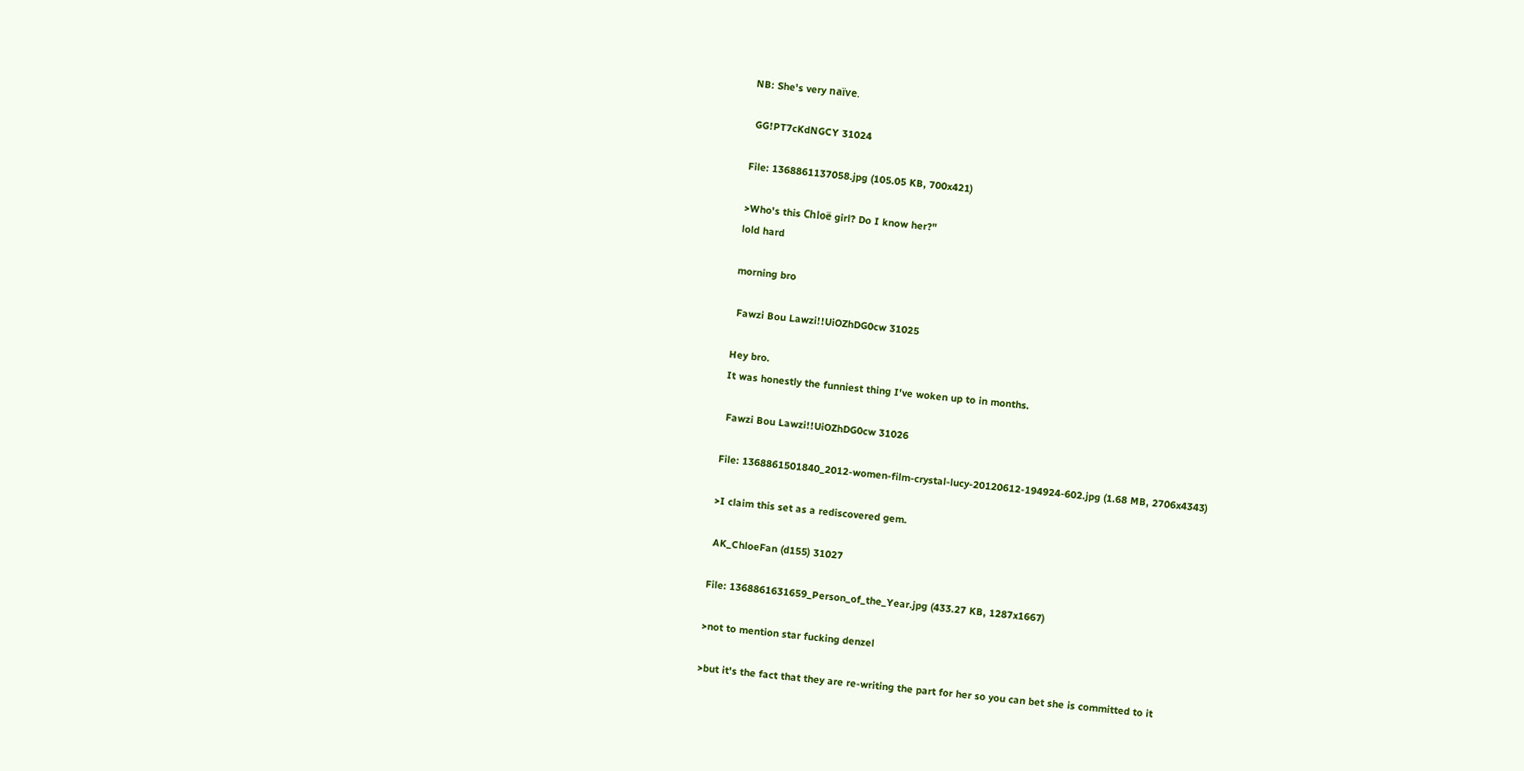NB: She's very naïve.

 GG!PT7cKdNGCY 31024

File: 1368861137058.jpg (105.05 KB, 700x421)

>Who's this Chloë girl? Do I know her?"
lold hard

morning bro

 Fawzi Bou Lawzi!!UiOZhDG0cw 31025

Hey bro.
It was honestly the funniest thing I've woken up to in months.

 Fawzi Bou Lawzi!!UiOZhDG0cw 31026

File: 1368861501840_2012-women-film-crystal-lucy-20120612-194924-602.jpg (1.68 MB, 2706x4343)

>I claim this set as a rediscovered gem.

 AK_ChloeFan (d155) 31027

File: 1368861631659_Person_of_the_Year.jpg (433.27 KB, 1287x1667)

>not to mention star fucking denzel

>but it's the fact that they are re-writing the part for her so you can bet she is committed to it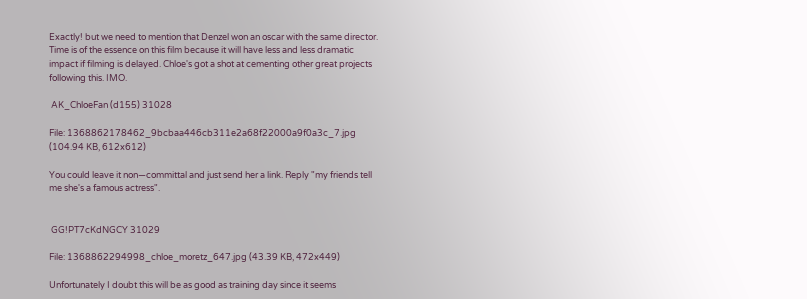Exactly! but we need to mention that Denzel won an oscar with the same director. Time is of the essence on this film because it will have less and less dramatic impact if filming is delayed. Chloe's got a shot at cementing other great projects following this. IMO.

 AK_ChloeFan (d155) 31028

File: 1368862178462_9bcbaa446cb311e2a68f22000a9f0a3c_7.jpg (104.94 KB, 612x612)

You could leave it non—committal and just send her a link. Reply "my friends tell me she's a famous actress".


 GG!PT7cKdNGCY 31029

File: 1368862294998_chloe_moretz_647.jpg (43.39 KB, 472x449)

Unfortunately I doubt this will be as good as training day since it seems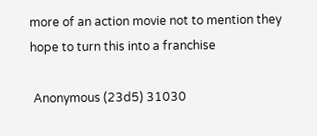more of an action movie not to mention they hope to turn this into a franchise

 Anonymous (23d5) 31030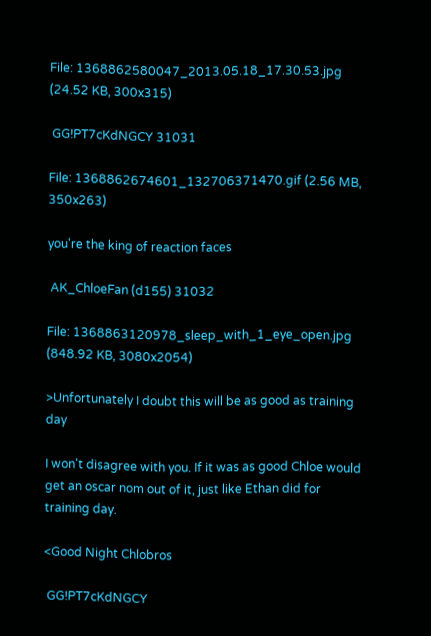File: 1368862580047_2013.05.18_17.30.53.jpg (24.52 KB, 300x315)

 GG!PT7cKdNGCY 31031

File: 1368862674601_132706371470.gif (2.56 MB, 350x263)

you're the king of reaction faces

 AK_ChloeFan (d155) 31032

File: 1368863120978_sleep_with_1_eye_open.jpg (848.92 KB, 3080x2054)

>Unfortunately I doubt this will be as good as training day

I won't disagree with you. If it was as good Chloe would get an oscar nom out of it, just like Ethan did for training day.

<Good Night Chlobros

 GG!PT7cKdNGCY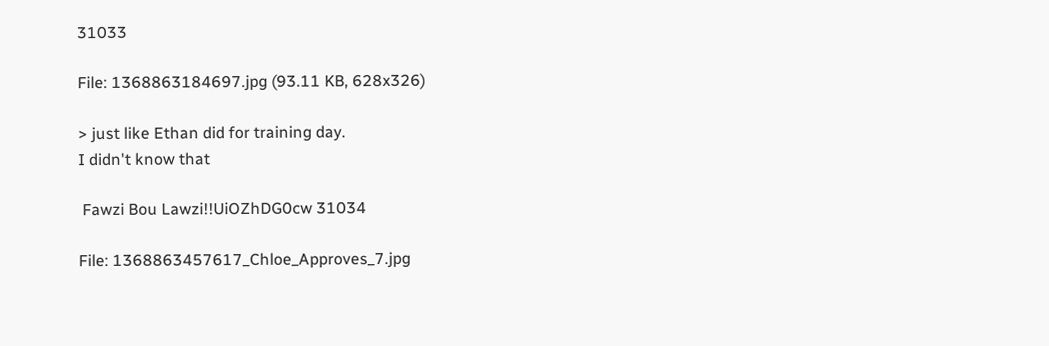31033

File: 1368863184697.jpg (93.11 KB, 628x326)

> just like Ethan did for training day.
I didn't know that

 Fawzi Bou Lawzi!!UiOZhDG0cw 31034

File: 1368863457617_Chloe_Approves_7.jpg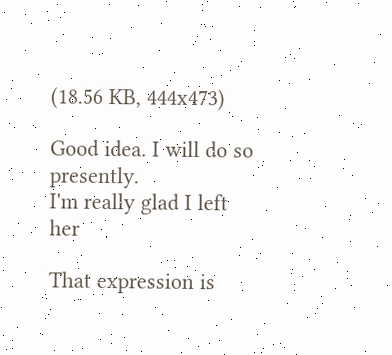(18.56 KB, 444x473)

Good idea. I will do so presently.
I'm really glad I left her

That expression is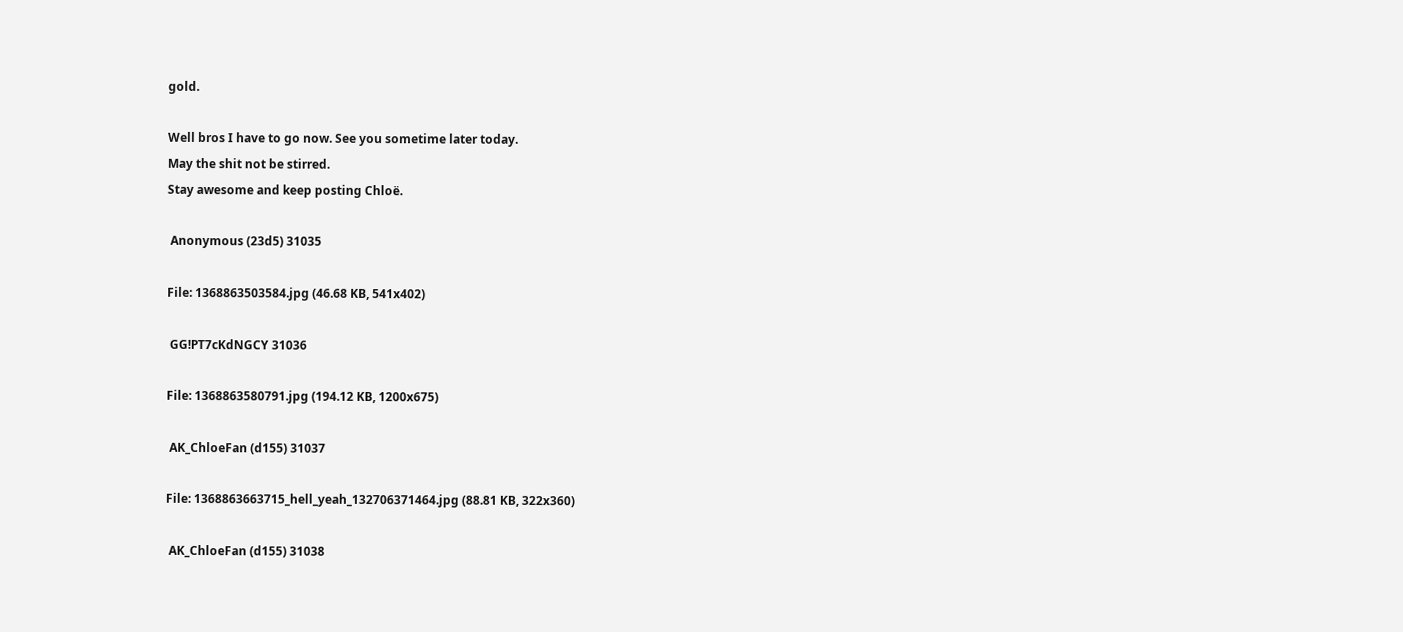gold.

Well bros I have to go now. See you sometime later today.
May the shit not be stirred.
Stay awesome and keep posting Chloë.

 Anonymous (23d5) 31035

File: 1368863503584.jpg (46.68 KB, 541x402)

 GG!PT7cKdNGCY 31036

File: 1368863580791.jpg (194.12 KB, 1200x675)

 AK_ChloeFan (d155) 31037

File: 1368863663715_hell_yeah_132706371464.jpg (88.81 KB, 322x360)

 AK_ChloeFan (d155) 31038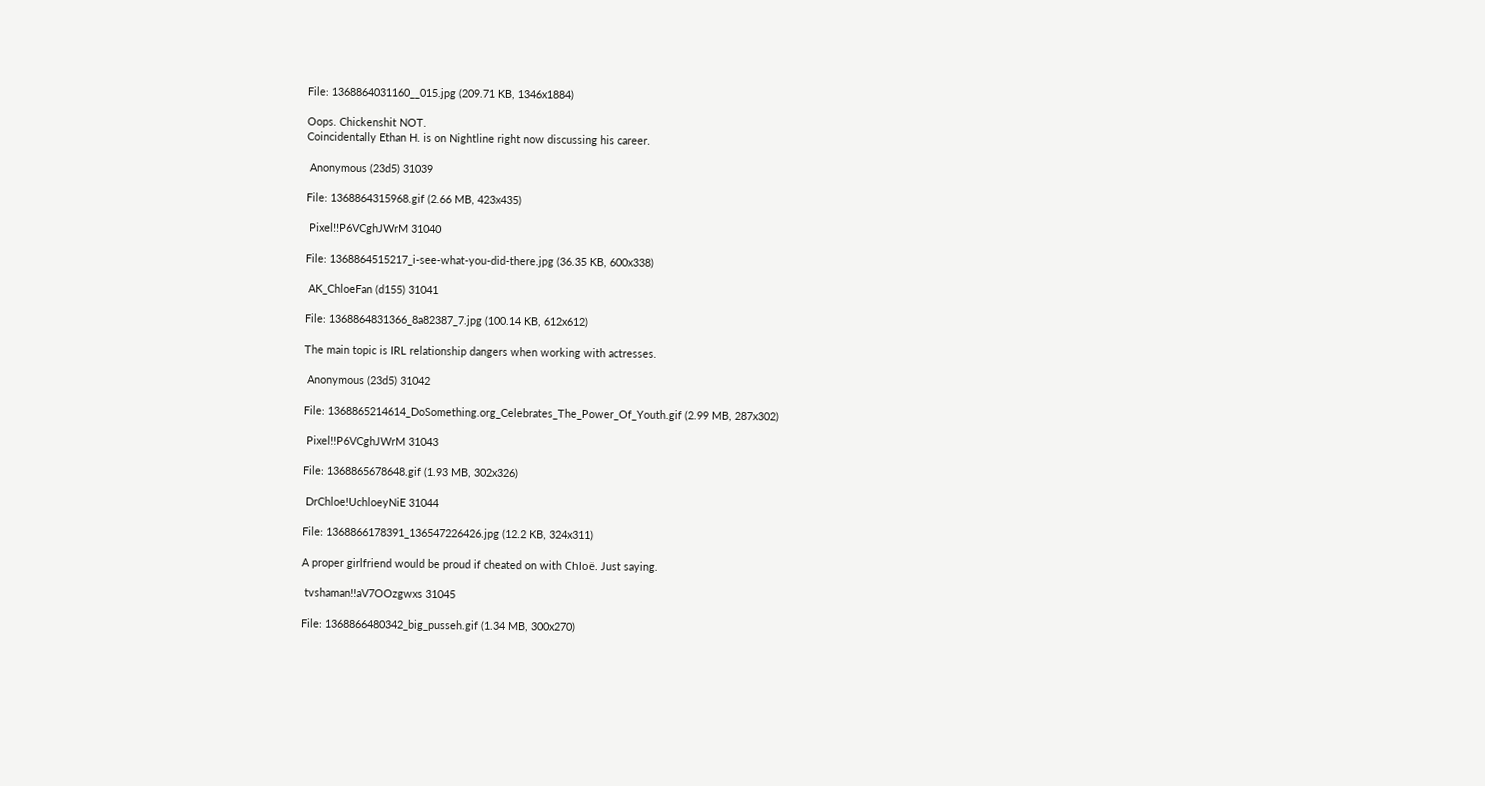File: 1368864031160__015.jpg (209.71 KB, 1346x1884)

Oops. Chickenshit NOT.
Coincidentally Ethan H. is on Nightline right now discussing his career.

 Anonymous (23d5) 31039

File: 1368864315968.gif (2.66 MB, 423x435)

 Pixel!!P6VCghJWrM 31040

File: 1368864515217_i-see-what-you-did-there.jpg (36.35 KB, 600x338)

 AK_ChloeFan (d155) 31041

File: 1368864831366_8a82387_7.jpg (100.14 KB, 612x612)

The main topic is IRL relationship dangers when working with actresses.

 Anonymous (23d5) 31042

File: 1368865214614_DoSomething.org_Celebrates_The_Power_Of_Youth.gif (2.99 MB, 287x302)

 Pixel!!P6VCghJWrM 31043

File: 1368865678648.gif (1.93 MB, 302x326)

 DrChloe!UchloeyNiE 31044

File: 1368866178391_136547226426.jpg (12.2 KB, 324x311)

A proper girlfriend would be proud if cheated on with Chloë. Just saying.

 tvshaman!!aV7OOzgwxs 31045

File: 1368866480342_big_pusseh.gif (1.34 MB, 300x270)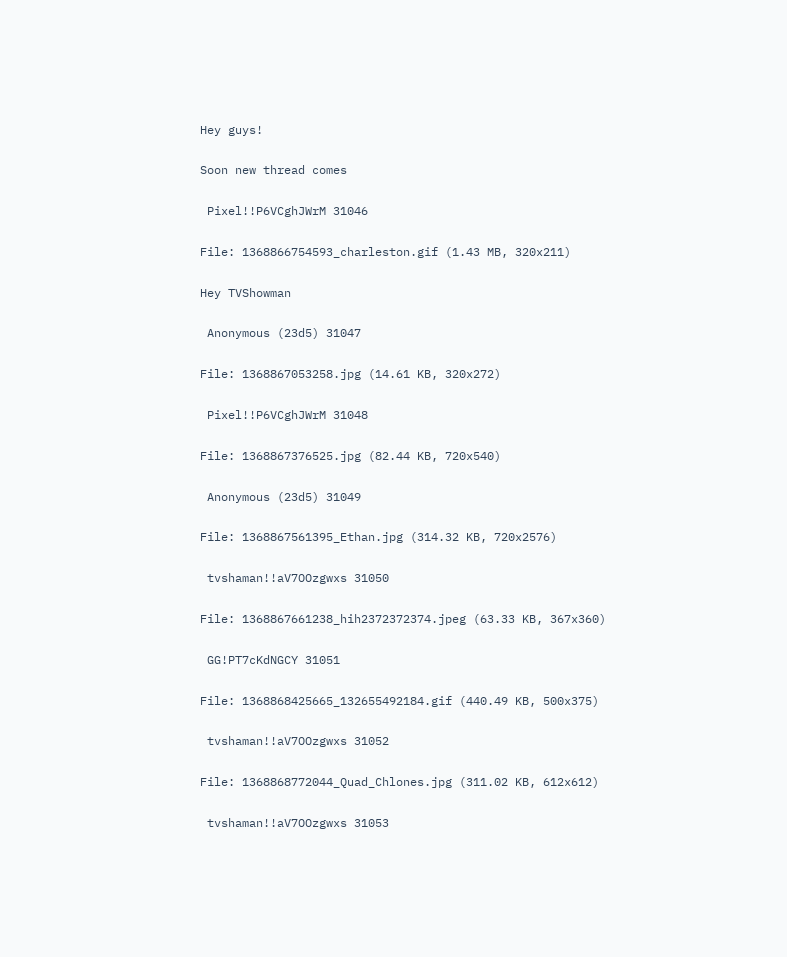Hey guys!

Soon new thread comes

 Pixel!!P6VCghJWrM 31046

File: 1368866754593_charleston.gif (1.43 MB, 320x211)

Hey TVShowman

 Anonymous (23d5) 31047

File: 1368867053258.jpg (14.61 KB, 320x272)

 Pixel!!P6VCghJWrM 31048

File: 1368867376525.jpg (82.44 KB, 720x540)

 Anonymous (23d5) 31049

File: 1368867561395_Ethan.jpg (314.32 KB, 720x2576)

 tvshaman!!aV7OOzgwxs 31050

File: 1368867661238_hih2372372374.jpeg (63.33 KB, 367x360)

 GG!PT7cKdNGCY 31051

File: 1368868425665_132655492184.gif (440.49 KB, 500x375)

 tvshaman!!aV7OOzgwxs 31052

File: 1368868772044_Quad_Chlones.jpg (311.02 KB, 612x612)

 tvshaman!!aV7OOzgwxs 31053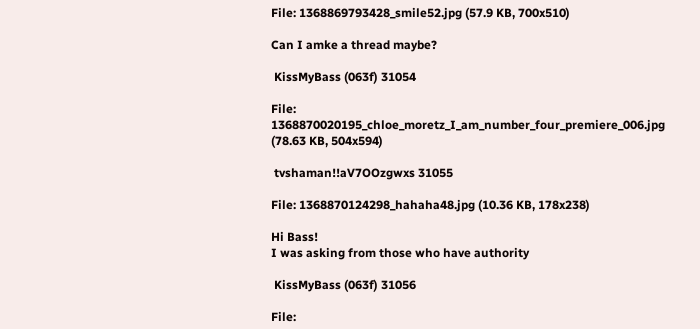File: 1368869793428_smile52.jpg (57.9 KB, 700x510)

Can I amke a thread maybe?

 KissMyBass (063f) 31054

File: 1368870020195_chloe_moretz_I_am_number_four_premiere_006.jpg (78.63 KB, 504x594)

 tvshaman!!aV7OOzgwxs 31055

File: 1368870124298_hahaha48.jpg (10.36 KB, 178x238)

Hi Bass!
I was asking from those who have authority

 KissMyBass (063f) 31056

File: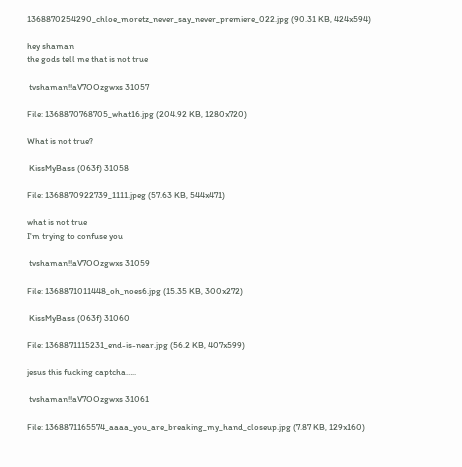1368870254290_chloe_moretz_never_say_never_premiere_022.jpg (90.31 KB, 424x594)

hey shaman
the gods tell me that is not true

 tvshaman!!aV7OOzgwxs 31057

File: 1368870768705_what16.jpg (204.92 KB, 1280x720)

What is not true?

 KissMyBass (063f) 31058

File: 1368870922739_1111.jpeg (57.63 KB, 544x471)

what is not true
I'm trying to confuse you

 tvshaman!!aV7OOzgwxs 31059

File: 1368871011448_oh_noes6.jpg (15.35 KB, 300x272)

 KissMyBass (063f) 31060

File: 1368871115231_end-is-near.jpg (56.2 KB, 407x599)

jesus this fucking captcha…..

 tvshaman!!aV7OOzgwxs 31061

File: 1368871165574_aaaa_you_are_breaking_my_hand_closeup.jpg (7.87 KB, 129x160)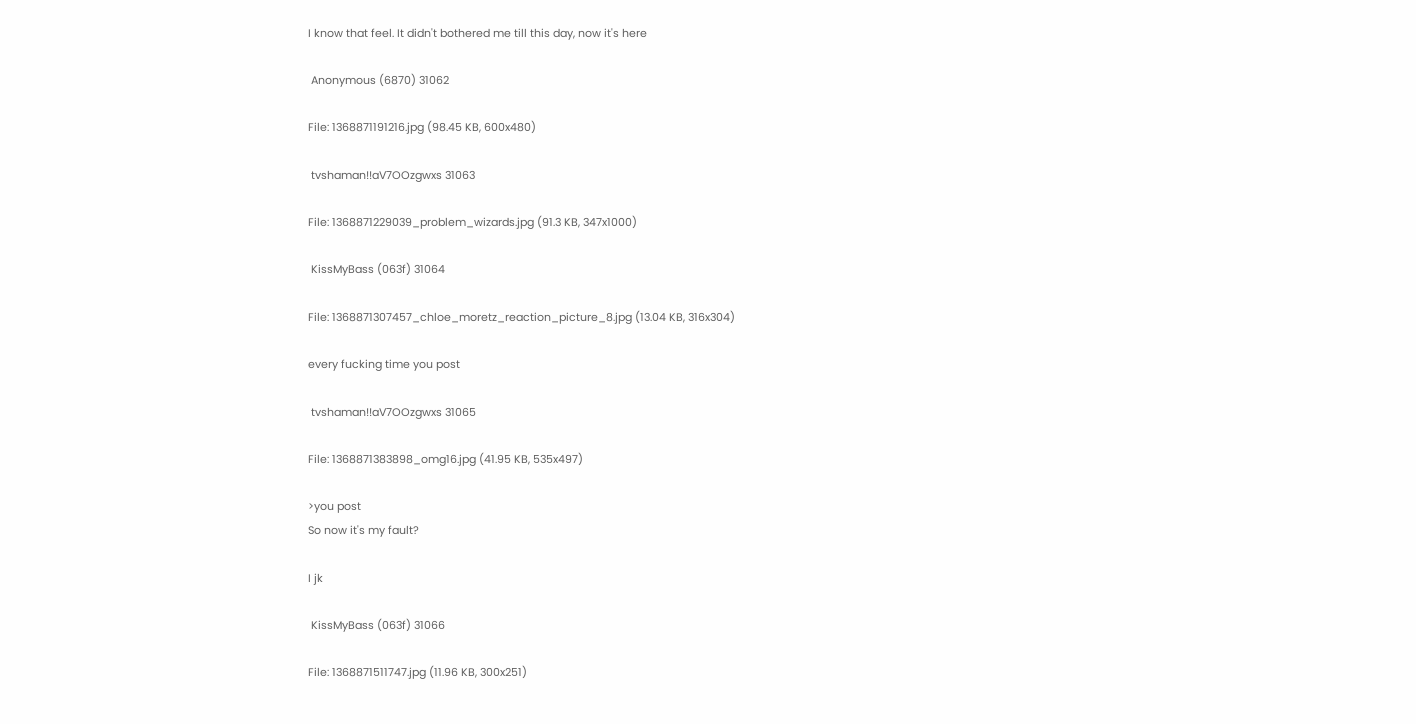I know that feel. It didn't bothered me till this day, now it's here

 Anonymous (6870) 31062

File: 1368871191216.jpg (98.45 KB, 600x480)

 tvshaman!!aV7OOzgwxs 31063

File: 1368871229039_problem_wizards.jpg (91.3 KB, 347x1000)

 KissMyBass (063f) 31064

File: 1368871307457_chloe_moretz_reaction_picture_8.jpg (13.04 KB, 316x304)

every fucking time you post

 tvshaman!!aV7OOzgwxs 31065

File: 1368871383898_omg16.jpg (41.95 KB, 535x497)

>you post
So now it's my fault?

I jk

 KissMyBass (063f) 31066

File: 1368871511747.jpg (11.96 KB, 300x251)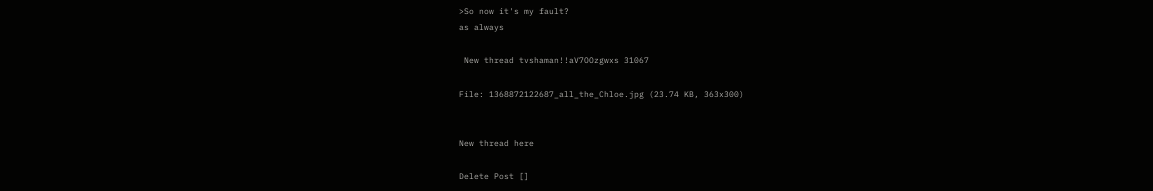>So now it's my fault?
as always

 New thread tvshaman!!aV7OOzgwxs 31067

File: 1368872122687_all_the_Chloe.jpg (23.74 KB, 363x300)


New thread here

Delete Post []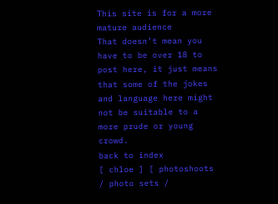This site is for a more mature audience
That doesn’t mean you have to be over 18 to post here, it just means that some of the jokes and language here might not be suitable to a more prude or young crowd.
back to index
[ chloe ] [ photoshoots / photo sets /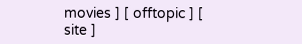movies ] [ offtopic ] [ site ]